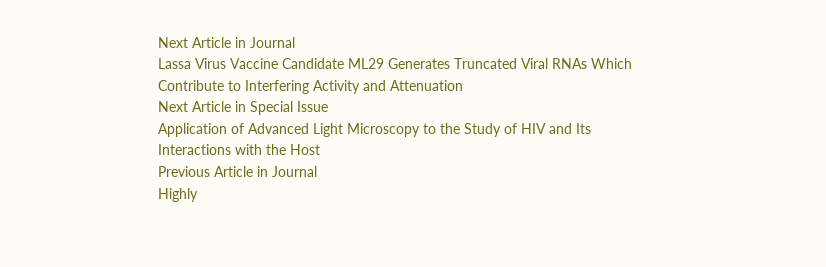Next Article in Journal
Lassa Virus Vaccine Candidate ML29 Generates Truncated Viral RNAs Which Contribute to Interfering Activity and Attenuation
Next Article in Special Issue
Application of Advanced Light Microscopy to the Study of HIV and Its Interactions with the Host
Previous Article in Journal
Highly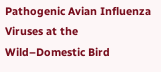Pathogenic Avian Influenza Viruses at the Wild–Domestic Bird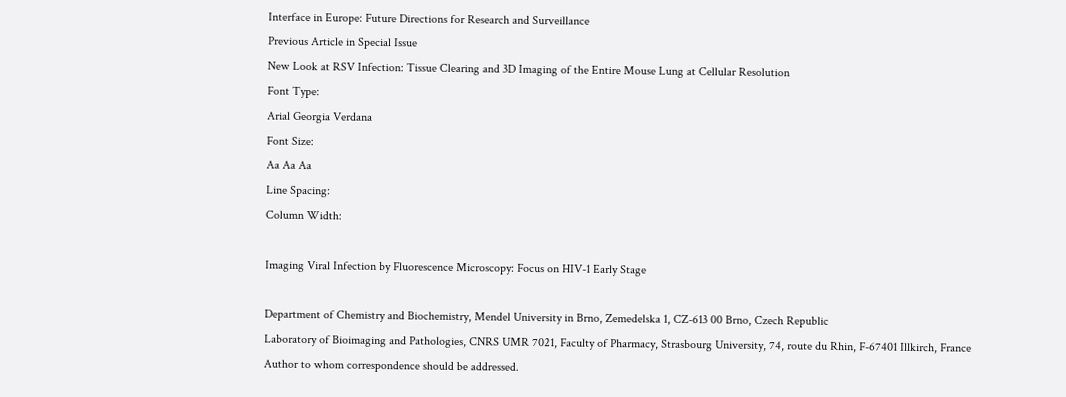Interface in Europe: Future Directions for Research and Surveillance
Previous Article in Special Issue
New Look at RSV Infection: Tissue Clearing and 3D Imaging of the Entire Mouse Lung at Cellular Resolution
Font Type:
Arial Georgia Verdana
Font Size:
Aa Aa Aa
Line Spacing:
Column Width:

Imaging Viral Infection by Fluorescence Microscopy: Focus on HIV-1 Early Stage

Department of Chemistry and Biochemistry, Mendel University in Brno, Zemedelska 1, CZ-613 00 Brno, Czech Republic
Laboratory of Bioimaging and Pathologies, CNRS UMR 7021, Faculty of Pharmacy, Strasbourg University, 74, route du Rhin, F-67401 Illkirch, France
Author to whom correspondence should be addressed.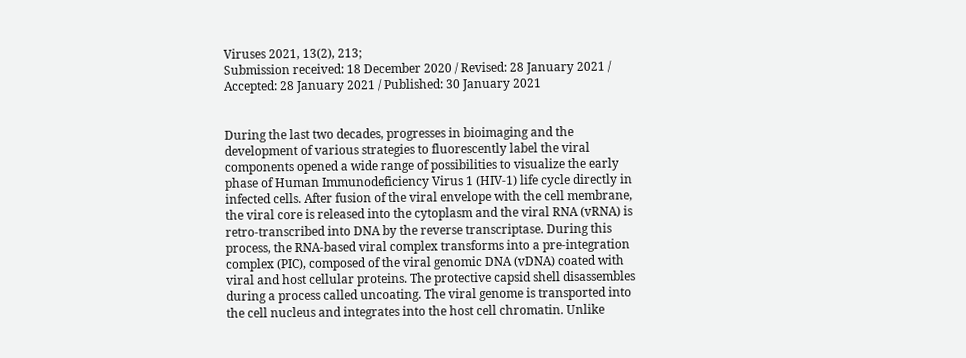Viruses 2021, 13(2), 213;
Submission received: 18 December 2020 / Revised: 28 January 2021 / Accepted: 28 January 2021 / Published: 30 January 2021


During the last two decades, progresses in bioimaging and the development of various strategies to fluorescently label the viral components opened a wide range of possibilities to visualize the early phase of Human Immunodeficiency Virus 1 (HIV-1) life cycle directly in infected cells. After fusion of the viral envelope with the cell membrane, the viral core is released into the cytoplasm and the viral RNA (vRNA) is retro-transcribed into DNA by the reverse transcriptase. During this process, the RNA-based viral complex transforms into a pre-integration complex (PIC), composed of the viral genomic DNA (vDNA) coated with viral and host cellular proteins. The protective capsid shell disassembles during a process called uncoating. The viral genome is transported into the cell nucleus and integrates into the host cell chromatin. Unlike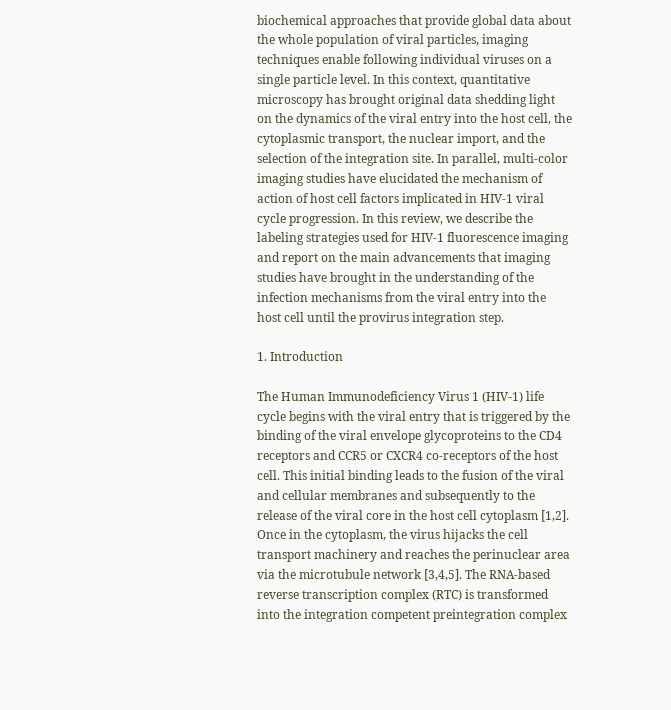biochemical approaches that provide global data about the whole population of viral particles, imaging techniques enable following individual viruses on a single particle level. In this context, quantitative microscopy has brought original data shedding light on the dynamics of the viral entry into the host cell, the cytoplasmic transport, the nuclear import, and the selection of the integration site. In parallel, multi-color imaging studies have elucidated the mechanism of action of host cell factors implicated in HIV-1 viral cycle progression. In this review, we describe the labeling strategies used for HIV-1 fluorescence imaging and report on the main advancements that imaging studies have brought in the understanding of the infection mechanisms from the viral entry into the host cell until the provirus integration step.

1. Introduction

The Human Immunodeficiency Virus 1 (HIV-1) life cycle begins with the viral entry that is triggered by the binding of the viral envelope glycoproteins to the CD4 receptors and CCR5 or CXCR4 co-receptors of the host cell. This initial binding leads to the fusion of the viral and cellular membranes and subsequently to the release of the viral core in the host cell cytoplasm [1,2]. Once in the cytoplasm, the virus hijacks the cell transport machinery and reaches the perinuclear area via the microtubule network [3,4,5]. The RNA-based reverse transcription complex (RTC) is transformed into the integration competent preintegration complex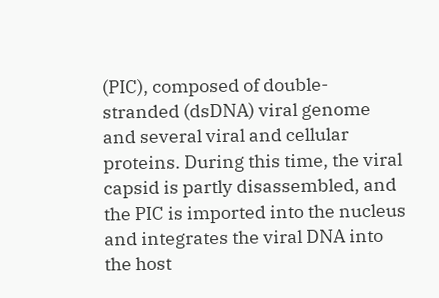(PIC), composed of double-stranded (dsDNA) viral genome and several viral and cellular proteins. During this time, the viral capsid is partly disassembled, and the PIC is imported into the nucleus and integrates the viral DNA into the host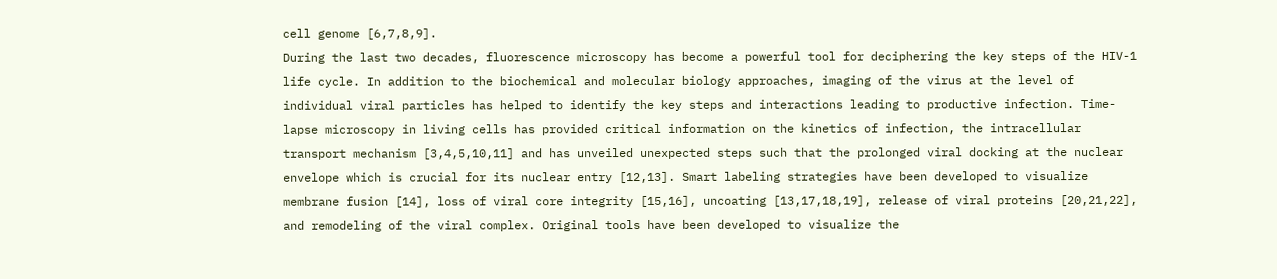cell genome [6,7,8,9].
During the last two decades, fluorescence microscopy has become a powerful tool for deciphering the key steps of the HIV-1 life cycle. In addition to the biochemical and molecular biology approaches, imaging of the virus at the level of individual viral particles has helped to identify the key steps and interactions leading to productive infection. Time-lapse microscopy in living cells has provided critical information on the kinetics of infection, the intracellular transport mechanism [3,4,5,10,11] and has unveiled unexpected steps such that the prolonged viral docking at the nuclear envelope which is crucial for its nuclear entry [12,13]. Smart labeling strategies have been developed to visualize membrane fusion [14], loss of viral core integrity [15,16], uncoating [13,17,18,19], release of viral proteins [20,21,22], and remodeling of the viral complex. Original tools have been developed to visualize the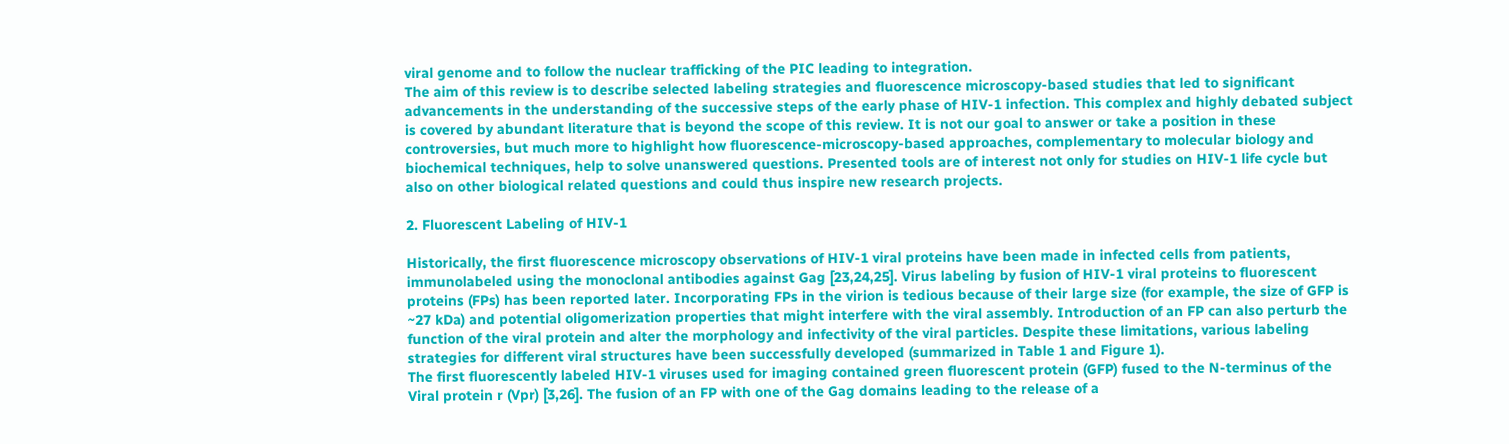viral genome and to follow the nuclear trafficking of the PIC leading to integration.
The aim of this review is to describe selected labeling strategies and fluorescence microscopy-based studies that led to significant advancements in the understanding of the successive steps of the early phase of HIV-1 infection. This complex and highly debated subject is covered by abundant literature that is beyond the scope of this review. It is not our goal to answer or take a position in these controversies, but much more to highlight how fluorescence-microscopy-based approaches, complementary to molecular biology and biochemical techniques, help to solve unanswered questions. Presented tools are of interest not only for studies on HIV-1 life cycle but also on other biological related questions and could thus inspire new research projects.

2. Fluorescent Labeling of HIV-1

Historically, the first fluorescence microscopy observations of HIV-1 viral proteins have been made in infected cells from patients, immunolabeled using the monoclonal antibodies against Gag [23,24,25]. Virus labeling by fusion of HIV-1 viral proteins to fluorescent proteins (FPs) has been reported later. Incorporating FPs in the virion is tedious because of their large size (for example, the size of GFP is ~27 kDa) and potential oligomerization properties that might interfere with the viral assembly. Introduction of an FP can also perturb the function of the viral protein and alter the morphology and infectivity of the viral particles. Despite these limitations, various labeling strategies for different viral structures have been successfully developed (summarized in Table 1 and Figure 1).
The first fluorescently labeled HIV-1 viruses used for imaging contained green fluorescent protein (GFP) fused to the N-terminus of the Viral protein r (Vpr) [3,26]. The fusion of an FP with one of the Gag domains leading to the release of a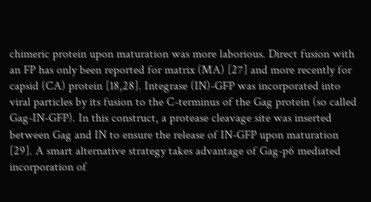chimeric protein upon maturation was more laborious. Direct fusion with an FP has only been reported for matrix (MA) [27] and more recently for capsid (CA) protein [18,28]. Integrase (IN)-GFP was incorporated into viral particles by its fusion to the C-terminus of the Gag protein (so called Gag-IN-GFP). In this construct, a protease cleavage site was inserted between Gag and IN to ensure the release of IN-GFP upon maturation [29]. A smart alternative strategy takes advantage of Gag-p6 mediated incorporation of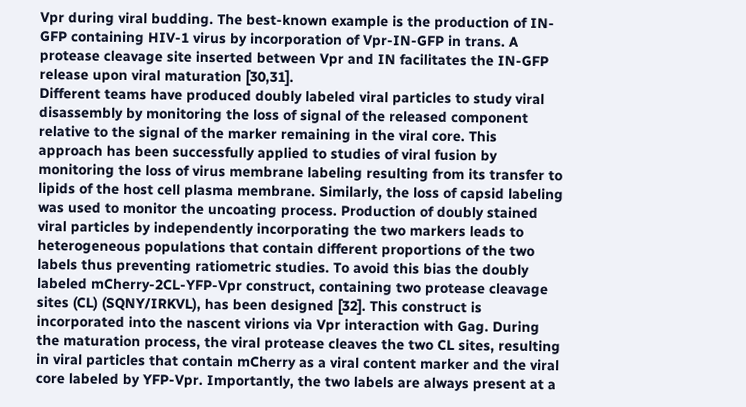Vpr during viral budding. The best-known example is the production of IN-GFP containing HIV-1 virus by incorporation of Vpr-IN-GFP in trans. A protease cleavage site inserted between Vpr and IN facilitates the IN-GFP release upon viral maturation [30,31].
Different teams have produced doubly labeled viral particles to study viral disassembly by monitoring the loss of signal of the released component relative to the signal of the marker remaining in the viral core. This approach has been successfully applied to studies of viral fusion by monitoring the loss of virus membrane labeling resulting from its transfer to lipids of the host cell plasma membrane. Similarly, the loss of capsid labeling was used to monitor the uncoating process. Production of doubly stained viral particles by independently incorporating the two markers leads to heterogeneous populations that contain different proportions of the two labels thus preventing ratiometric studies. To avoid this bias the doubly labeled mCherry-2CL-YFP-Vpr construct, containing two protease cleavage sites (CL) (SQNY/IRKVL), has been designed [32]. This construct is incorporated into the nascent virions via Vpr interaction with Gag. During the maturation process, the viral protease cleaves the two CL sites, resulting in viral particles that contain mCherry as a viral content marker and the viral core labeled by YFP-Vpr. Importantly, the two labels are always present at a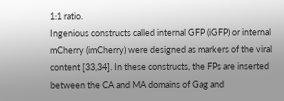1:1 ratio.
Ingenious constructs called internal GFP (iGFP) or internal mCherry (imCherry) were designed as markers of the viral content [33,34]. In these constructs, the FPs are inserted between the CA and MA domains of Gag and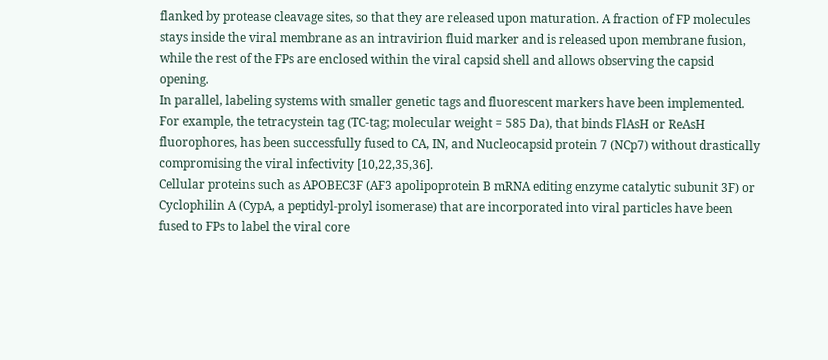flanked by protease cleavage sites, so that they are released upon maturation. A fraction of FP molecules stays inside the viral membrane as an intravirion fluid marker and is released upon membrane fusion, while the rest of the FPs are enclosed within the viral capsid shell and allows observing the capsid opening.
In parallel, labeling systems with smaller genetic tags and fluorescent markers have been implemented. For example, the tetracystein tag (TC-tag; molecular weight = 585 Da), that binds FlAsH or ReAsH fluorophores, has been successfully fused to CA, IN, and Nucleocapsid protein 7 (NCp7) without drastically compromising the viral infectivity [10,22,35,36].
Cellular proteins such as APOBEC3F (AF3 apolipoprotein B mRNA editing enzyme catalytic subunit 3F) or Cyclophilin A (CypA, a peptidyl-prolyl isomerase) that are incorporated into viral particles have been fused to FPs to label the viral core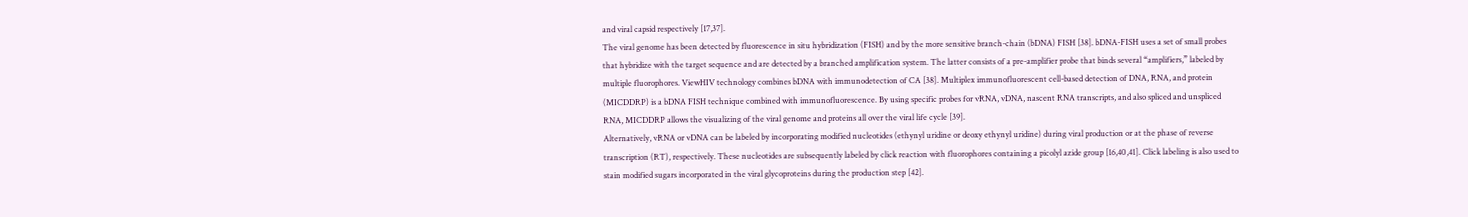and viral capsid respectively [17,37].
The viral genome has been detected by fluorescence in situ hybridization (FISH) and by the more sensitive branch-chain (bDNA) FISH [38]. bDNA-FISH uses a set of small probes that hybridize with the target sequence and are detected by a branched amplification system. The latter consists of a pre-amplifier probe that binds several “amplifiers,” labeled by multiple fluorophores. ViewHIV technology combines bDNA with immunodetection of CA [38]. Multiplex immunofluorescent cell-based detection of DNA, RNA, and protein (MICDDRP) is a bDNA FISH technique combined with immunofluorescence. By using specific probes for vRNA, vDNA, nascent RNA transcripts, and also spliced and unspliced RNA, MICDDRP allows the visualizing of the viral genome and proteins all over the viral life cycle [39].
Alternatively, vRNA or vDNA can be labeled by incorporating modified nucleotides (ethynyl uridine or deoxy ethynyl uridine) during viral production or at the phase of reverse transcription (RT), respectively. These nucleotides are subsequently labeled by click reaction with fluorophores containing a picolyl azide group [16,40,41]. Click labeling is also used to stain modified sugars incorporated in the viral glycoproteins during the production step [42].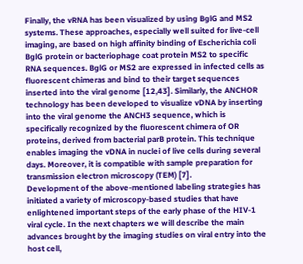Finally, the vRNA has been visualized by using BglG and MS2 systems. These approaches, especially well suited for live-cell imaging, are based on high affinity binding of Escherichia coli BglG protein or bacteriophage coat protein MS2 to specific RNA sequences. BglG or MS2 are expressed in infected cells as fluorescent chimeras and bind to their target sequences inserted into the viral genome [12,43]. Similarly, the ANCHOR technology has been developed to visualize vDNA by inserting into the viral genome the ANCH3 sequence, which is specifically recognized by the fluorescent chimera of OR proteins, derived from bacterial parB protein. This technique enables imaging the vDNA in nuclei of live cells during several days. Moreover, it is compatible with sample preparation for transmission electron microscopy (TEM) [7].
Development of the above-mentioned labeling strategies has initiated a variety of microscopy-based studies that have enlightened important steps of the early phase of the HIV-1 viral cycle. In the next chapters we will describe the main advances brought by the imaging studies on viral entry into the host cell,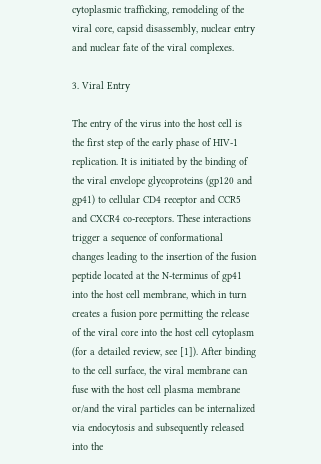cytoplasmic trafficking, remodeling of the viral core, capsid disassembly, nuclear entry and nuclear fate of the viral complexes.

3. Viral Entry

The entry of the virus into the host cell is the first step of the early phase of HIV-1 replication. It is initiated by the binding of the viral envelope glycoproteins (gp120 and gp41) to cellular CD4 receptor and CCR5 and CXCR4 co-receptors. These interactions trigger a sequence of conformational changes leading to the insertion of the fusion peptide located at the N-terminus of gp41 into the host cell membrane, which in turn creates a fusion pore permitting the release of the viral core into the host cell cytoplasm (for a detailed review, see [1]). After binding to the cell surface, the viral membrane can fuse with the host cell plasma membrane or/and the viral particles can be internalized via endocytosis and subsequently released into the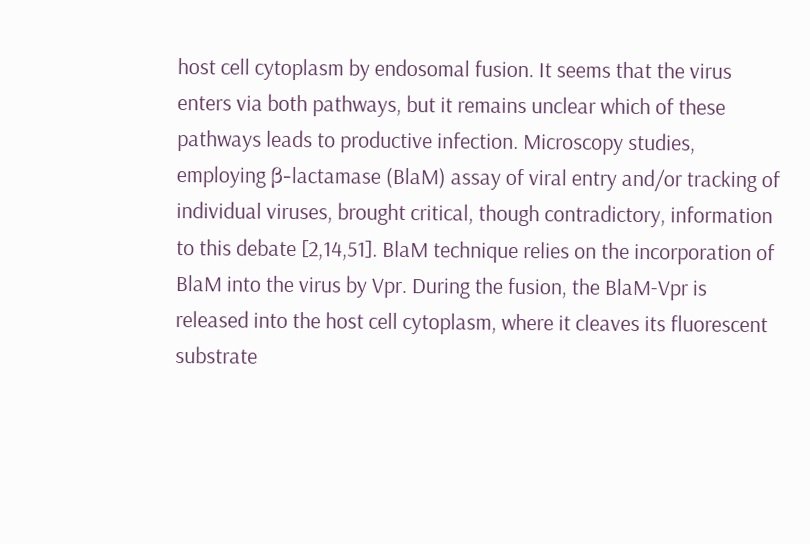host cell cytoplasm by endosomal fusion. It seems that the virus enters via both pathways, but it remains unclear which of these pathways leads to productive infection. Microscopy studies, employing β-lactamase (BlaM) assay of viral entry and/or tracking of individual viruses, brought critical, though contradictory, information to this debate [2,14,51]. BlaM technique relies on the incorporation of BlaM into the virus by Vpr. During the fusion, the BlaM-Vpr is released into the host cell cytoplasm, where it cleaves its fluorescent substrate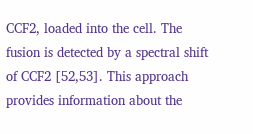CCF2, loaded into the cell. The fusion is detected by a spectral shift of CCF2 [52,53]. This approach provides information about the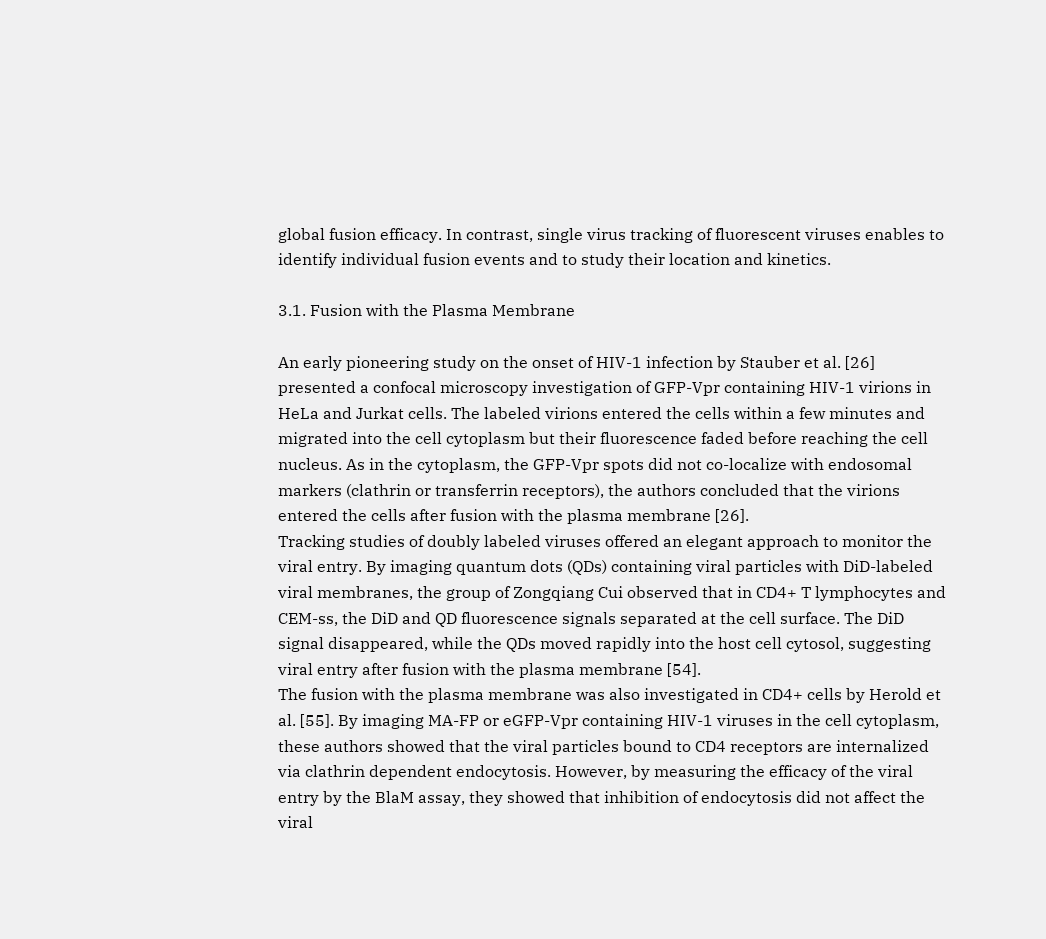global fusion efficacy. In contrast, single virus tracking of fluorescent viruses enables to identify individual fusion events and to study their location and kinetics.

3.1. Fusion with the Plasma Membrane

An early pioneering study on the onset of HIV-1 infection by Stauber et al. [26] presented a confocal microscopy investigation of GFP-Vpr containing HIV-1 virions in HeLa and Jurkat cells. The labeled virions entered the cells within a few minutes and migrated into the cell cytoplasm but their fluorescence faded before reaching the cell nucleus. As in the cytoplasm, the GFP-Vpr spots did not co-localize with endosomal markers (clathrin or transferrin receptors), the authors concluded that the virions entered the cells after fusion with the plasma membrane [26].
Tracking studies of doubly labeled viruses offered an elegant approach to monitor the viral entry. By imaging quantum dots (QDs) containing viral particles with DiD-labeled viral membranes, the group of Zongqiang Cui observed that in CD4+ T lymphocytes and CEM-ss, the DiD and QD fluorescence signals separated at the cell surface. The DiD signal disappeared, while the QDs moved rapidly into the host cell cytosol, suggesting viral entry after fusion with the plasma membrane [54].
The fusion with the plasma membrane was also investigated in CD4+ cells by Herold et al. [55]. By imaging MA-FP or eGFP-Vpr containing HIV-1 viruses in the cell cytoplasm, these authors showed that the viral particles bound to CD4 receptors are internalized via clathrin dependent endocytosis. However, by measuring the efficacy of the viral entry by the BlaM assay, they showed that inhibition of endocytosis did not affect the viral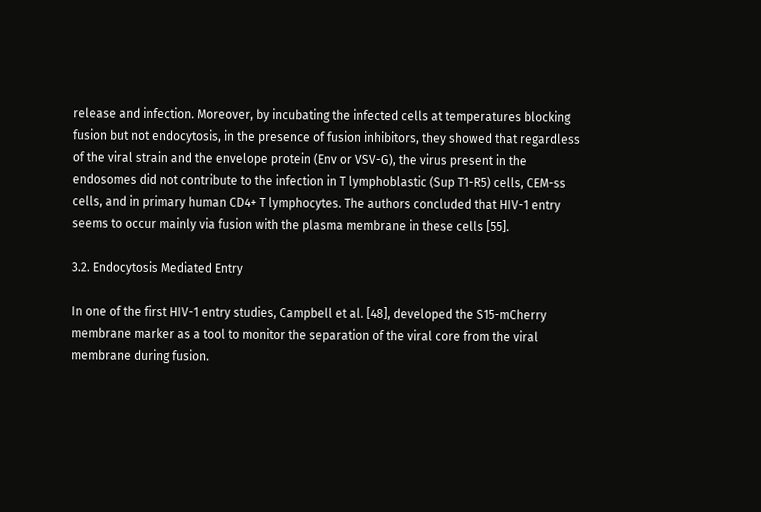release and infection. Moreover, by incubating the infected cells at temperatures blocking fusion but not endocytosis, in the presence of fusion inhibitors, they showed that regardless of the viral strain and the envelope protein (Env or VSV-G), the virus present in the endosomes did not contribute to the infection in T lymphoblastic (Sup T1-R5) cells, CEM-ss cells, and in primary human CD4+ T lymphocytes. The authors concluded that HIV-1 entry seems to occur mainly via fusion with the plasma membrane in these cells [55].

3.2. Endocytosis Mediated Entry

In one of the first HIV-1 entry studies, Campbell et al. [48], developed the S15-mCherry membrane marker as a tool to monitor the separation of the viral core from the viral membrane during fusion.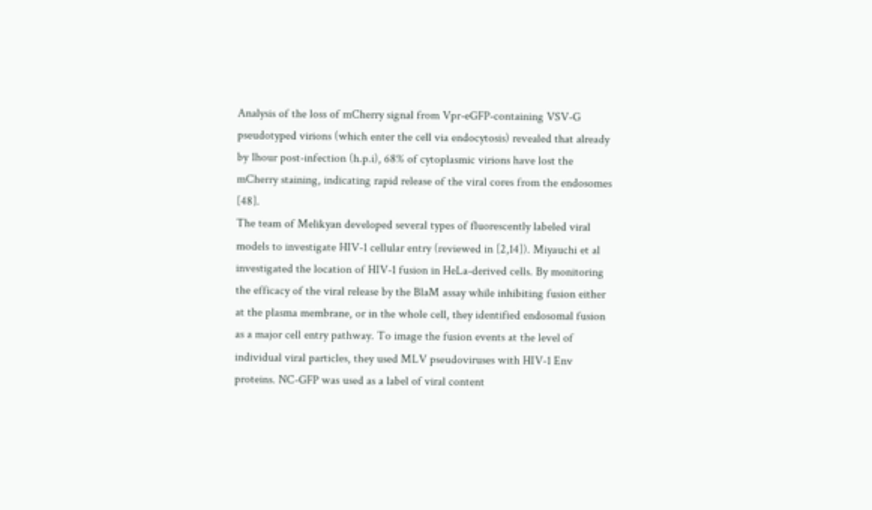Analysis of the loss of mCherry signal from Vpr-eGFP-containing VSV-G pseudotyped virions (which enter the cell via endocytosis) revealed that already by 1hour post-infection (h.p.i), 68% of cytoplasmic virions have lost the mCherry staining, indicating rapid release of the viral cores from the endosomes [48].
The team of Melikyan developed several types of fluorescently labeled viral models to investigate HIV-1 cellular entry (reviewed in [2,14]). Miyauchi et al investigated the location of HIV-1 fusion in HeLa-derived cells. By monitoring the efficacy of the viral release by the BlaM assay while inhibiting fusion either at the plasma membrane, or in the whole cell, they identified endosomal fusion as a major cell entry pathway. To image the fusion events at the level of individual viral particles, they used MLV pseudoviruses with HIV-1 Env proteins. NC-GFP was used as a label of viral content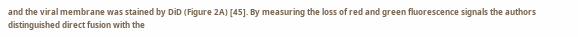and the viral membrane was stained by DiD (Figure 2A) [45]. By measuring the loss of red and green fluorescence signals the authors distinguished direct fusion with the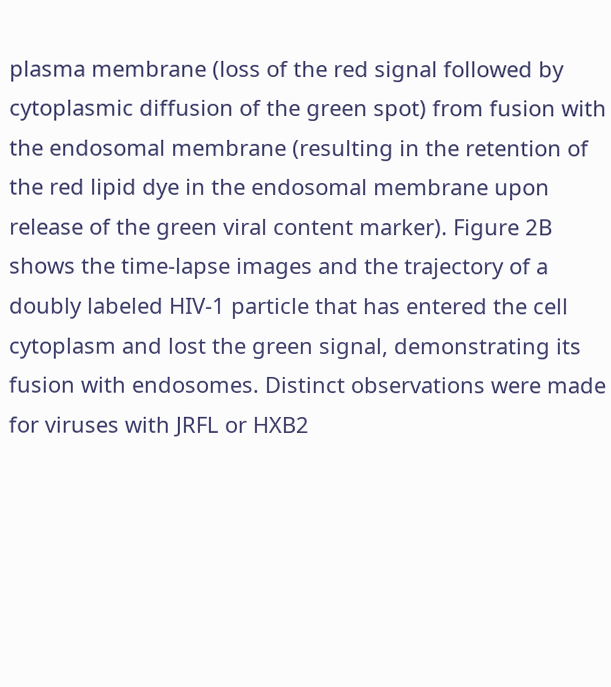plasma membrane (loss of the red signal followed by cytoplasmic diffusion of the green spot) from fusion with the endosomal membrane (resulting in the retention of the red lipid dye in the endosomal membrane upon release of the green viral content marker). Figure 2B shows the time-lapse images and the trajectory of a doubly labeled HIV-1 particle that has entered the cell cytoplasm and lost the green signal, demonstrating its fusion with endosomes. Distinct observations were made for viruses with JRFL or HXB2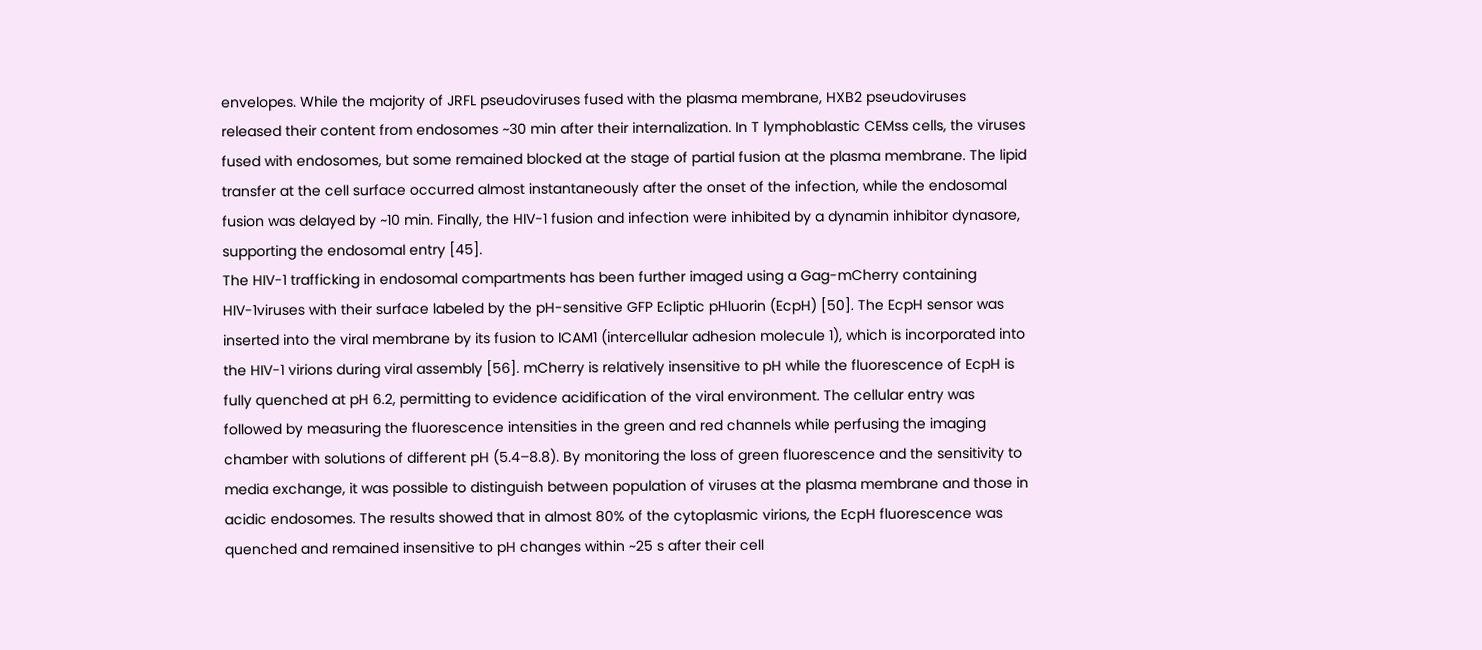envelopes. While the majority of JRFL pseudoviruses fused with the plasma membrane, HXB2 pseudoviruses released their content from endosomes ~30 min after their internalization. In T lymphoblastic CEMss cells, the viruses fused with endosomes, but some remained blocked at the stage of partial fusion at the plasma membrane. The lipid transfer at the cell surface occurred almost instantaneously after the onset of the infection, while the endosomal fusion was delayed by ~10 min. Finally, the HIV-1 fusion and infection were inhibited by a dynamin inhibitor dynasore, supporting the endosomal entry [45].
The HIV-1 trafficking in endosomal compartments has been further imaged using a Gag-mCherry containing HIV-1viruses with their surface labeled by the pH-sensitive GFP Ecliptic pHluorin (EcpH) [50]. The EcpH sensor was inserted into the viral membrane by its fusion to ICAM1 (intercellular adhesion molecule 1), which is incorporated into the HIV-1 virions during viral assembly [56]. mCherry is relatively insensitive to pH while the fluorescence of EcpH is fully quenched at pH 6.2, permitting to evidence acidification of the viral environment. The cellular entry was followed by measuring the fluorescence intensities in the green and red channels while perfusing the imaging chamber with solutions of different pH (5.4–8.8). By monitoring the loss of green fluorescence and the sensitivity to media exchange, it was possible to distinguish between population of viruses at the plasma membrane and those in acidic endosomes. The results showed that in almost 80% of the cytoplasmic virions, the EcpH fluorescence was quenched and remained insensitive to pH changes within ~25 s after their cell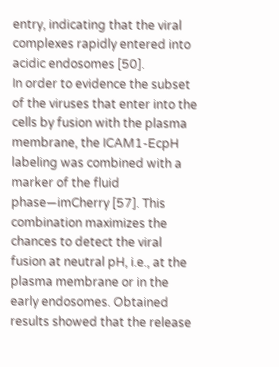entry, indicating that the viral complexes rapidly entered into acidic endosomes [50].
In order to evidence the subset of the viruses that enter into the cells by fusion with the plasma membrane, the ICAM1-EcpH labeling was combined with a marker of the fluid phase—imCherry [57]. This combination maximizes the chances to detect the viral fusion at neutral pH, i.e., at the plasma membrane or in the early endosomes. Obtained results showed that the release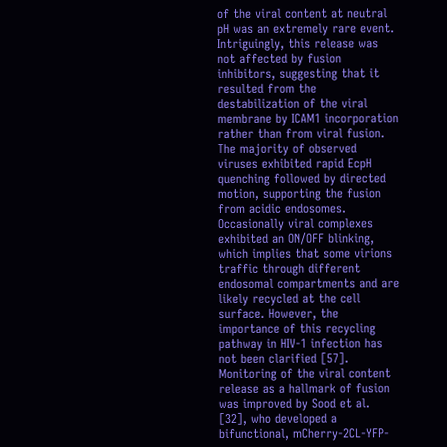of the viral content at neutral pH was an extremely rare event. Intriguingly, this release was not affected by fusion inhibitors, suggesting that it resulted from the destabilization of the viral membrane by ICAM1 incorporation rather than from viral fusion. The majority of observed viruses exhibited rapid EcpH quenching followed by directed motion, supporting the fusion from acidic endosomes. Occasionally viral complexes exhibited an ON/OFF blinking, which implies that some virions traffic through different endosomal compartments and are likely recycled at the cell surface. However, the importance of this recycling pathway in HIV-1 infection has not been clarified [57].
Monitoring of the viral content release as a hallmark of fusion was improved by Sood et al. [32], who developed a bifunctional, mCherry-2CL-YFP-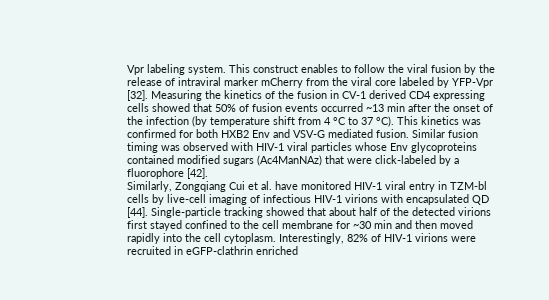Vpr labeling system. This construct enables to follow the viral fusion by the release of intraviral marker mCherry from the viral core labeled by YFP-Vpr [32]. Measuring the kinetics of the fusion in CV-1 derived CD4 expressing cells showed that 50% of fusion events occurred ~13 min after the onset of the infection (by temperature shift from 4 °C to 37 °C). This kinetics was confirmed for both HXB2 Env and VSV-G mediated fusion. Similar fusion timing was observed with HIV-1 viral particles whose Env glycoproteins contained modified sugars (Ac4ManNAz) that were click-labeled by a fluorophore [42].
Similarly, Zongqiang Cui et al. have monitored HIV-1 viral entry in TZM-bl cells by live-cell imaging of infectious HIV-1 virions with encapsulated QD [44]. Single-particle tracking showed that about half of the detected virions first stayed confined to the cell membrane for ~30 min and then moved rapidly into the cell cytoplasm. Interestingly, 82% of HIV-1 virions were recruited in eGFP-clathrin enriched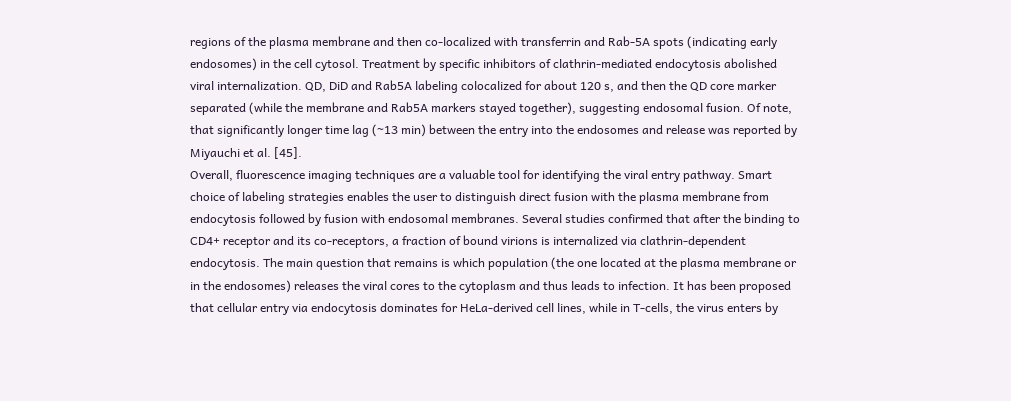regions of the plasma membrane and then co-localized with transferrin and Rab-5A spots (indicating early endosomes) in the cell cytosol. Treatment by specific inhibitors of clathrin-mediated endocytosis abolished viral internalization. QD, DiD and Rab5A labeling colocalized for about 120 s, and then the QD core marker separated (while the membrane and Rab5A markers stayed together), suggesting endosomal fusion. Of note, that significantly longer time lag (~13 min) between the entry into the endosomes and release was reported by Miyauchi et al. [45].
Overall, fluorescence imaging techniques are a valuable tool for identifying the viral entry pathway. Smart choice of labeling strategies enables the user to distinguish direct fusion with the plasma membrane from endocytosis followed by fusion with endosomal membranes. Several studies confirmed that after the binding to CD4+ receptor and its co-receptors, a fraction of bound virions is internalized via clathrin-dependent endocytosis. The main question that remains is which population (the one located at the plasma membrane or in the endosomes) releases the viral cores to the cytoplasm and thus leads to infection. It has been proposed that cellular entry via endocytosis dominates for HeLa-derived cell lines, while in T-cells, the virus enters by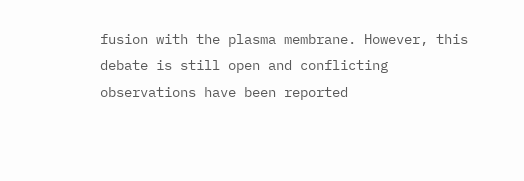fusion with the plasma membrane. However, this debate is still open and conflicting observations have been reported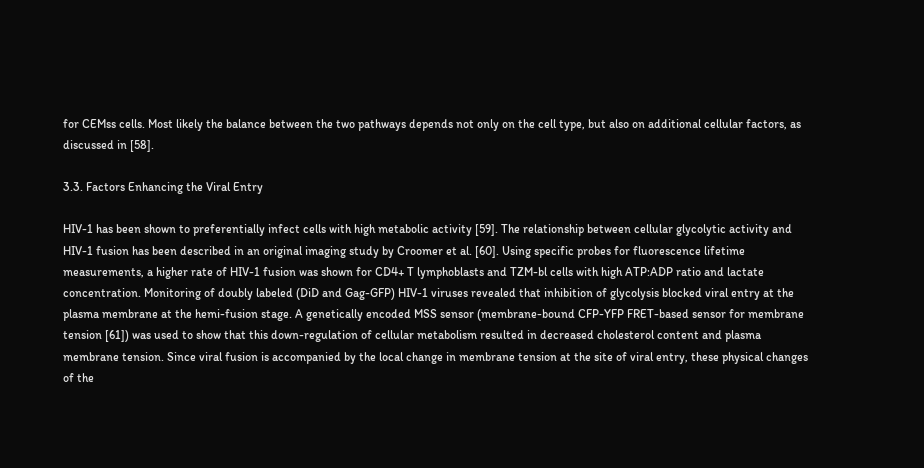for CEMss cells. Most likely the balance between the two pathways depends not only on the cell type, but also on additional cellular factors, as discussed in [58].

3.3. Factors Enhancing the Viral Entry

HIV-1 has been shown to preferentially infect cells with high metabolic activity [59]. The relationship between cellular glycolytic activity and HIV-1 fusion has been described in an original imaging study by Croomer et al. [60]. Using specific probes for fluorescence lifetime measurements, a higher rate of HIV-1 fusion was shown for CD4+ T lymphoblasts and TZM-bl cells with high ATP:ADP ratio and lactate concentration. Monitoring of doubly labeled (DiD and Gag-GFP) HIV-1 viruses revealed that inhibition of glycolysis blocked viral entry at the plasma membrane at the hemi-fusion stage. A genetically encoded MSS sensor (membrane-bound CFP-YFP FRET-based sensor for membrane tension [61]) was used to show that this down-regulation of cellular metabolism resulted in decreased cholesterol content and plasma membrane tension. Since viral fusion is accompanied by the local change in membrane tension at the site of viral entry, these physical changes of the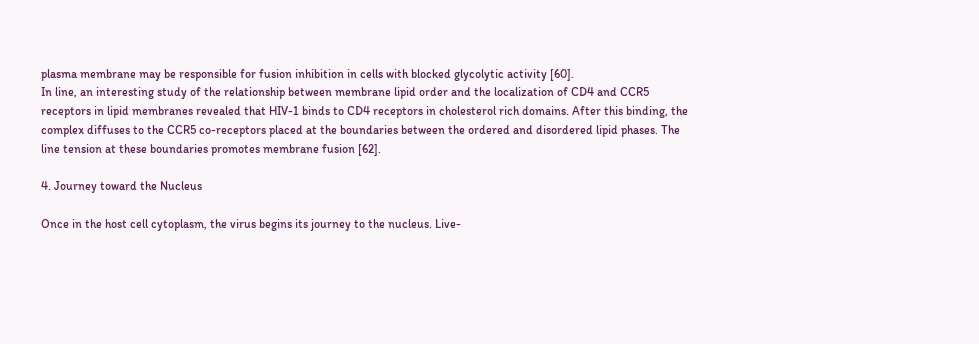plasma membrane may be responsible for fusion inhibition in cells with blocked glycolytic activity [60].
In line, an interesting study of the relationship between membrane lipid order and the localization of CD4 and CCR5 receptors in lipid membranes revealed that HIV-1 binds to CD4 receptors in cholesterol rich domains. After this binding, the complex diffuses to the CCR5 co-receptors placed at the boundaries between the ordered and disordered lipid phases. The line tension at these boundaries promotes membrane fusion [62].

4. Journey toward the Nucleus

Once in the host cell cytoplasm, the virus begins its journey to the nucleus. Live-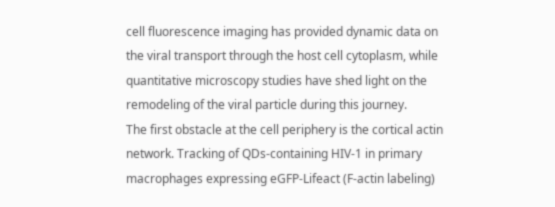cell fluorescence imaging has provided dynamic data on the viral transport through the host cell cytoplasm, while quantitative microscopy studies have shed light on the remodeling of the viral particle during this journey.
The first obstacle at the cell periphery is the cortical actin network. Tracking of QDs-containing HIV-1 in primary macrophages expressing eGFP-Lifeact (F-actin labeling)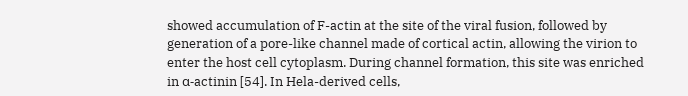showed accumulation of F-actin at the site of the viral fusion, followed by generation of a pore-like channel made of cortical actin, allowing the virion to enter the host cell cytoplasm. During channel formation, this site was enriched in α-actinin [54]. In Hela-derived cells,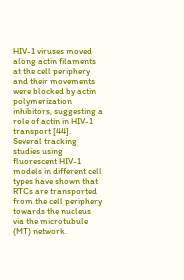HIV-1 viruses moved along actin filaments at the cell periphery and their movements were blocked by actin polymerization inhibitors, suggesting a role of actin in HIV-1 transport [44].
Several tracking studies using fluorescent HIV-1 models in different cell types have shown that RTCs are transported from the cell periphery towards the nucleus via the microtubule (MT) network.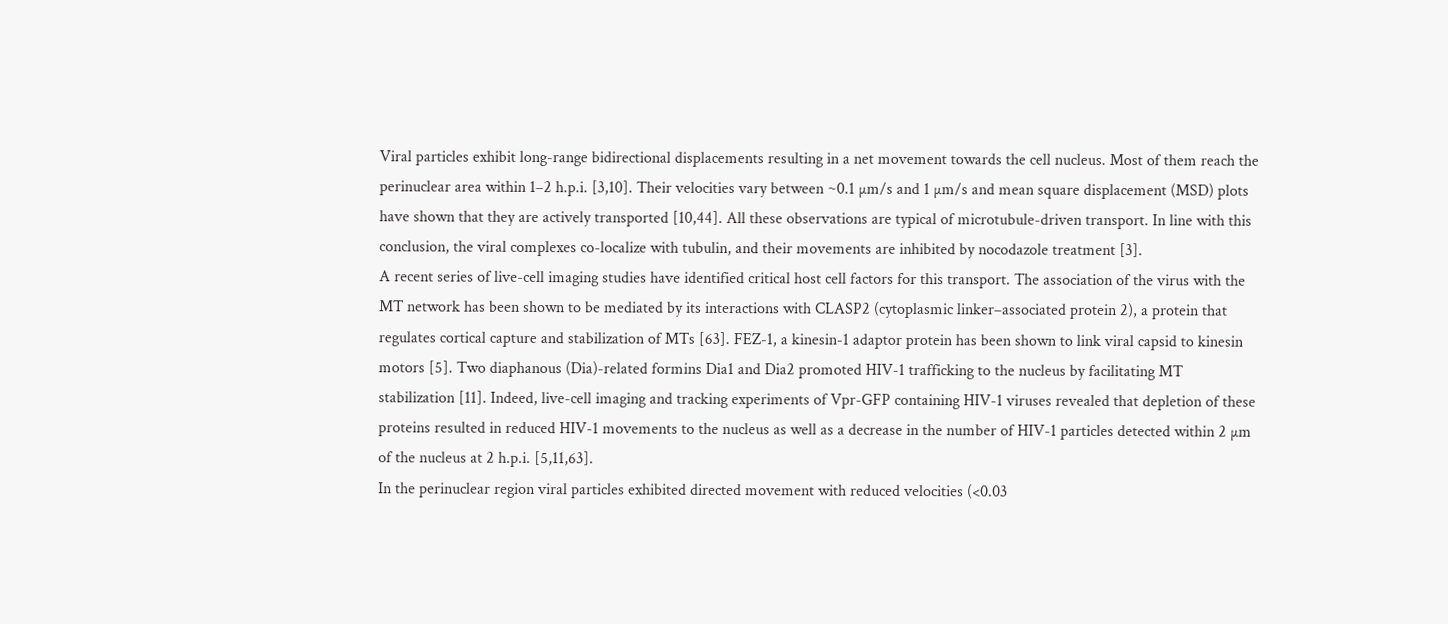Viral particles exhibit long-range bidirectional displacements resulting in a net movement towards the cell nucleus. Most of them reach the perinuclear area within 1–2 h.p.i. [3,10]. Their velocities vary between ~0.1 µm/s and 1 µm/s and mean square displacement (MSD) plots have shown that they are actively transported [10,44]. All these observations are typical of microtubule-driven transport. In line with this conclusion, the viral complexes co-localize with tubulin, and their movements are inhibited by nocodazole treatment [3].
A recent series of live-cell imaging studies have identified critical host cell factors for this transport. The association of the virus with the MT network has been shown to be mediated by its interactions with CLASP2 (cytoplasmic linker–associated protein 2), a protein that regulates cortical capture and stabilization of MTs [63]. FEZ-1, a kinesin-1 adaptor protein has been shown to link viral capsid to kinesin motors [5]. Two diaphanous (Dia)-related formins Dia1 and Dia2 promoted HIV-1 trafficking to the nucleus by facilitating MT stabilization [11]. Indeed, live-cell imaging and tracking experiments of Vpr-GFP containing HIV-1 viruses revealed that depletion of these proteins resulted in reduced HIV-1 movements to the nucleus as well as a decrease in the number of HIV-1 particles detected within 2 µm of the nucleus at 2 h.p.i. [5,11,63].
In the perinuclear region viral particles exhibited directed movement with reduced velocities (<0.03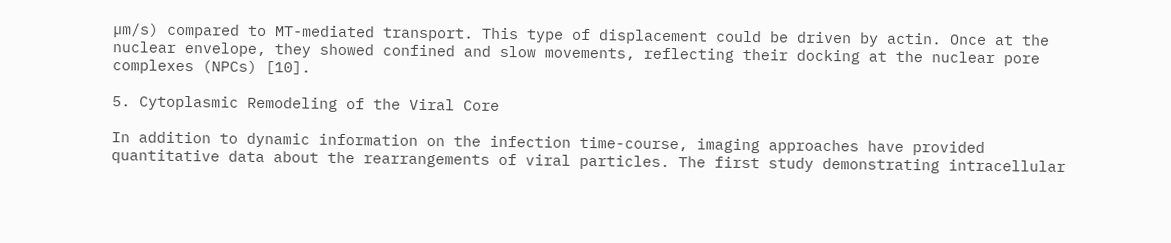µm/s) compared to MT-mediated transport. This type of displacement could be driven by actin. Once at the nuclear envelope, they showed confined and slow movements, reflecting their docking at the nuclear pore complexes (NPCs) [10].

5. Cytoplasmic Remodeling of the Viral Core

In addition to dynamic information on the infection time-course, imaging approaches have provided quantitative data about the rearrangements of viral particles. The first study demonstrating intracellular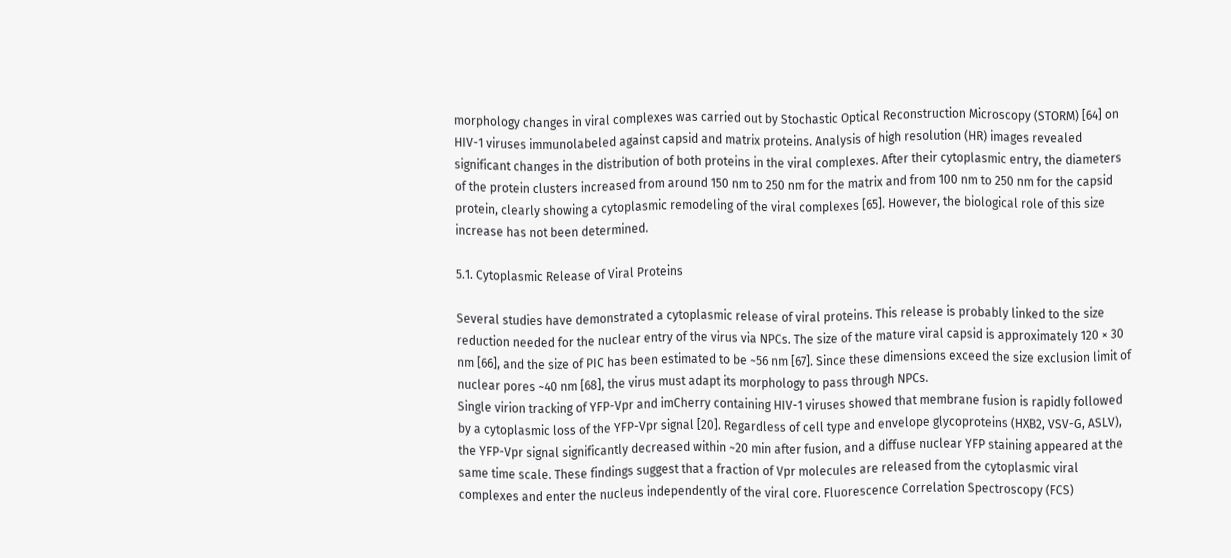morphology changes in viral complexes was carried out by Stochastic Optical Reconstruction Microscopy (STORM) [64] on HIV-1 viruses immunolabeled against capsid and matrix proteins. Analysis of high resolution (HR) images revealed significant changes in the distribution of both proteins in the viral complexes. After their cytoplasmic entry, the diameters of the protein clusters increased from around 150 nm to 250 nm for the matrix and from 100 nm to 250 nm for the capsid protein, clearly showing a cytoplasmic remodeling of the viral complexes [65]. However, the biological role of this size increase has not been determined.

5.1. Cytoplasmic Release of Viral Proteins

Several studies have demonstrated a cytoplasmic release of viral proteins. This release is probably linked to the size reduction needed for the nuclear entry of the virus via NPCs. The size of the mature viral capsid is approximately 120 × 30 nm [66], and the size of PIC has been estimated to be ~56 nm [67]. Since these dimensions exceed the size exclusion limit of nuclear pores ~40 nm [68], the virus must adapt its morphology to pass through NPCs.
Single virion tracking of YFP-Vpr and imCherry containing HIV-1 viruses showed that membrane fusion is rapidly followed by a cytoplasmic loss of the YFP-Vpr signal [20]. Regardless of cell type and envelope glycoproteins (HXB2, VSV-G, ASLV), the YFP-Vpr signal significantly decreased within ~20 min after fusion, and a diffuse nuclear YFP staining appeared at the same time scale. These findings suggest that a fraction of Vpr molecules are released from the cytoplasmic viral complexes and enter the nucleus independently of the viral core. Fluorescence Correlation Spectroscopy (FCS)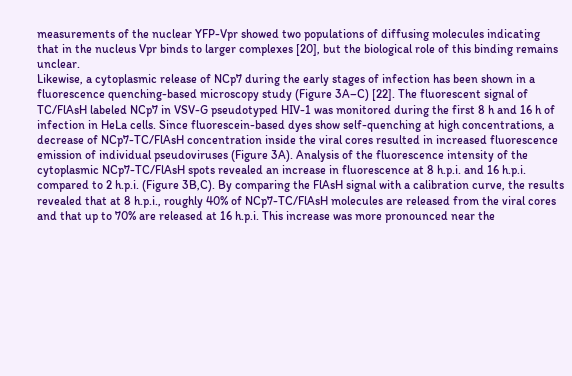measurements of the nuclear YFP-Vpr showed two populations of diffusing molecules indicating that in the nucleus Vpr binds to larger complexes [20], but the biological role of this binding remains unclear.
Likewise, a cytoplasmic release of NCp7 during the early stages of infection has been shown in a fluorescence quenching-based microscopy study (Figure 3A–C) [22]. The fluorescent signal of TC/FlAsH labeled NCp7 in VSV-G pseudotyped HIV-1 was monitored during the first 8 h and 16 h of infection in HeLa cells. Since fluorescein-based dyes show self-quenching at high concentrations, a decrease of NCp7-TC/FlAsH concentration inside the viral cores resulted in increased fluorescence emission of individual pseudoviruses (Figure 3A). Analysis of the fluorescence intensity of the cytoplasmic NCp7-TC/FlAsH spots revealed an increase in fluorescence at 8 h.p.i. and 16 h.p.i. compared to 2 h.p.i. (Figure 3B,C). By comparing the FlAsH signal with a calibration curve, the results revealed that at 8 h.p.i., roughly 40% of NCp7-TC/FlAsH molecules are released from the viral cores and that up to 70% are released at 16 h.p.i. This increase was more pronounced near the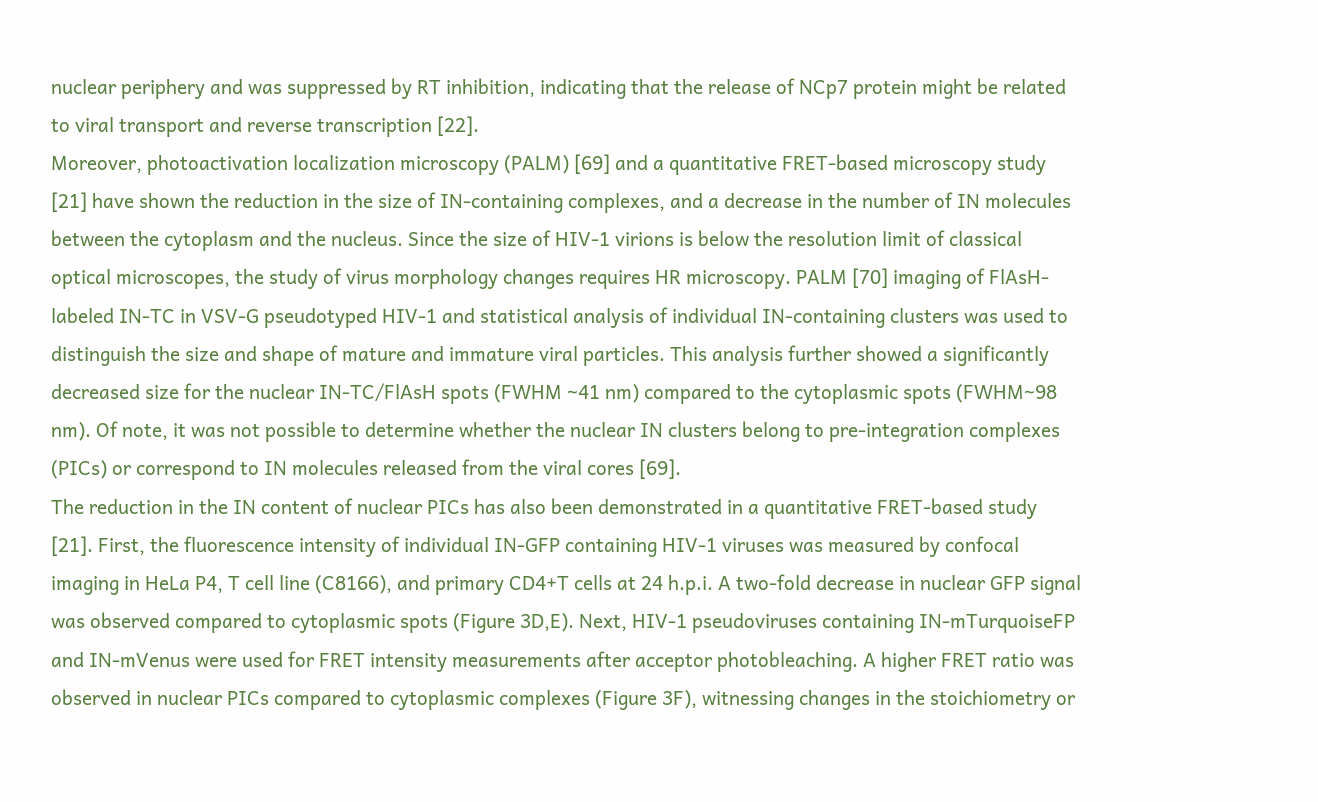nuclear periphery and was suppressed by RT inhibition, indicating that the release of NCp7 protein might be related to viral transport and reverse transcription [22].
Moreover, photoactivation localization microscopy (PALM) [69] and a quantitative FRET-based microscopy study [21] have shown the reduction in the size of IN-containing complexes, and a decrease in the number of IN molecules between the cytoplasm and the nucleus. Since the size of HIV-1 virions is below the resolution limit of classical optical microscopes, the study of virus morphology changes requires HR microscopy. PALM [70] imaging of FlAsH-labeled IN-TC in VSV-G pseudotyped HIV-1 and statistical analysis of individual IN-containing clusters was used to distinguish the size and shape of mature and immature viral particles. This analysis further showed a significantly decreased size for the nuclear IN-TC/FlAsH spots (FWHM ~41 nm) compared to the cytoplasmic spots (FWHM~98 nm). Of note, it was not possible to determine whether the nuclear IN clusters belong to pre-integration complexes (PICs) or correspond to IN molecules released from the viral cores [69].
The reduction in the IN content of nuclear PICs has also been demonstrated in a quantitative FRET-based study [21]. First, the fluorescence intensity of individual IN-GFP containing HIV-1 viruses was measured by confocal imaging in HeLa P4, T cell line (C8166), and primary CD4+T cells at 24 h.p.i. A two-fold decrease in nuclear GFP signal was observed compared to cytoplasmic spots (Figure 3D,E). Next, HIV-1 pseudoviruses containing IN-mTurquoiseFP and IN-mVenus were used for FRET intensity measurements after acceptor photobleaching. A higher FRET ratio was observed in nuclear PICs compared to cytoplasmic complexes (Figure 3F), witnessing changes in the stoichiometry or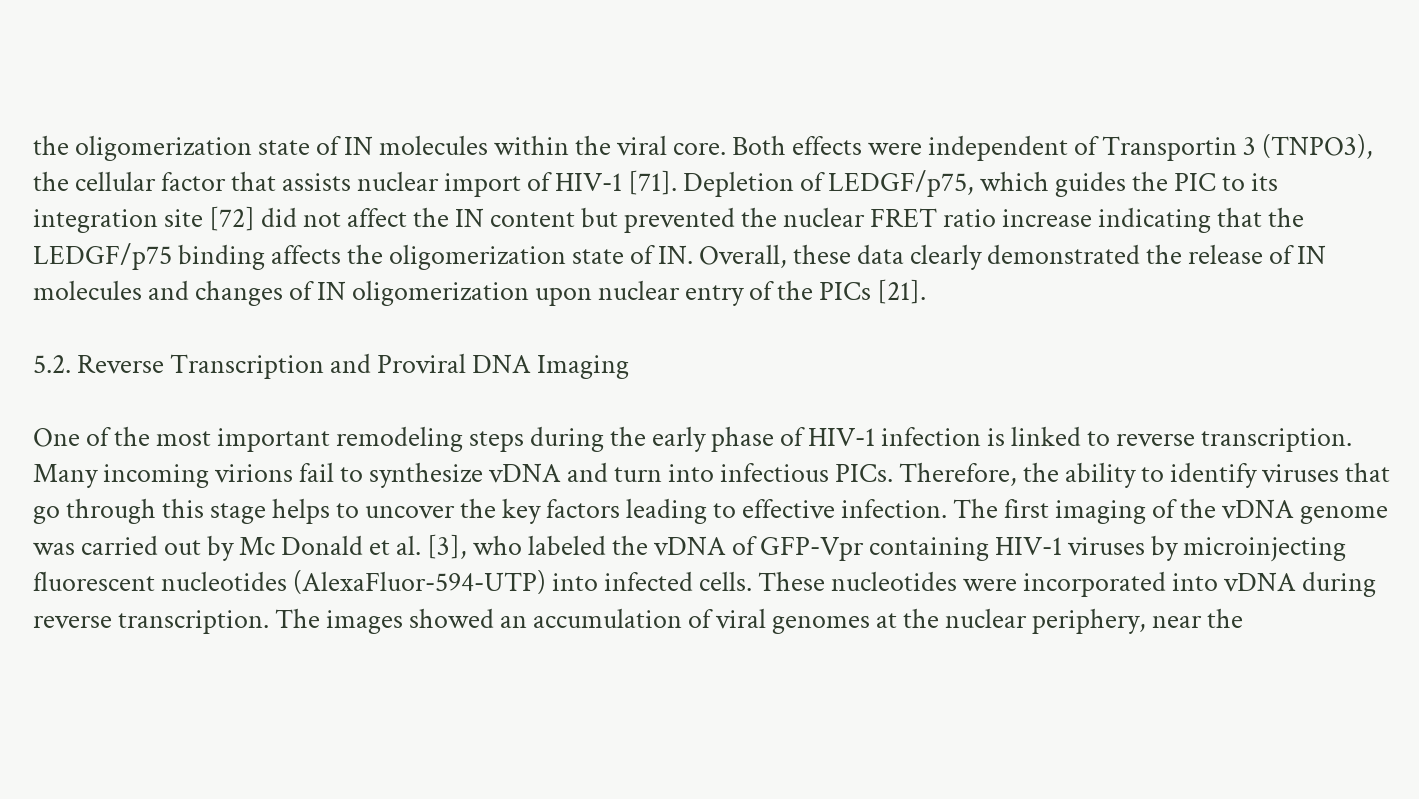the oligomerization state of IN molecules within the viral core. Both effects were independent of Transportin 3 (TNPO3), the cellular factor that assists nuclear import of HIV-1 [71]. Depletion of LEDGF/p75, which guides the PIC to its integration site [72] did not affect the IN content but prevented the nuclear FRET ratio increase indicating that the LEDGF/p75 binding affects the oligomerization state of IN. Overall, these data clearly demonstrated the release of IN molecules and changes of IN oligomerization upon nuclear entry of the PICs [21].

5.2. Reverse Transcription and Proviral DNA Imaging

One of the most important remodeling steps during the early phase of HIV-1 infection is linked to reverse transcription. Many incoming virions fail to synthesize vDNA and turn into infectious PICs. Therefore, the ability to identify viruses that go through this stage helps to uncover the key factors leading to effective infection. The first imaging of the vDNA genome was carried out by Mc Donald et al. [3], who labeled the vDNA of GFP-Vpr containing HIV-1 viruses by microinjecting fluorescent nucleotides (AlexaFluor-594-UTP) into infected cells. These nucleotides were incorporated into vDNA during reverse transcription. The images showed an accumulation of viral genomes at the nuclear periphery, near the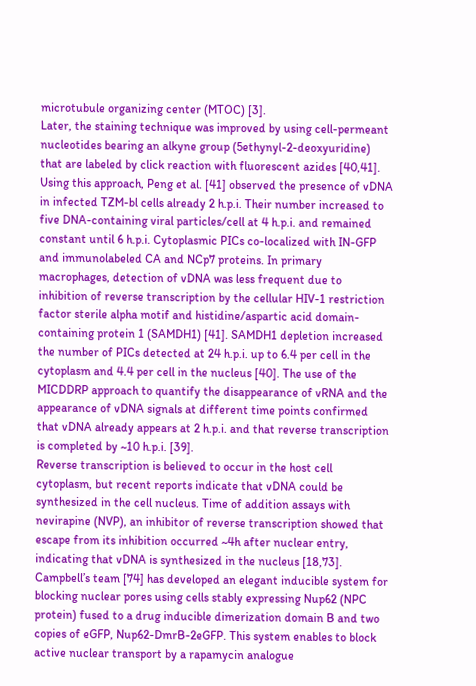microtubule organizing center (MTOC) [3].
Later, the staining technique was improved by using cell-permeant nucleotides bearing an alkyne group (5ethynyl-2-deoxyuridine) that are labeled by click reaction with fluorescent azides [40,41]. Using this approach, Peng et al. [41] observed the presence of vDNA in infected TZM-bl cells already 2 h.p.i. Their number increased to five DNA-containing viral particles/cell at 4 h.p.i. and remained constant until 6 h.p.i. Cytoplasmic PICs co-localized with IN-GFP and immunolabeled CA and NCp7 proteins. In primary macrophages, detection of vDNA was less frequent due to inhibition of reverse transcription by the cellular HIV-1 restriction factor sterile alpha motif and histidine/aspartic acid domain-containing protein 1 (SAMDH1) [41]. SAMDH1 depletion increased the number of PICs detected at 24 h.p.i. up to 6.4 per cell in the cytoplasm and 4.4 per cell in the nucleus [40]. The use of the MICDDRP approach to quantify the disappearance of vRNA and the appearance of vDNA signals at different time points confirmed that vDNA already appears at 2 h.p.i. and that reverse transcription is completed by ~10 h.p.i. [39].
Reverse transcription is believed to occur in the host cell cytoplasm, but recent reports indicate that vDNA could be synthesized in the cell nucleus. Time of addition assays with nevirapine (NVP), an inhibitor of reverse transcription showed that escape from its inhibition occurred ~4h after nuclear entry, indicating that vDNA is synthesized in the nucleus [18,73].
Campbell’s team [74] has developed an elegant inducible system for blocking nuclear pores using cells stably expressing Nup62 (NPC protein) fused to a drug inducible dimerization domain B and two copies of eGFP, Nup62-DmrB-2eGFP. This system enables to block active nuclear transport by a rapamycin analogue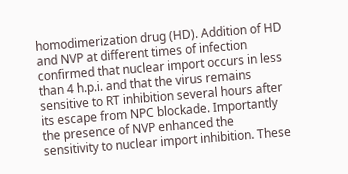homodimerization drug (HD). Addition of HD and NVP at different times of infection confirmed that nuclear import occurs in less than 4 h.p.i. and that the virus remains sensitive to RT inhibition several hours after its escape from NPC blockade. Importantly the presence of NVP enhanced the sensitivity to nuclear import inhibition. These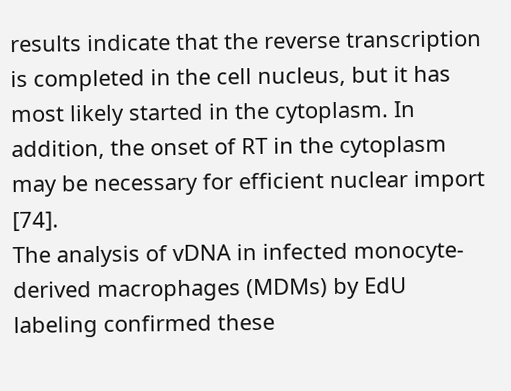results indicate that the reverse transcription is completed in the cell nucleus, but it has most likely started in the cytoplasm. In addition, the onset of RT in the cytoplasm may be necessary for efficient nuclear import [74].
The analysis of vDNA in infected monocyte-derived macrophages (MDMs) by EdU labeling confirmed these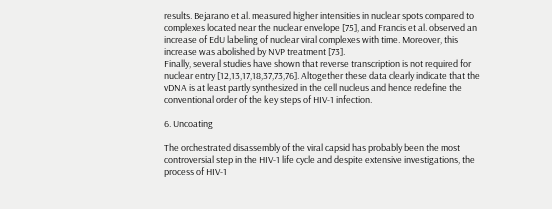results. Bejarano et al. measured higher intensities in nuclear spots compared to complexes located near the nuclear envelope [75], and Francis et al. observed an increase of EdU labeling of nuclear viral complexes with time. Moreover, this increase was abolished by NVP treatment [73].
Finally, several studies have shown that reverse transcription is not required for nuclear entry [12,13,17,18,37,73,76]. Altogether these data clearly indicate that the vDNA is at least partly synthesized in the cell nucleus and hence redefine the conventional order of the key steps of HIV-1 infection.

6. Uncoating

The orchestrated disassembly of the viral capsid has probably been the most controversial step in the HIV-1 life cycle and despite extensive investigations, the process of HIV-1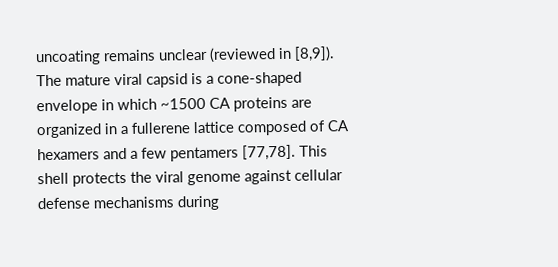uncoating remains unclear (reviewed in [8,9]). The mature viral capsid is a cone-shaped envelope in which ~1500 CA proteins are organized in a fullerene lattice composed of CA hexamers and a few pentamers [77,78]. This shell protects the viral genome against cellular defense mechanisms during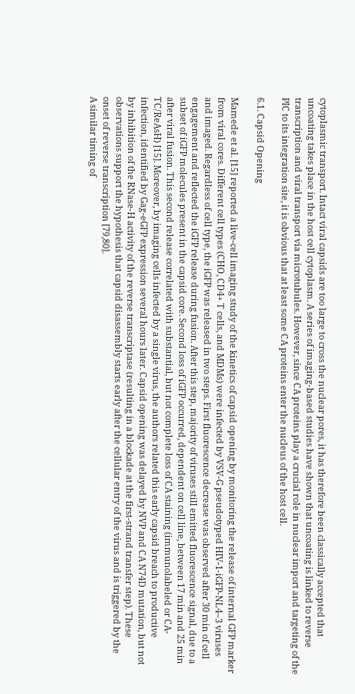cytoplasmic transport. Intact viral capsids are too large to cross the nuclear pores, it has therefore been classically accepted that uncoating takes place in the host cell cytoplasm. A series of imaging-based studies have shown that uncoating is linked to reverse transcription and viral transport via microtubules. However, since CA proteins play a crucial role in nuclear import and targeting of the PIC to its integration site, it is obvious that at least some CA proteins enter the nucleus of the host cell.

6.1. Capsid Opening

Mamede et al. [15] reported a live-cell imaging study of the kinetics of capsid opening by monitoring the release of internal GFP marker from viral cores. Different cell types (CHO, CD4+ T cells, and MDMs) were infected by VSV-G pseudotyped HIV-1-iGFP-NL4–3 viruses and imaged. Regardless of cell type, the iGFP was released in two steps. First fluorescence decrease was observed after 30 min of cell engagement and reflected the iGFP release during fusion. After this step, majority of viruses still emitted fluorescence signal, due to a subset of iGFP molecules present in the capsid core. Second loss of iGFP occurred, dependent on cell line, between 17 min and 25 min after viral fusion. This second release correlated with substantial, but not complete loss of CA staining (immunolabeled or CA-TC/ReAsH) [15]. Moreover, by imaging cells infected by a single virus, the authors related this early capsid breach to productive infection, identified by Gag-eGFP expression several hours later. Capsid opening was delayed by NVP and CA N74D mutation, but not by inhibition of the RNase-H activity of the reverse transcriptase (resulting in a blockade at the first-strand transfer step). These observations support the hypothesis that capsid disassembly starts early after the cellular entry of the virus and is triggered by the onset of reverse transcription [79,80].
A similar timing of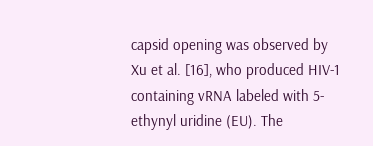capsid opening was observed by Xu et al. [16], who produced HIV-1 containing vRNA labeled with 5-ethynyl uridine (EU). The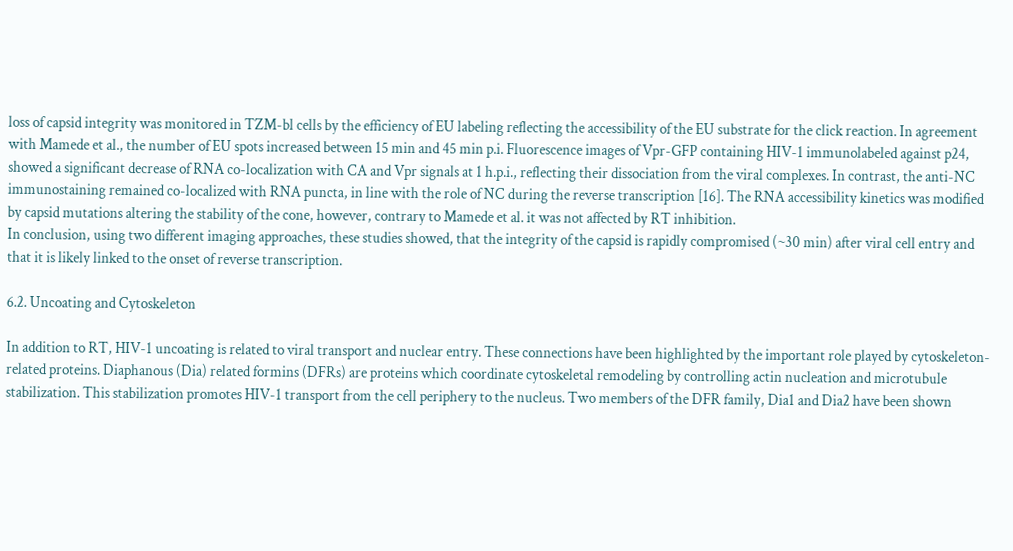loss of capsid integrity was monitored in TZM-bl cells by the efficiency of EU labeling reflecting the accessibility of the EU substrate for the click reaction. In agreement with Mamede et al., the number of EU spots increased between 15 min and 45 min p.i. Fluorescence images of Vpr-GFP containing HIV-1 immunolabeled against p24, showed a significant decrease of RNA co-localization with CA and Vpr signals at 1 h.p.i., reflecting their dissociation from the viral complexes. In contrast, the anti-NC immunostaining remained co-localized with RNA puncta, in line with the role of NC during the reverse transcription [16]. The RNA accessibility kinetics was modified by capsid mutations altering the stability of the cone, however, contrary to Mamede et al. it was not affected by RT inhibition.
In conclusion, using two different imaging approaches, these studies showed, that the integrity of the capsid is rapidly compromised (~30 min) after viral cell entry and that it is likely linked to the onset of reverse transcription.

6.2. Uncoating and Cytoskeleton

In addition to RT, HIV-1 uncoating is related to viral transport and nuclear entry. These connections have been highlighted by the important role played by cytoskeleton-related proteins. Diaphanous (Dia) related formins (DFRs) are proteins which coordinate cytoskeletal remodeling by controlling actin nucleation and microtubule stabilization. This stabilization promotes HIV-1 transport from the cell periphery to the nucleus. Two members of the DFR family, Dia1 and Dia2 have been shown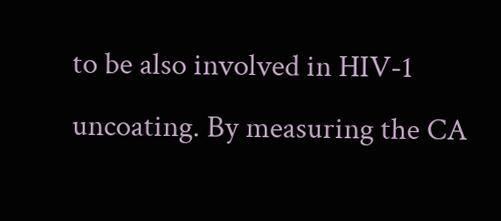to be also involved in HIV-1 uncoating. By measuring the CA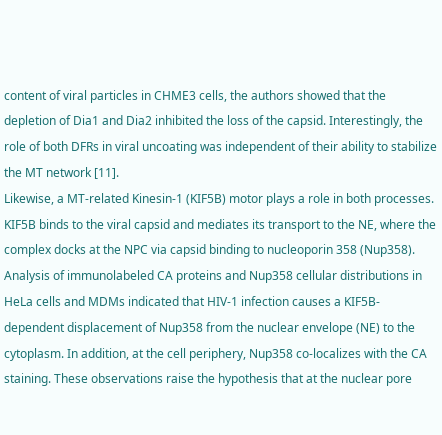content of viral particles in CHME3 cells, the authors showed that the depletion of Dia1 and Dia2 inhibited the loss of the capsid. Interestingly, the role of both DFRs in viral uncoating was independent of their ability to stabilize the MT network [11].
Likewise, a MT-related Kinesin-1 (KIF5B) motor plays a role in both processes. KIF5B binds to the viral capsid and mediates its transport to the NE, where the complex docks at the NPC via capsid binding to nucleoporin 358 (Nup358). Analysis of immunolabeled CA proteins and Nup358 cellular distributions in HeLa cells and MDMs indicated that HIV-1 infection causes a KIF5B-dependent displacement of Nup358 from the nuclear envelope (NE) to the cytoplasm. In addition, at the cell periphery, Nup358 co-localizes with the CA staining. These observations raise the hypothesis that at the nuclear pore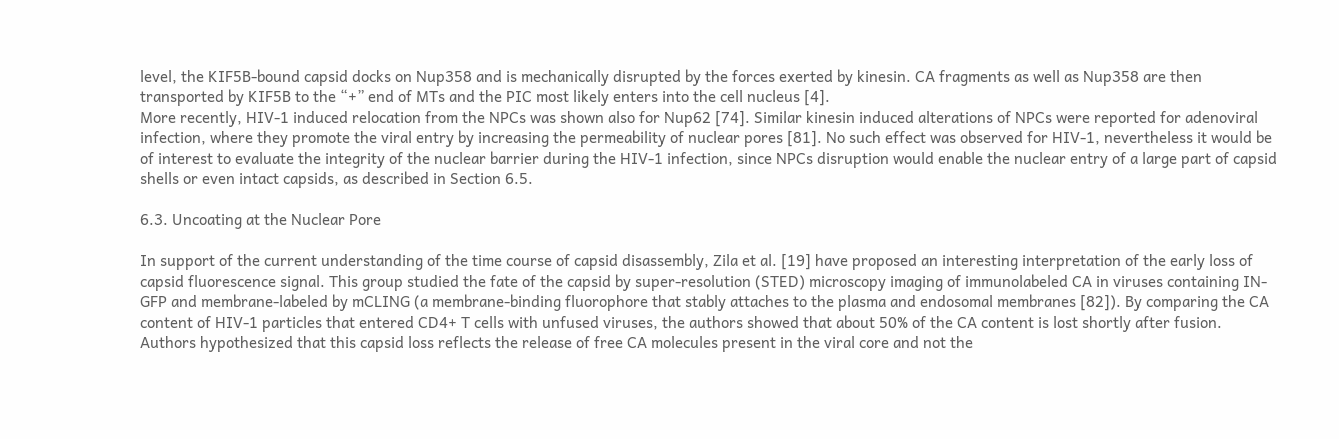level, the KIF5B-bound capsid docks on Nup358 and is mechanically disrupted by the forces exerted by kinesin. CA fragments as well as Nup358 are then transported by KIF5B to the “+” end of MTs and the PIC most likely enters into the cell nucleus [4].
More recently, HIV-1 induced relocation from the NPCs was shown also for Nup62 [74]. Similar kinesin induced alterations of NPCs were reported for adenoviral infection, where they promote the viral entry by increasing the permeability of nuclear pores [81]. No such effect was observed for HIV-1, nevertheless it would be of interest to evaluate the integrity of the nuclear barrier during the HIV-1 infection, since NPCs disruption would enable the nuclear entry of a large part of capsid shells or even intact capsids, as described in Section 6.5.

6.3. Uncoating at the Nuclear Pore

In support of the current understanding of the time course of capsid disassembly, Zila et al. [19] have proposed an interesting interpretation of the early loss of capsid fluorescence signal. This group studied the fate of the capsid by super-resolution (STED) microscopy imaging of immunolabeled CA in viruses containing IN-GFP and membrane-labeled by mCLING (a membrane-binding fluorophore that stably attaches to the plasma and endosomal membranes [82]). By comparing the CA content of HIV-1 particles that entered CD4+ T cells with unfused viruses, the authors showed that about 50% of the CA content is lost shortly after fusion. Authors hypothesized that this capsid loss reflects the release of free CA molecules present in the viral core and not the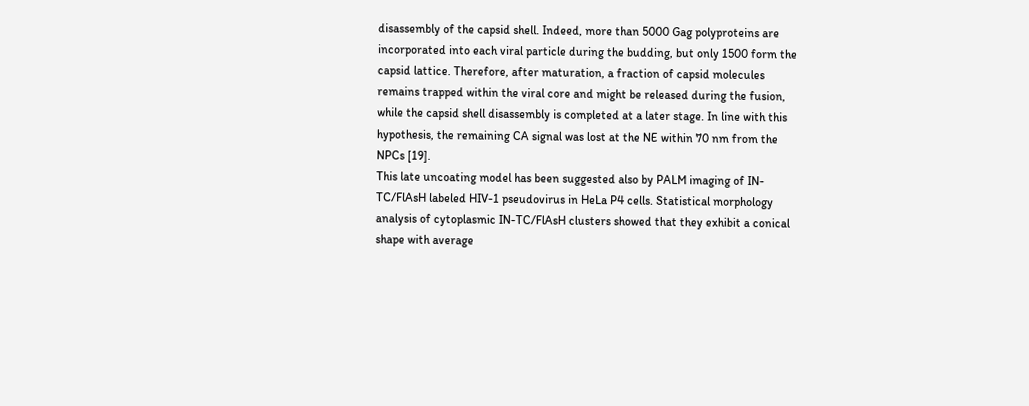disassembly of the capsid shell. Indeed, more than 5000 Gag polyproteins are incorporated into each viral particle during the budding, but only 1500 form the capsid lattice. Therefore, after maturation, a fraction of capsid molecules remains trapped within the viral core and might be released during the fusion, while the capsid shell disassembly is completed at a later stage. In line with this hypothesis, the remaining CA signal was lost at the NE within 70 nm from the NPCs [19].
This late uncoating model has been suggested also by PALM imaging of IN-TC/FlAsH labeled HIV-1 pseudovirus in HeLa P4 cells. Statistical morphology analysis of cytoplasmic IN-TC/FlAsH clusters showed that they exhibit a conical shape with average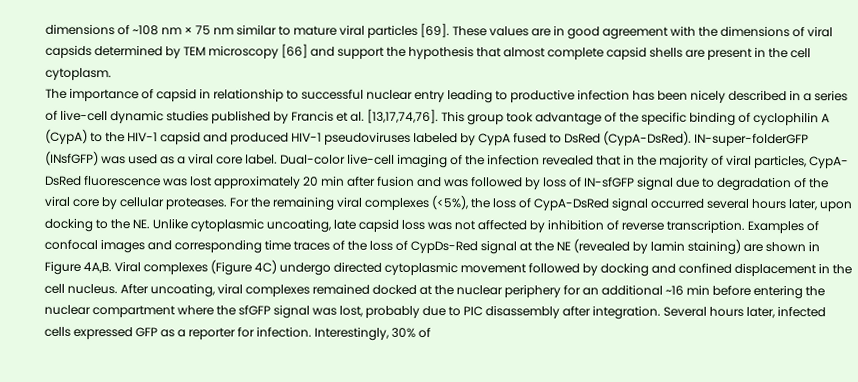dimensions of ~108 nm × 75 nm similar to mature viral particles [69]. These values are in good agreement with the dimensions of viral capsids determined by TEM microscopy [66] and support the hypothesis that almost complete capsid shells are present in the cell cytoplasm.
The importance of capsid in relationship to successful nuclear entry leading to productive infection has been nicely described in a series of live-cell dynamic studies published by Francis et al. [13,17,74,76]. This group took advantage of the specific binding of cyclophilin A (CypA) to the HIV-1 capsid and produced HIV-1 pseudoviruses labeled by CypA fused to DsRed (CypA-DsRed). IN-super-folderGFP (INsfGFP) was used as a viral core label. Dual-color live-cell imaging of the infection revealed that in the majority of viral particles, CypA-DsRed fluorescence was lost approximately 20 min after fusion and was followed by loss of IN-sfGFP signal due to degradation of the viral core by cellular proteases. For the remaining viral complexes (<5%), the loss of CypA-DsRed signal occurred several hours later, upon docking to the NE. Unlike cytoplasmic uncoating, late capsid loss was not affected by inhibition of reverse transcription. Examples of confocal images and corresponding time traces of the loss of CypDs-Red signal at the NE (revealed by lamin staining) are shown in Figure 4A,B. Viral complexes (Figure 4C) undergo directed cytoplasmic movement followed by docking and confined displacement in the cell nucleus. After uncoating, viral complexes remained docked at the nuclear periphery for an additional ~16 min before entering the nuclear compartment where the sfGFP signal was lost, probably due to PIC disassembly after integration. Several hours later, infected cells expressed GFP as a reporter for infection. Interestingly, 30% of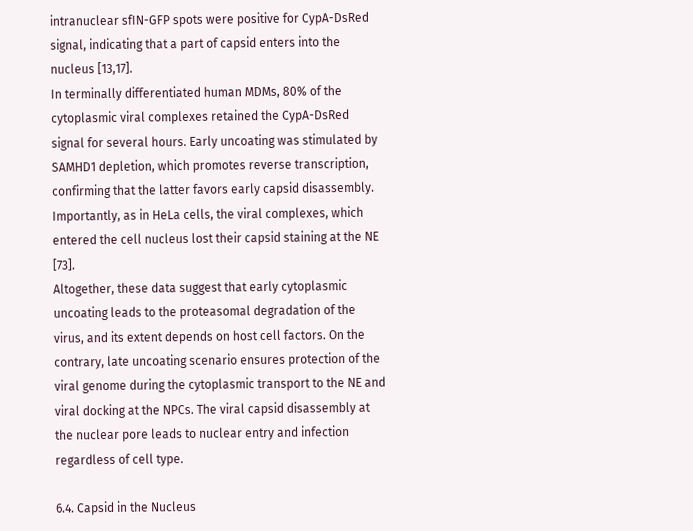intranuclear sfIN-GFP spots were positive for CypA-DsRed signal, indicating that a part of capsid enters into the nucleus [13,17].
In terminally differentiated human MDMs, 80% of the cytoplasmic viral complexes retained the CypA-DsRed signal for several hours. Early uncoating was stimulated by SAMHD1 depletion, which promotes reverse transcription, confirming that the latter favors early capsid disassembly. Importantly, as in HeLa cells, the viral complexes, which entered the cell nucleus lost their capsid staining at the NE [73].
Altogether, these data suggest that early cytoplasmic uncoating leads to the proteasomal degradation of the virus, and its extent depends on host cell factors. On the contrary, late uncoating scenario ensures protection of the viral genome during the cytoplasmic transport to the NE and viral docking at the NPCs. The viral capsid disassembly at the nuclear pore leads to nuclear entry and infection regardless of cell type.

6.4. Capsid in the Nucleus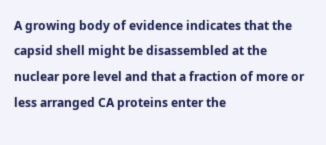A growing body of evidence indicates that the capsid shell might be disassembled at the nuclear pore level and that a fraction of more or less arranged CA proteins enter the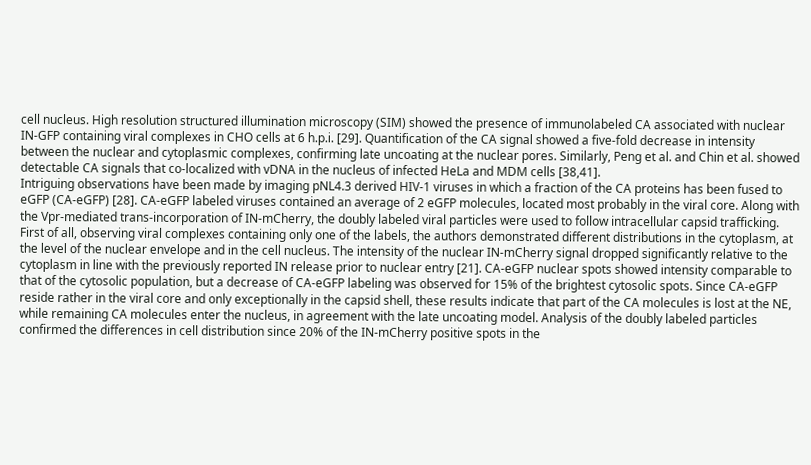cell nucleus. High resolution structured illumination microscopy (SIM) showed the presence of immunolabeled CA associated with nuclear IN-GFP containing viral complexes in CHO cells at 6 h.p.i. [29]. Quantification of the CA signal showed a five-fold decrease in intensity between the nuclear and cytoplasmic complexes, confirming late uncoating at the nuclear pores. Similarly, Peng et al. and Chin et al. showed detectable CA signals that co-localized with vDNA in the nucleus of infected HeLa and MDM cells [38,41].
Intriguing observations have been made by imaging pNL4.3 derived HIV-1 viruses in which a fraction of the CA proteins has been fused to eGFP (CA-eGFP) [28]. CA-eGFP labeled viruses contained an average of 2 eGFP molecules, located most probably in the viral core. Along with the Vpr-mediated trans-incorporation of IN-mCherry, the doubly labeled viral particles were used to follow intracellular capsid trafficking. First of all, observing viral complexes containing only one of the labels, the authors demonstrated different distributions in the cytoplasm, at the level of the nuclear envelope and in the cell nucleus. The intensity of the nuclear IN-mCherry signal dropped significantly relative to the cytoplasm in line with the previously reported IN release prior to nuclear entry [21]. CA-eGFP nuclear spots showed intensity comparable to that of the cytosolic population, but a decrease of CA-eGFP labeling was observed for 15% of the brightest cytosolic spots. Since CA-eGFP reside rather in the viral core and only exceptionally in the capsid shell, these results indicate that part of the CA molecules is lost at the NE, while remaining CA molecules enter the nucleus, in agreement with the late uncoating model. Analysis of the doubly labeled particles confirmed the differences in cell distribution since 20% of the IN-mCherry positive spots in the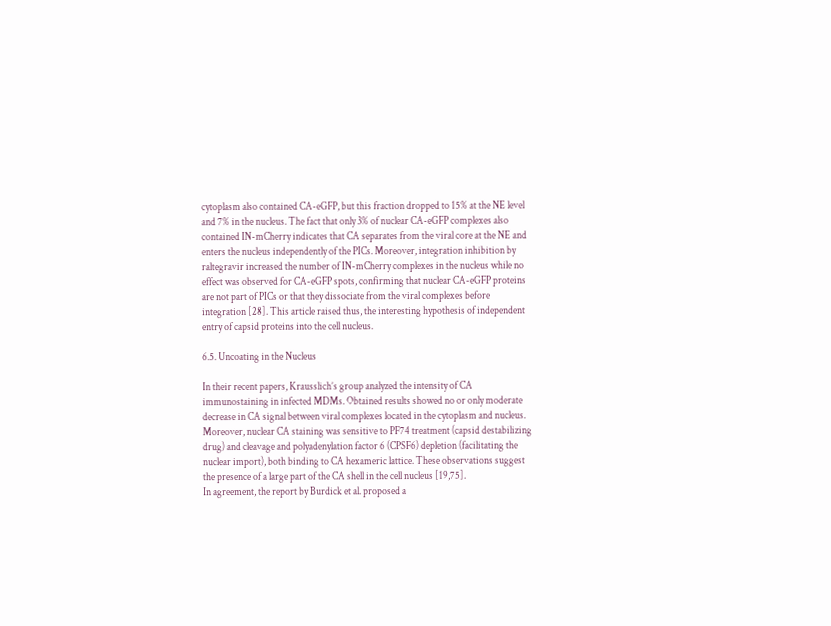cytoplasm also contained CA-eGFP, but this fraction dropped to 15% at the NE level and 7% in the nucleus. The fact that only 3% of nuclear CA-eGFP complexes also contained IN-mCherry indicates that CA separates from the viral core at the NE and enters the nucleus independently of the PICs. Moreover, integration inhibition by raltegravir increased the number of IN-mCherry complexes in the nucleus while no effect was observed for CA-eGFP spots, confirming that nuclear CA-eGFP proteins are not part of PICs or that they dissociate from the viral complexes before integration [28]. This article raised thus, the interesting hypothesis of independent entry of capsid proteins into the cell nucleus.

6.5. Uncoating in the Nucleus

In their recent papers, Krausslich’s group analyzed the intensity of CA immunostaining in infected MDMs. Obtained results showed no or only moderate decrease in CA signal between viral complexes located in the cytoplasm and nucleus. Moreover, nuclear CA staining was sensitive to PF74 treatment (capsid destabilizing drug) and cleavage and polyadenylation factor 6 (CPSF6) depletion (facilitating the nuclear import), both binding to CA hexameric lattice. These observations suggest the presence of a large part of the CA shell in the cell nucleus [19,75].
In agreement, the report by Burdick et al. proposed a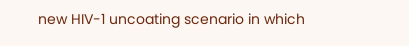new HIV-1 uncoating scenario in which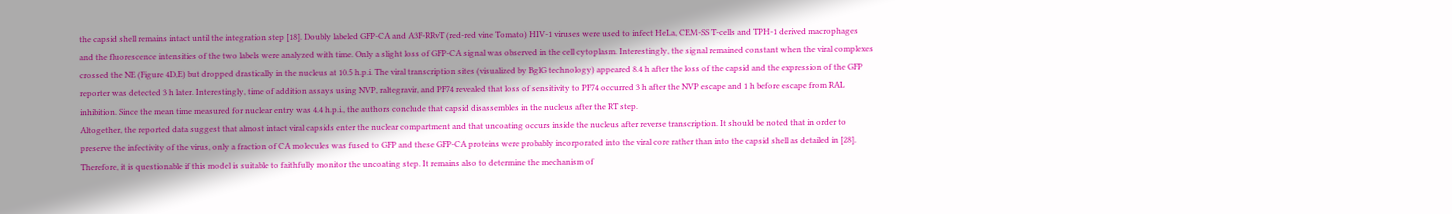the capsid shell remains intact until the integration step [18]. Doubly labeled GFP-CA and A3F-RRvT (red-red vine Tomato) HIV-1 viruses were used to infect HeLa, CEM-SS T-cells and TPH-1 derived macrophages and the fluorescence intensities of the two labels were analyzed with time. Only a slight loss of GFP-CA signal was observed in the cell cytoplasm. Interestingly, the signal remained constant when the viral complexes crossed the NE (Figure 4D,E) but dropped drastically in the nucleus at 10.5 h.p.i. The viral transcription sites (visualized by BglG technology) appeared 8.4 h after the loss of the capsid and the expression of the GFP reporter was detected 3 h later. Interestingly, time of addition assays using NVP, raltegravir, and PF74 revealed that loss of sensitivity to PF74 occurred 3 h after the NVP escape and 1 h before escape from RAL inhibition. Since the mean time measured for nuclear entry was 4.4 h.p.i., the authors conclude that capsid disassembles in the nucleus after the RT step.
Altogether, the reported data suggest that almost intact viral capsids enter the nuclear compartment and that uncoating occurs inside the nucleus after reverse transcription. It should be noted that in order to preserve the infectivity of the virus, only a fraction of CA molecules was fused to GFP and these GFP-CA proteins were probably incorporated into the viral core rather than into the capsid shell as detailed in [28]. Therefore, it is questionable if this model is suitable to faithfully monitor the uncoating step. It remains also to determine the mechanism of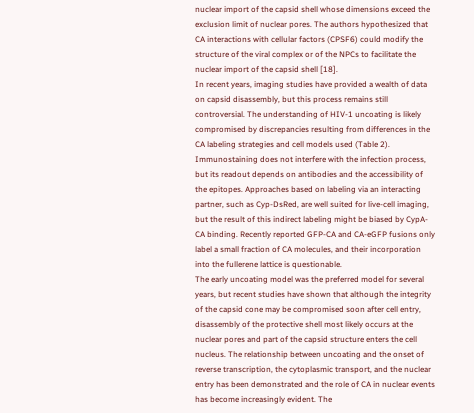nuclear import of the capsid shell whose dimensions exceed the exclusion limit of nuclear pores. The authors hypothesized that CA interactions with cellular factors (CPSF6) could modify the structure of the viral complex or of the NPCs to facilitate the nuclear import of the capsid shell [18].
In recent years, imaging studies have provided a wealth of data on capsid disassembly, but this process remains still controversial. The understanding of HIV-1 uncoating is likely compromised by discrepancies resulting from differences in the CA labeling strategies and cell models used (Table 2). Immunostaining does not interfere with the infection process, but its readout depends on antibodies and the accessibility of the epitopes. Approaches based on labeling via an interacting partner, such as Cyp-DsRed, are well suited for live-cell imaging, but the result of this indirect labeling might be biased by CypA-CA binding. Recently reported GFP-CA and CA-eGFP fusions only label a small fraction of CA molecules, and their incorporation into the fullerene lattice is questionable.
The early uncoating model was the preferred model for several years, but recent studies have shown that although the integrity of the capsid cone may be compromised soon after cell entry, disassembly of the protective shell most likely occurs at the nuclear pores and part of the capsid structure enters the cell nucleus. The relationship between uncoating and the onset of reverse transcription, the cytoplasmic transport, and the nuclear entry has been demonstrated and the role of CA in nuclear events has become increasingly evident. The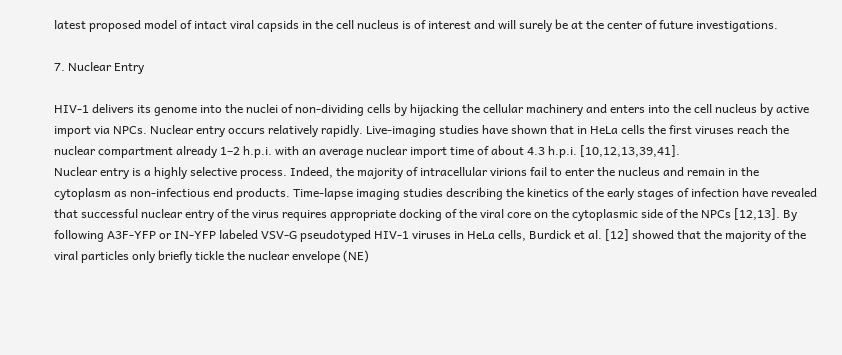latest proposed model of intact viral capsids in the cell nucleus is of interest and will surely be at the center of future investigations.

7. Nuclear Entry

HIV-1 delivers its genome into the nuclei of non-dividing cells by hijacking the cellular machinery and enters into the cell nucleus by active import via NPCs. Nuclear entry occurs relatively rapidly. Live-imaging studies have shown that in HeLa cells the first viruses reach the nuclear compartment already 1–2 h.p.i. with an average nuclear import time of about 4.3 h.p.i. [10,12,13,39,41].
Nuclear entry is a highly selective process. Indeed, the majority of intracellular virions fail to enter the nucleus and remain in the cytoplasm as non-infectious end products. Time-lapse imaging studies describing the kinetics of the early stages of infection have revealed that successful nuclear entry of the virus requires appropriate docking of the viral core on the cytoplasmic side of the NPCs [12,13]. By following A3F-YFP or IN-YFP labeled VSV-G pseudotyped HIV-1 viruses in HeLa cells, Burdick et al. [12] showed that the majority of the viral particles only briefly tickle the nuclear envelope (NE)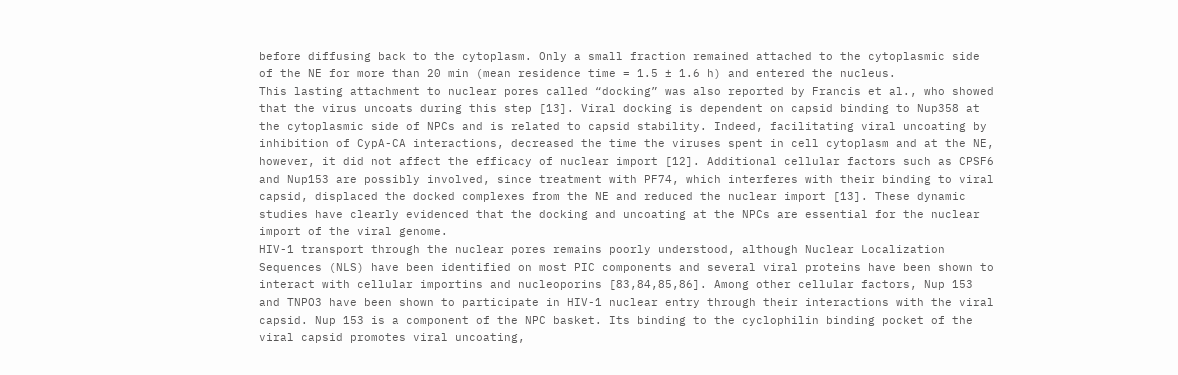before diffusing back to the cytoplasm. Only a small fraction remained attached to the cytoplasmic side of the NE for more than 20 min (mean residence time = 1.5 ± 1.6 h) and entered the nucleus.
This lasting attachment to nuclear pores called “docking” was also reported by Francis et al., who showed that the virus uncoats during this step [13]. Viral docking is dependent on capsid binding to Nup358 at the cytoplasmic side of NPCs and is related to capsid stability. Indeed, facilitating viral uncoating by inhibition of CypA-CA interactions, decreased the time the viruses spent in cell cytoplasm and at the NE, however, it did not affect the efficacy of nuclear import [12]. Additional cellular factors such as CPSF6 and Nup153 are possibly involved, since treatment with PF74, which interferes with their binding to viral capsid, displaced the docked complexes from the NE and reduced the nuclear import [13]. These dynamic studies have clearly evidenced that the docking and uncoating at the NPCs are essential for the nuclear import of the viral genome.
HIV-1 transport through the nuclear pores remains poorly understood, although Nuclear Localization Sequences (NLS) have been identified on most PIC components and several viral proteins have been shown to interact with cellular importins and nucleoporins [83,84,85,86]. Among other cellular factors, Nup 153 and TNPO3 have been shown to participate in HIV-1 nuclear entry through their interactions with the viral capsid. Nup 153 is a component of the NPC basket. Its binding to the cyclophilin binding pocket of the viral capsid promotes viral uncoating,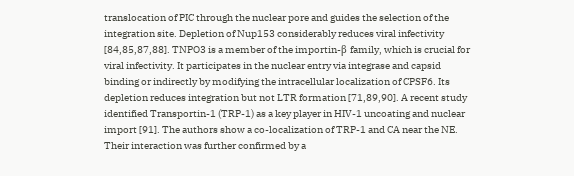translocation of PIC through the nuclear pore and guides the selection of the integration site. Depletion of Nup153 considerably reduces viral infectivity [84,85,87,88]. TNPO3 is a member of the importin-β family, which is crucial for viral infectivity. It participates in the nuclear entry via integrase and capsid binding or indirectly by modifying the intracellular localization of CPSF6. Its depletion reduces integration but not LTR formation [71,89,90]. A recent study identified Transportin-1 (TRP-1) as a key player in HIV-1 uncoating and nuclear import [91]. The authors show a co-localization of TRP-1 and CA near the NE. Their interaction was further confirmed by a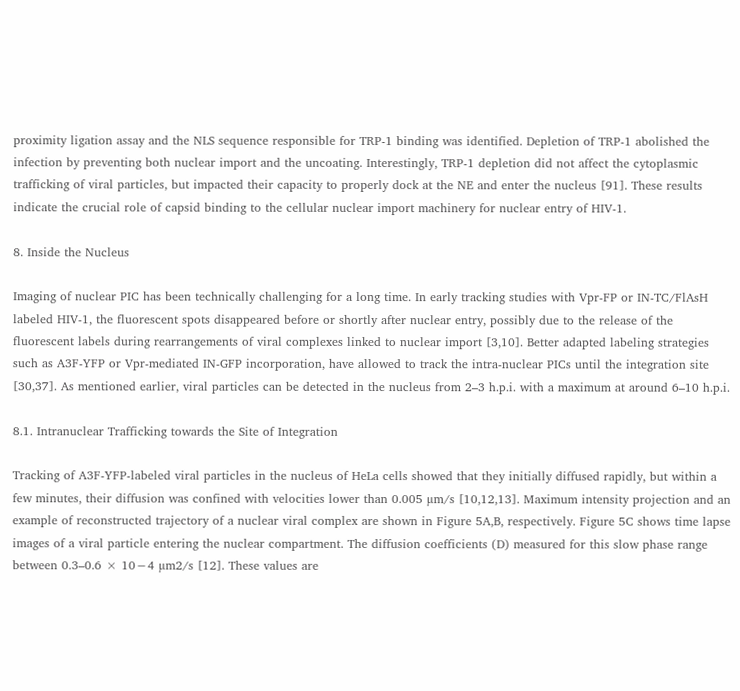proximity ligation assay and the NLS sequence responsible for TRP-1 binding was identified. Depletion of TRP-1 abolished the infection by preventing both nuclear import and the uncoating. Interestingly, TRP-1 depletion did not affect the cytoplasmic trafficking of viral particles, but impacted their capacity to properly dock at the NE and enter the nucleus [91]. These results indicate the crucial role of capsid binding to the cellular nuclear import machinery for nuclear entry of HIV-1.

8. Inside the Nucleus

Imaging of nuclear PIC has been technically challenging for a long time. In early tracking studies with Vpr-FP or IN-TC/FlAsH labeled HIV-1, the fluorescent spots disappeared before or shortly after nuclear entry, possibly due to the release of the fluorescent labels during rearrangements of viral complexes linked to nuclear import [3,10]. Better adapted labeling strategies such as A3F-YFP or Vpr-mediated IN-GFP incorporation, have allowed to track the intra-nuclear PICs until the integration site [30,37]. As mentioned earlier, viral particles can be detected in the nucleus from 2–3 h.p.i. with a maximum at around 6–10 h.p.i.

8.1. Intranuclear Trafficking towards the Site of Integration

Tracking of A3F-YFP-labeled viral particles in the nucleus of HeLa cells showed that they initially diffused rapidly, but within a few minutes, their diffusion was confined with velocities lower than 0.005 µm/s [10,12,13]. Maximum intensity projection and an example of reconstructed trajectory of a nuclear viral complex are shown in Figure 5A,B, respectively. Figure 5C shows time lapse images of a viral particle entering the nuclear compartment. The diffusion coefficients (D) measured for this slow phase range between 0.3–0.6 × 10−4 µm2/s [12]. These values are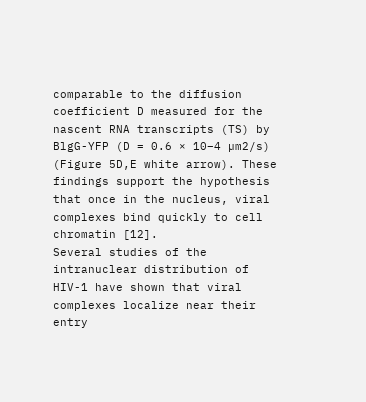comparable to the diffusion coefficient D measured for the nascent RNA transcripts (TS) by BlgG-YFP (D = 0.6 × 10−4 µm2/s) (Figure 5D,E white arrow). These findings support the hypothesis that once in the nucleus, viral complexes bind quickly to cell chromatin [12].
Several studies of the intranuclear distribution of HIV-1 have shown that viral complexes localize near their entry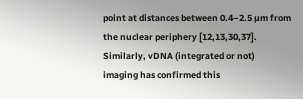point at distances between 0.4–2.5 µm from the nuclear periphery [12,13,30,37]. Similarly, vDNA (integrated or not) imaging has confirmed this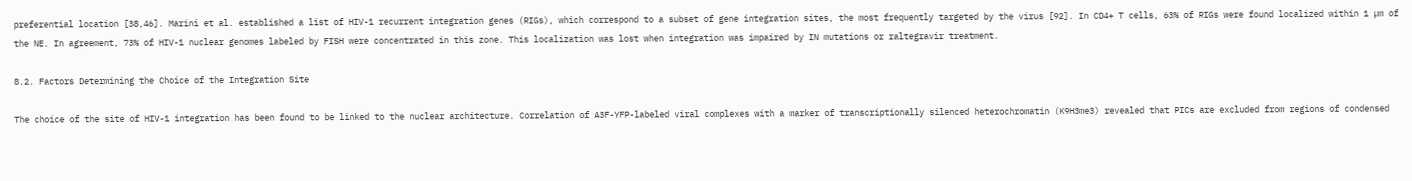preferential location [38,46]. Marini et al. established a list of HIV-1 recurrent integration genes (RIGs), which correspond to a subset of gene integration sites, the most frequently targeted by the virus [92]. In CD4+ T cells, 63% of RIGs were found localized within 1 µm of the NE. In agreement, 73% of HIV-1 nuclear genomes labeled by FISH were concentrated in this zone. This localization was lost when integration was impaired by IN mutations or raltegravir treatment.

8.2. Factors Determining the Choice of the Integration Site

The choice of the site of HIV-1 integration has been found to be linked to the nuclear architecture. Correlation of A3F-YFP-labeled viral complexes with a marker of transcriptionally silenced heterochromatin (K9H3me3) revealed that PICs are excluded from regions of condensed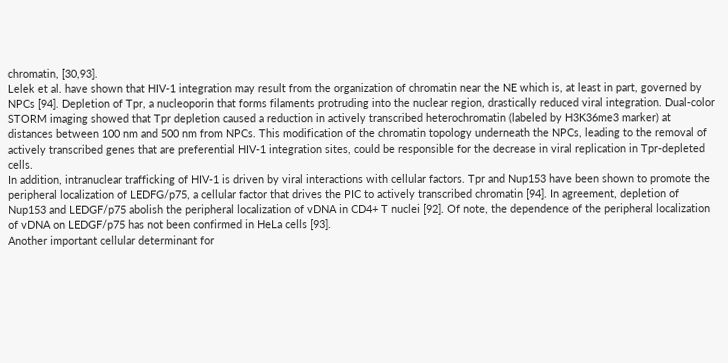chromatin, [30,93].
Lelek et al. have shown that HIV-1 integration may result from the organization of chromatin near the NE which is, at least in part, governed by NPCs [94]. Depletion of Tpr, a nucleoporin that forms filaments protruding into the nuclear region, drastically reduced viral integration. Dual-color STORM imaging showed that Tpr depletion caused a reduction in actively transcribed heterochromatin (labeled by H3K36me3 marker) at distances between 100 nm and 500 nm from NPCs. This modification of the chromatin topology underneath the NPCs, leading to the removal of actively transcribed genes that are preferential HIV-1 integration sites, could be responsible for the decrease in viral replication in Tpr-depleted cells.
In addition, intranuclear trafficking of HIV-1 is driven by viral interactions with cellular factors. Tpr and Nup153 have been shown to promote the peripheral localization of LEDFG/p75, a cellular factor that drives the PIC to actively transcribed chromatin [94]. In agreement, depletion of Nup153 and LEDGF/p75 abolish the peripheral localization of vDNA in CD4+ T nuclei [92]. Of note, the dependence of the peripheral localization of vDNA on LEDGF/p75 has not been confirmed in HeLa cells [93].
Another important cellular determinant for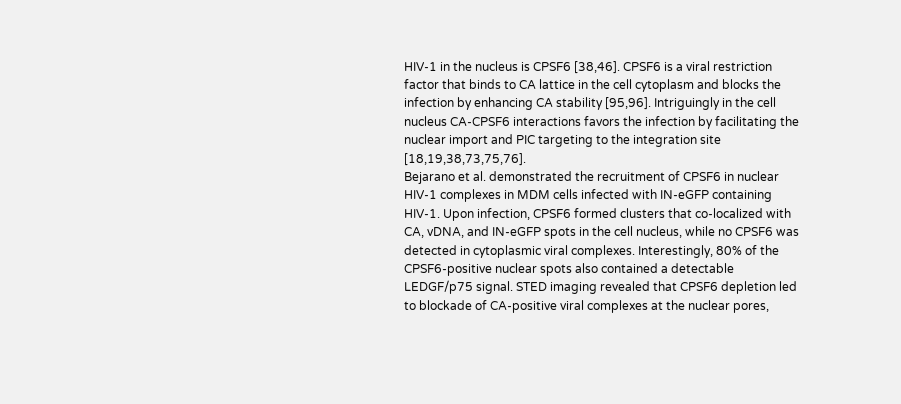HIV-1 in the nucleus is CPSF6 [38,46]. CPSF6 is a viral restriction factor that binds to CA lattice in the cell cytoplasm and blocks the infection by enhancing CA stability [95,96]. Intriguingly in the cell nucleus CA-CPSF6 interactions favors the infection by facilitating the nuclear import and PIC targeting to the integration site [18,19,38,73,75,76].
Bejarano et al. demonstrated the recruitment of CPSF6 in nuclear HIV-1 complexes in MDM cells infected with IN-eGFP containing HIV-1. Upon infection, CPSF6 formed clusters that co-localized with CA, vDNA, and IN-eGFP spots in the cell nucleus, while no CPSF6 was detected in cytoplasmic viral complexes. Interestingly, 80% of the CPSF6-positive nuclear spots also contained a detectable LEDGF/p75 signal. STED imaging revealed that CPSF6 depletion led to blockade of CA-positive viral complexes at the nuclear pores,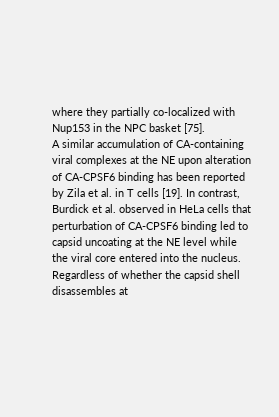where they partially co-localized with Nup153 in the NPC basket [75].
A similar accumulation of CA-containing viral complexes at the NE upon alteration of CA-CPSF6 binding has been reported by Zila et al. in T cells [19]. In contrast, Burdick et al. observed in HeLa cells that perturbation of CA-CPSF6 binding led to capsid uncoating at the NE level while the viral core entered into the nucleus. Regardless of whether the capsid shell disassembles at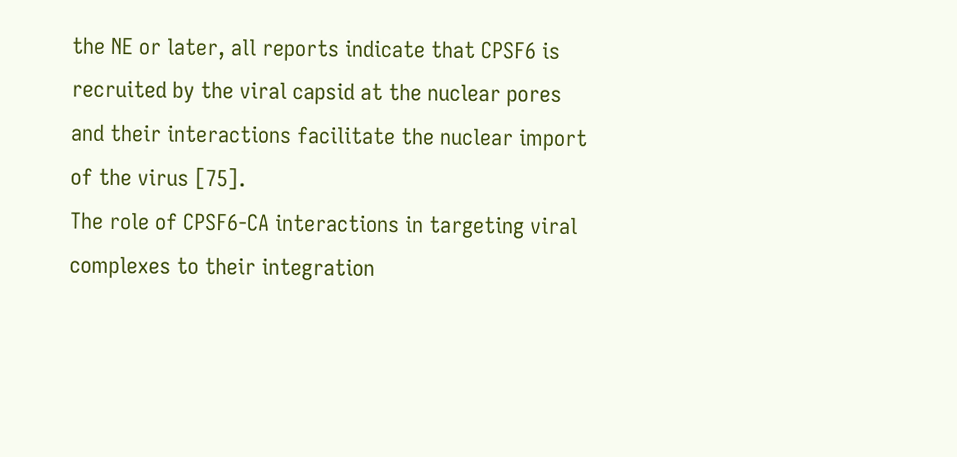the NE or later, all reports indicate that CPSF6 is recruited by the viral capsid at the nuclear pores and their interactions facilitate the nuclear import of the virus [75].
The role of CPSF6-CA interactions in targeting viral complexes to their integration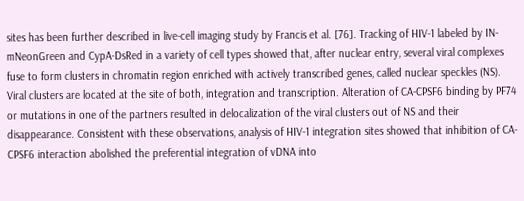sites has been further described in live-cell imaging study by Francis et al. [76]. Tracking of HIV-1 labeled by IN-mNeonGreen and CypA-DsRed in a variety of cell types showed that, after nuclear entry, several viral complexes fuse to form clusters in chromatin region enriched with actively transcribed genes, called nuclear speckles (NS). Viral clusters are located at the site of both, integration and transcription. Alteration of CA-CPSF6 binding by PF74 or mutations in one of the partners resulted in delocalization of the viral clusters out of NS and their disappearance. Consistent with these observations, analysis of HIV-1 integration sites showed that inhibition of CA-CPSF6 interaction abolished the preferential integration of vDNA into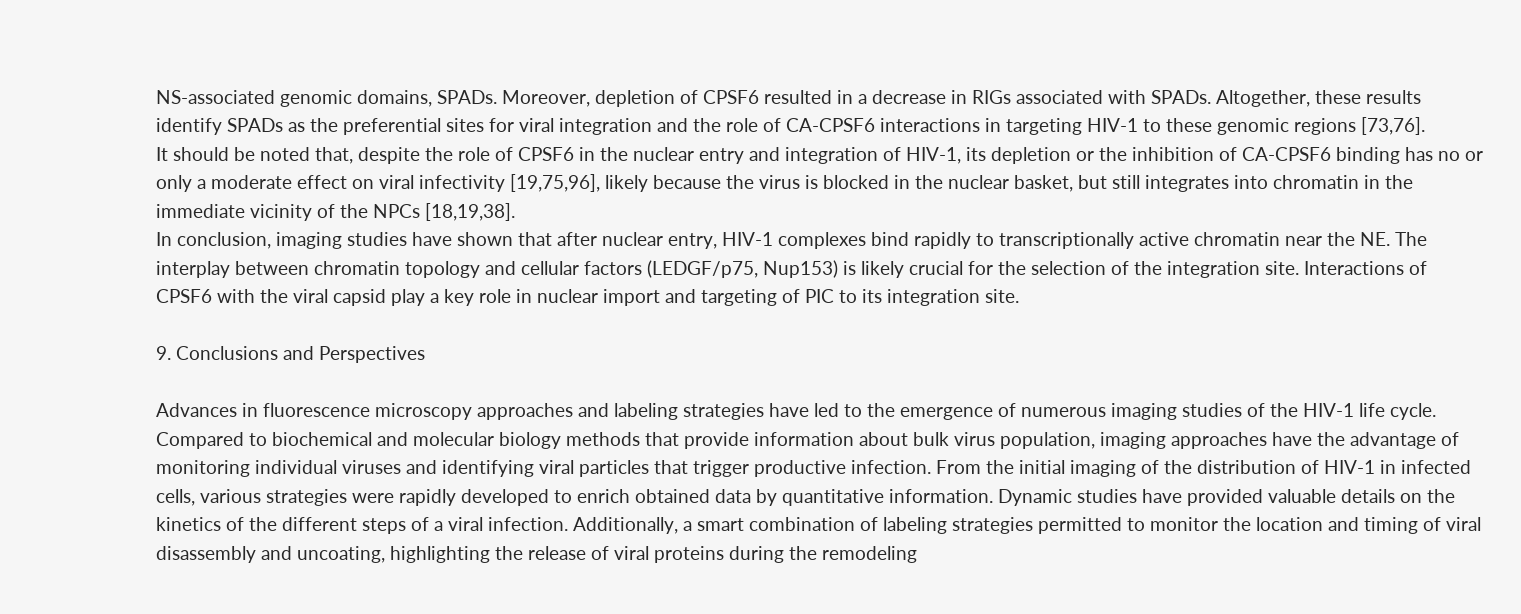NS-associated genomic domains, SPADs. Moreover, depletion of CPSF6 resulted in a decrease in RIGs associated with SPADs. Altogether, these results identify SPADs as the preferential sites for viral integration and the role of CA-CPSF6 interactions in targeting HIV-1 to these genomic regions [73,76].
It should be noted that, despite the role of CPSF6 in the nuclear entry and integration of HIV-1, its depletion or the inhibition of CA-CPSF6 binding has no or only a moderate effect on viral infectivity [19,75,96], likely because the virus is blocked in the nuclear basket, but still integrates into chromatin in the immediate vicinity of the NPCs [18,19,38].
In conclusion, imaging studies have shown that after nuclear entry, HIV-1 complexes bind rapidly to transcriptionally active chromatin near the NE. The interplay between chromatin topology and cellular factors (LEDGF/p75, Nup153) is likely crucial for the selection of the integration site. Interactions of CPSF6 with the viral capsid play a key role in nuclear import and targeting of PIC to its integration site.

9. Conclusions and Perspectives

Advances in fluorescence microscopy approaches and labeling strategies have led to the emergence of numerous imaging studies of the HIV-1 life cycle. Compared to biochemical and molecular biology methods that provide information about bulk virus population, imaging approaches have the advantage of monitoring individual viruses and identifying viral particles that trigger productive infection. From the initial imaging of the distribution of HIV-1 in infected cells, various strategies were rapidly developed to enrich obtained data by quantitative information. Dynamic studies have provided valuable details on the kinetics of the different steps of a viral infection. Additionally, a smart combination of labeling strategies permitted to monitor the location and timing of viral disassembly and uncoating, highlighting the release of viral proteins during the remodeling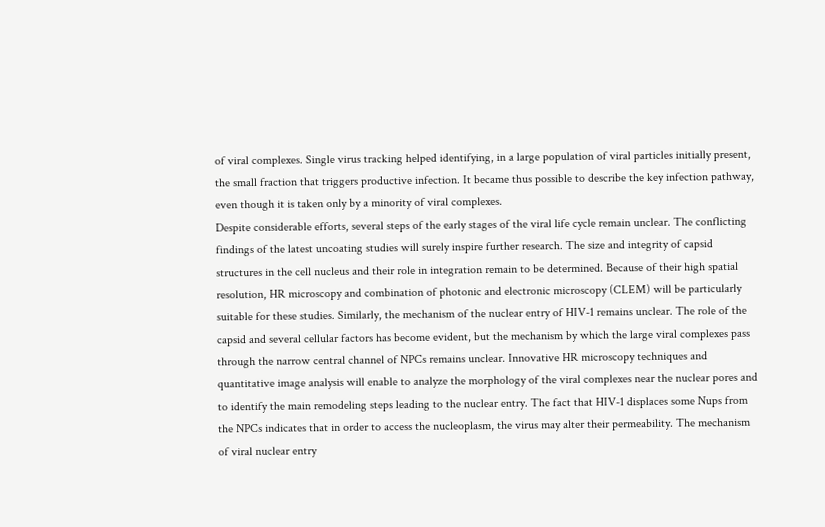of viral complexes. Single virus tracking helped identifying, in a large population of viral particles initially present, the small fraction that triggers productive infection. It became thus possible to describe the key infection pathway, even though it is taken only by a minority of viral complexes.
Despite considerable efforts, several steps of the early stages of the viral life cycle remain unclear. The conflicting findings of the latest uncoating studies will surely inspire further research. The size and integrity of capsid structures in the cell nucleus and their role in integration remain to be determined. Because of their high spatial resolution, HR microscopy and combination of photonic and electronic microscopy (CLEM) will be particularly suitable for these studies. Similarly, the mechanism of the nuclear entry of HIV-1 remains unclear. The role of the capsid and several cellular factors has become evident, but the mechanism by which the large viral complexes pass through the narrow central channel of NPCs remains unclear. Innovative HR microscopy techniques and quantitative image analysis will enable to analyze the morphology of the viral complexes near the nuclear pores and to identify the main remodeling steps leading to the nuclear entry. The fact that HIV-1 displaces some Nups from the NPCs indicates that in order to access the nucleoplasm, the virus may alter their permeability. The mechanism of viral nuclear entry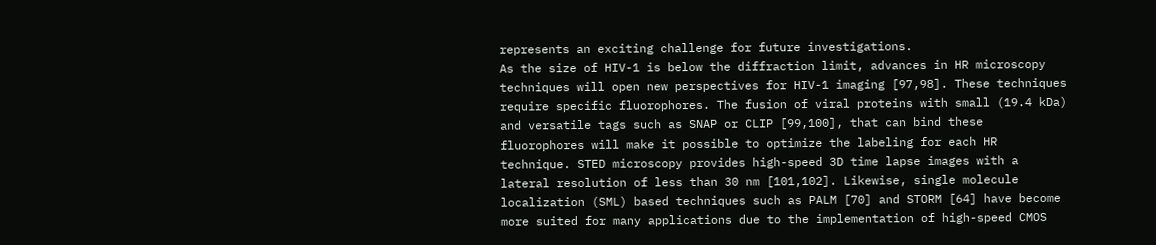represents an exciting challenge for future investigations.
As the size of HIV-1 is below the diffraction limit, advances in HR microscopy techniques will open new perspectives for HIV-1 imaging [97,98]. These techniques require specific fluorophores. The fusion of viral proteins with small (19.4 kDa) and versatile tags such as SNAP or CLIP [99,100], that can bind these fluorophores will make it possible to optimize the labeling for each HR technique. STED microscopy provides high-speed 3D time lapse images with a lateral resolution of less than 30 nm [101,102]. Likewise, single molecule localization (SML) based techniques such as PALM [70] and STORM [64] have become more suited for many applications due to the implementation of high-speed CMOS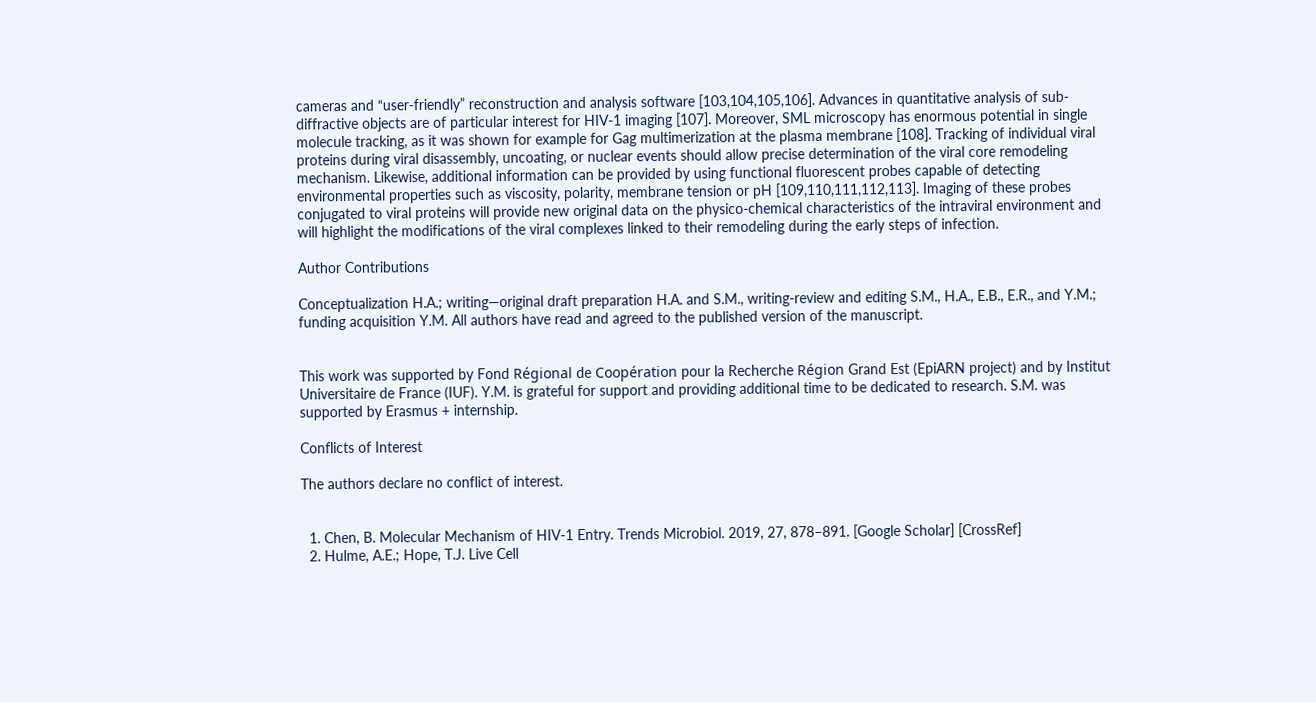cameras and “user-friendly” reconstruction and analysis software [103,104,105,106]. Advances in quantitative analysis of sub-diffractive objects are of particular interest for HIV-1 imaging [107]. Moreover, SML microscopy has enormous potential in single molecule tracking, as it was shown for example for Gag multimerization at the plasma membrane [108]. Tracking of individual viral proteins during viral disassembly, uncoating, or nuclear events should allow precise determination of the viral core remodeling mechanism. Likewise, additional information can be provided by using functional fluorescent probes capable of detecting environmental properties such as viscosity, polarity, membrane tension or pH [109,110,111,112,113]. Imaging of these probes conjugated to viral proteins will provide new original data on the physico-chemical characteristics of the intraviral environment and will highlight the modifications of the viral complexes linked to their remodeling during the early steps of infection.

Author Contributions

Conceptualization H.A.; writing—original draft preparation H.A. and S.M., writing-review and editing S.M., H.A., E.B., E.R., and Y.M.; funding acquisition Y.M. All authors have read and agreed to the published version of the manuscript.


This work was supported by Fond Régional de Coopération pour la Recherche Région Grand Est (EpiARN project) and by Institut Universitaire de France (IUF). Y.M. is grateful for support and providing additional time to be dedicated to research. S.M. was supported by Erasmus + internship.

Conflicts of Interest

The authors declare no conflict of interest.


  1. Chen, B. Molecular Mechanism of HIV-1 Entry. Trends Microbiol. 2019, 27, 878–891. [Google Scholar] [CrossRef]
  2. Hulme, A.E.; Hope, T.J. Live Cell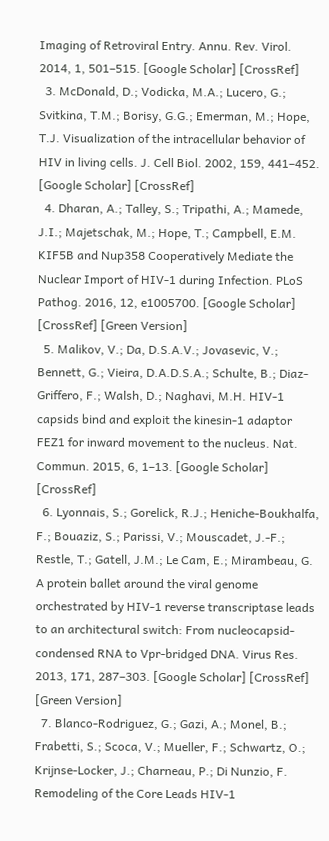Imaging of Retroviral Entry. Annu. Rev. Virol. 2014, 1, 501–515. [Google Scholar] [CrossRef]
  3. McDonald, D.; Vodicka, M.A.; Lucero, G.; Svitkina, T.M.; Borisy, G.G.; Emerman, M.; Hope, T.J. Visualization of the intracellular behavior of HIV in living cells. J. Cell Biol. 2002, 159, 441–452. [Google Scholar] [CrossRef]
  4. Dharan, A.; Talley, S.; Tripathi, A.; Mamede, J.I.; Majetschak, M.; Hope, T.; Campbell, E.M. KIF5B and Nup358 Cooperatively Mediate the Nuclear Import of HIV-1 during Infection. PLoS Pathog. 2016, 12, e1005700. [Google Scholar] [CrossRef] [Green Version]
  5. Malikov, V.; Da, D.S.A.V.; Jovasevic, V.; Bennett, G.; Vieira, D.A.D.S.A.; Schulte, B.; Diaz-Griffero, F.; Walsh, D.; Naghavi, M.H. HIV-1 capsids bind and exploit the kinesin-1 adaptor FEZ1 for inward movement to the nucleus. Nat. Commun. 2015, 6, 1–13. [Google Scholar] [CrossRef]
  6. Lyonnais, S.; Gorelick, R.J.; Heniche-Boukhalfa, F.; Bouaziz, S.; Parissi, V.; Mouscadet, J.-F.; Restle, T.; Gatell, J.M.; Le Cam, E.; Mirambeau, G. A protein ballet around the viral genome orchestrated by HIV-1 reverse transcriptase leads to an architectural switch: From nucleocapsid-condensed RNA to Vpr-bridged DNA. Virus Res. 2013, 171, 287–303. [Google Scholar] [CrossRef] [Green Version]
  7. Blanco-Rodriguez, G.; Gazi, A.; Monel, B.; Frabetti, S.; Scoca, V.; Mueller, F.; Schwartz, O.; Krijnse-Locker, J.; Charneau, P.; Di Nunzio, F. Remodeling of the Core Leads HIV-1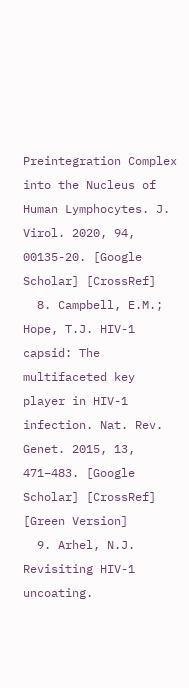Preintegration Complex into the Nucleus of Human Lymphocytes. J. Virol. 2020, 94, 00135-20. [Google Scholar] [CrossRef]
  8. Campbell, E.M.; Hope, T.J. HIV-1 capsid: The multifaceted key player in HIV-1 infection. Nat. Rev. Genet. 2015, 13, 471–483. [Google Scholar] [CrossRef] [Green Version]
  9. Arhel, N.J. Revisiting HIV-1 uncoating.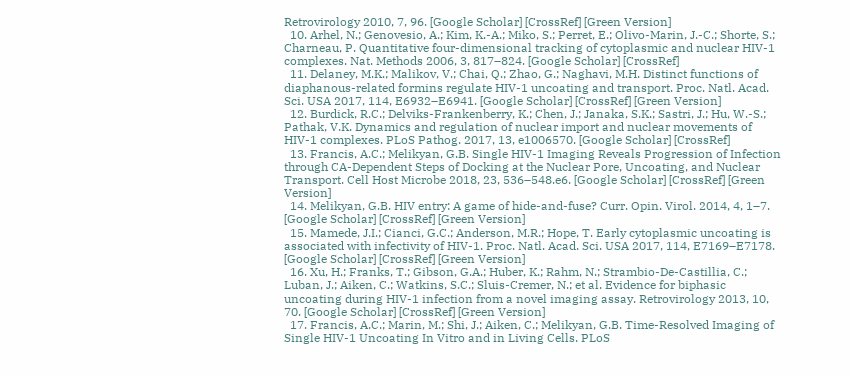Retrovirology 2010, 7, 96. [Google Scholar] [CrossRef] [Green Version]
  10. Arhel, N.; Genovesio, A.; Kim, K.-A.; Miko, S.; Perret, E.; Olivo-Marin, J.-C.; Shorte, S.; Charneau, P. Quantitative four-dimensional tracking of cytoplasmic and nuclear HIV-1 complexes. Nat. Methods 2006, 3, 817–824. [Google Scholar] [CrossRef]
  11. Delaney, M.K.; Malikov, V.; Chai, Q.; Zhao, G.; Naghavi, M.H. Distinct functions of diaphanous-related formins regulate HIV-1 uncoating and transport. Proc. Natl. Acad. Sci. USA 2017, 114, E6932–E6941. [Google Scholar] [CrossRef] [Green Version]
  12. Burdick, R.C.; Delviks-Frankenberry, K.; Chen, J.; Janaka, S.K.; Sastri, J.; Hu, W.-S.; Pathak, V.K. Dynamics and regulation of nuclear import and nuclear movements of HIV-1 complexes. PLoS Pathog. 2017, 13, e1006570. [Google Scholar] [CrossRef]
  13. Francis, A.C.; Melikyan, G.B. Single HIV-1 Imaging Reveals Progression of Infection through CA-Dependent Steps of Docking at the Nuclear Pore, Uncoating, and Nuclear Transport. Cell Host Microbe 2018, 23, 536–548.e6. [Google Scholar] [CrossRef] [Green Version]
  14. Melikyan, G.B. HIV entry: A game of hide-and-fuse? Curr. Opin. Virol. 2014, 4, 1–7. [Google Scholar] [CrossRef] [Green Version]
  15. Mamede, J.I.; Cianci, G.C.; Anderson, M.R.; Hope, T. Early cytoplasmic uncoating is associated with infectivity of HIV-1. Proc. Natl. Acad. Sci. USA 2017, 114, E7169–E7178. [Google Scholar] [CrossRef] [Green Version]
  16. Xu, H.; Franks, T.; Gibson, G.A.; Huber, K.; Rahm, N.; Strambio-De-Castillia, C.; Luban, J.; Aiken, C.; Watkins, S.C.; Sluis-Cremer, N.; et al. Evidence for biphasic uncoating during HIV-1 infection from a novel imaging assay. Retrovirology 2013, 10, 70. [Google Scholar] [CrossRef] [Green Version]
  17. Francis, A.C.; Marin, M.; Shi, J.; Aiken, C.; Melikyan, G.B. Time-Resolved Imaging of Single HIV-1 Uncoating In Vitro and in Living Cells. PLoS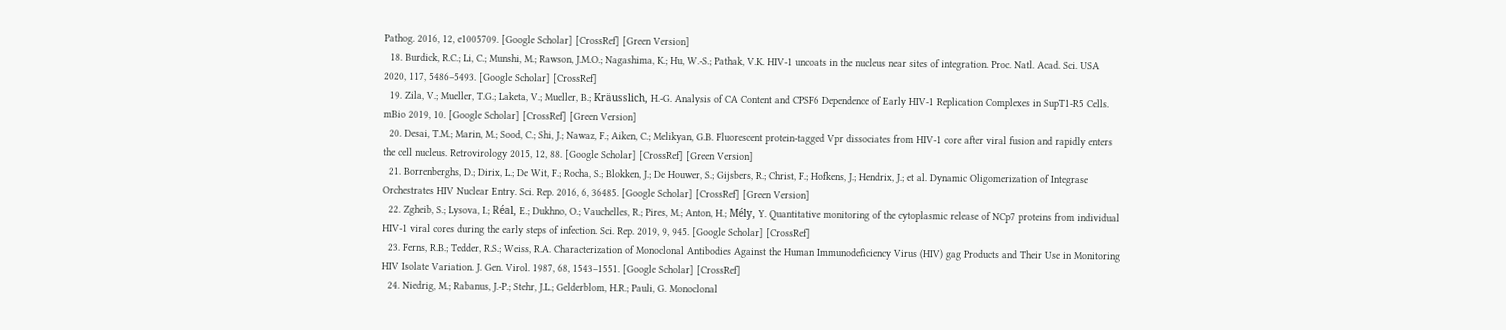Pathog. 2016, 12, e1005709. [Google Scholar] [CrossRef] [Green Version]
  18. Burdick, R.C.; Li, C.; Munshi, M.; Rawson, J.M.O.; Nagashima, K.; Hu, W.-S.; Pathak, V.K. HIV-1 uncoats in the nucleus near sites of integration. Proc. Natl. Acad. Sci. USA 2020, 117, 5486–5493. [Google Scholar] [CrossRef]
  19. Zila, V.; Mueller, T.G.; Laketa, V.; Mueller, B.; Kräusslich, H.-G. Analysis of CA Content and CPSF6 Dependence of Early HIV-1 Replication Complexes in SupT1-R5 Cells. mBio 2019, 10. [Google Scholar] [CrossRef] [Green Version]
  20. Desai, T.M.; Marin, M.; Sood, C.; Shi, J.; Nawaz, F.; Aiken, C.; Melikyan, G.B. Fluorescent protein-tagged Vpr dissociates from HIV-1 core after viral fusion and rapidly enters the cell nucleus. Retrovirology 2015, 12, 88. [Google Scholar] [CrossRef] [Green Version]
  21. Borrenberghs, D.; Dirix, L.; De Wit, F.; Rocha, S.; Blokken, J.; De Houwer, S.; Gijsbers, R.; Christ, F.; Hofkens, J.; Hendrix, J.; et al. Dynamic Oligomerization of Integrase Orchestrates HIV Nuclear Entry. Sci. Rep. 2016, 6, 36485. [Google Scholar] [CrossRef] [Green Version]
  22. Zgheib, S.; Lysova, I.; Réal, E.; Dukhno, O.; Vauchelles, R.; Pires, M.; Anton, H.; Mély, Y. Quantitative monitoring of the cytoplasmic release of NCp7 proteins from individual HIV-1 viral cores during the early steps of infection. Sci. Rep. 2019, 9, 945. [Google Scholar] [CrossRef]
  23. Ferns, R.B.; Tedder, R.S.; Weiss, R.A. Characterization of Monoclonal Antibodies Against the Human Immunodeficiency Virus (HIV) gag Products and Their Use in Monitoring HIV Isolate Variation. J. Gen. Virol. 1987, 68, 1543–1551. [Google Scholar] [CrossRef]
  24. Niedrig, M.; Rabanus, J.-P.; Stehr, J.L.; Gelderblom, H.R.; Pauli, G. Monoclonal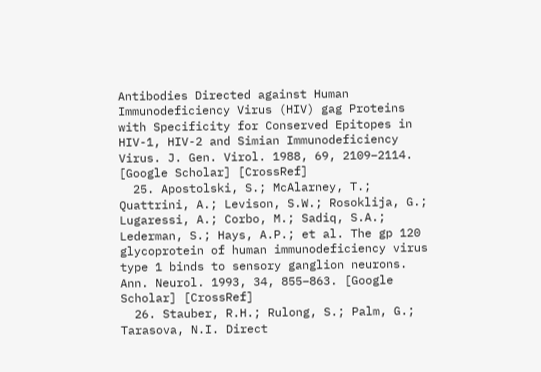Antibodies Directed against Human Immunodeficiency Virus (HIV) gag Proteins with Specificity for Conserved Epitopes in HIV-1, HIV-2 and Simian Immunodeficiency Virus. J. Gen. Virol. 1988, 69, 2109–2114. [Google Scholar] [CrossRef]
  25. Apostolski, S.; McAlarney, T.; Quattrini, A.; Levison, S.W.; Rosoklija, G.; Lugaressi, A.; Corbo, M.; Sadiq, S.A.; Lederman, S.; Hays, A.P.; et al. The gp 120 glycoprotein of human immunodeficiency virus type 1 binds to sensory ganglion neurons. Ann. Neurol. 1993, 34, 855–863. [Google Scholar] [CrossRef]
  26. Stauber, R.H.; Rulong, S.; Palm, G.; Tarasova, N.I. Direct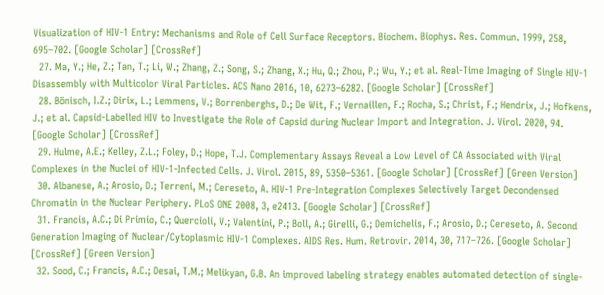Visualization of HIV-1 Entry: Mechanisms and Role of Cell Surface Receptors. Biochem. Biophys. Res. Commun. 1999, 258, 695–702. [Google Scholar] [CrossRef]
  27. Ma, Y.; He, Z.; Tan, T.; Li, W.; Zhang, Z.; Song, S.; Zhang, X.; Hu, Q.; Zhou, P.; Wu, Y.; et al. Real-Time Imaging of Single HIV-1 Disassembly with Multicolor Viral Particles. ACS Nano 2016, 10, 6273–6282. [Google Scholar] [CrossRef]
  28. Bönisch, I.Z.; Dirix, L.; Lemmens, V.; Borrenberghs, D.; De Wit, F.; Vernaillen, F.; Rocha, S.; Christ, F.; Hendrix, J.; Hofkens, J.; et al. Capsid-Labelled HIV to Investigate the Role of Capsid during Nuclear Import and Integration. J. Virol. 2020, 94. [Google Scholar] [CrossRef]
  29. Hulme, A.E.; Kelley, Z.L.; Foley, D.; Hope, T.J. Complementary Assays Reveal a Low Level of CA Associated with Viral Complexes in the Nuclei of HIV-1-Infected Cells. J. Virol. 2015, 89, 5350–5361. [Google Scholar] [CrossRef] [Green Version]
  30. Albanese, A.; Arosio, D.; Terreni, M.; Cereseto, A. HIV-1 Pre-Integration Complexes Selectively Target Decondensed Chromatin in the Nuclear Periphery. PLoS ONE 2008, 3, e2413. [Google Scholar] [CrossRef]
  31. Francis, A.C.; Di Primio, C.; Quercioli, V.; Valentini, P.; Boll, A.; Girelli, G.; Demichelis, F.; Arosio, D.; Cereseto, A. Second Generation Imaging of Nuclear/Cytoplasmic HIV-1 Complexes. AIDS Res. Hum. Retrovir. 2014, 30, 717–726. [Google Scholar] [CrossRef] [Green Version]
  32. Sood, C.; Francis, A.C.; Desai, T.M.; Melikyan, G.B. An improved labeling strategy enables automated detection of single-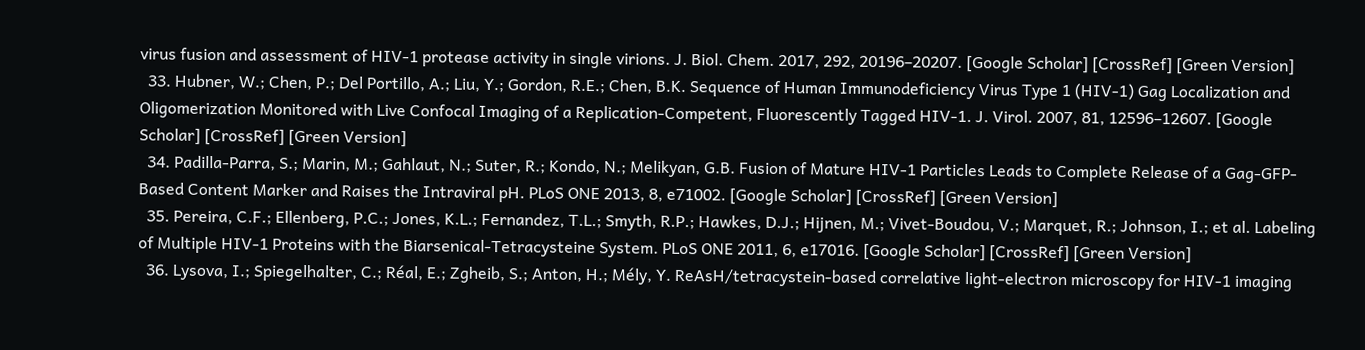virus fusion and assessment of HIV-1 protease activity in single virions. J. Biol. Chem. 2017, 292, 20196–20207. [Google Scholar] [CrossRef] [Green Version]
  33. Hubner, W.; Chen, P.; Del Portillo, A.; Liu, Y.; Gordon, R.E.; Chen, B.K. Sequence of Human Immunodeficiency Virus Type 1 (HIV-1) Gag Localization and Oligomerization Monitored with Live Confocal Imaging of a Replication-Competent, Fluorescently Tagged HIV-1. J. Virol. 2007, 81, 12596–12607. [Google Scholar] [CrossRef] [Green Version]
  34. Padilla-Parra, S.; Marin, M.; Gahlaut, N.; Suter, R.; Kondo, N.; Melikyan, G.B. Fusion of Mature HIV-1 Particles Leads to Complete Release of a Gag-GFP-Based Content Marker and Raises the Intraviral pH. PLoS ONE 2013, 8, e71002. [Google Scholar] [CrossRef] [Green Version]
  35. Pereira, C.F.; Ellenberg, P.C.; Jones, K.L.; Fernandez, T.L.; Smyth, R.P.; Hawkes, D.J.; Hijnen, M.; Vivet-Boudou, V.; Marquet, R.; Johnson, I.; et al. Labeling of Multiple HIV-1 Proteins with the Biarsenical-Tetracysteine System. PLoS ONE 2011, 6, e17016. [Google Scholar] [CrossRef] [Green Version]
  36. Lysova, I.; Spiegelhalter, C.; Réal, E.; Zgheib, S.; Anton, H.; Mély, Y. ReAsH/tetracystein-based correlative light-electron microscopy for HIV-1 imaging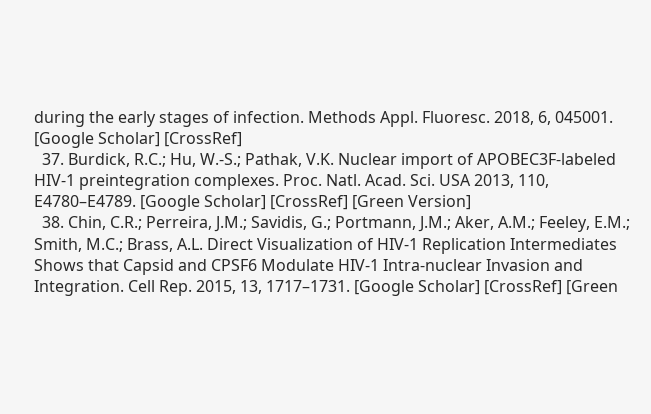during the early stages of infection. Methods Appl. Fluoresc. 2018, 6, 045001. [Google Scholar] [CrossRef]
  37. Burdick, R.C.; Hu, W.-S.; Pathak, V.K. Nuclear import of APOBEC3F-labeled HIV-1 preintegration complexes. Proc. Natl. Acad. Sci. USA 2013, 110, E4780–E4789. [Google Scholar] [CrossRef] [Green Version]
  38. Chin, C.R.; Perreira, J.M.; Savidis, G.; Portmann, J.M.; Aker, A.M.; Feeley, E.M.; Smith, M.C.; Brass, A.L. Direct Visualization of HIV-1 Replication Intermediates Shows that Capsid and CPSF6 Modulate HIV-1 Intra-nuclear Invasion and Integration. Cell Rep. 2015, 13, 1717–1731. [Google Scholar] [CrossRef] [Green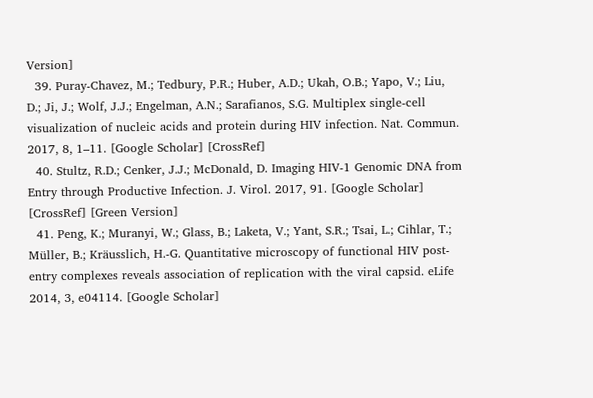Version]
  39. Puray-Chavez, M.; Tedbury, P.R.; Huber, A.D.; Ukah, O.B.; Yapo, V.; Liu, D.; Ji, J.; Wolf, J.J.; Engelman, A.N.; Sarafianos, S.G. Multiplex single-cell visualization of nucleic acids and protein during HIV infection. Nat. Commun. 2017, 8, 1–11. [Google Scholar] [CrossRef]
  40. Stultz, R.D.; Cenker, J.J.; McDonald, D. Imaging HIV-1 Genomic DNA from Entry through Productive Infection. J. Virol. 2017, 91. [Google Scholar] [CrossRef] [Green Version]
  41. Peng, K.; Muranyi, W.; Glass, B.; Laketa, V.; Yant, S.R.; Tsai, L.; Cihlar, T.; Müller, B.; Kräusslich, H.-G. Quantitative microscopy of functional HIV post-entry complexes reveals association of replication with the viral capsid. eLife 2014, 3, e04114. [Google Scholar]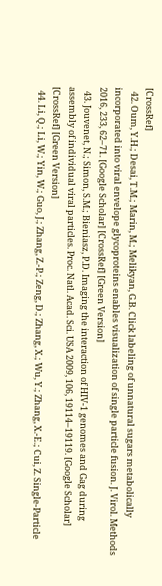[CrossRef]
  42. Oum, Y.H.; Desai, T.M.; Marin, M.; Melikyan, G.B. Click labeling of unnatural sugars metabolically incorporated into viral envelope glycoproteins enables visualization of single particle fusion. J. Virol. Methods 2016, 233, 62–71. [Google Scholar] [CrossRef] [Green Version]
  43. Jouvenet, N.; Simon, S.M.; Bieniasz, P.D. Imaging the interaction of HIV-1 genomes and Gag during assembly of individual viral particles. Proc. Natl. Acad. Sci. USA 2009, 106, 19114–19119. [Google Scholar] [CrossRef] [Green Version]
  44. Li, Q.; Li, W.; Yin, W.; Guo, J.; Zhang, Z.-P.; Zeng, D.; Zhang, X.; Wu, Y.; Zhang, X.-E.; Cui, Z. Single-Particle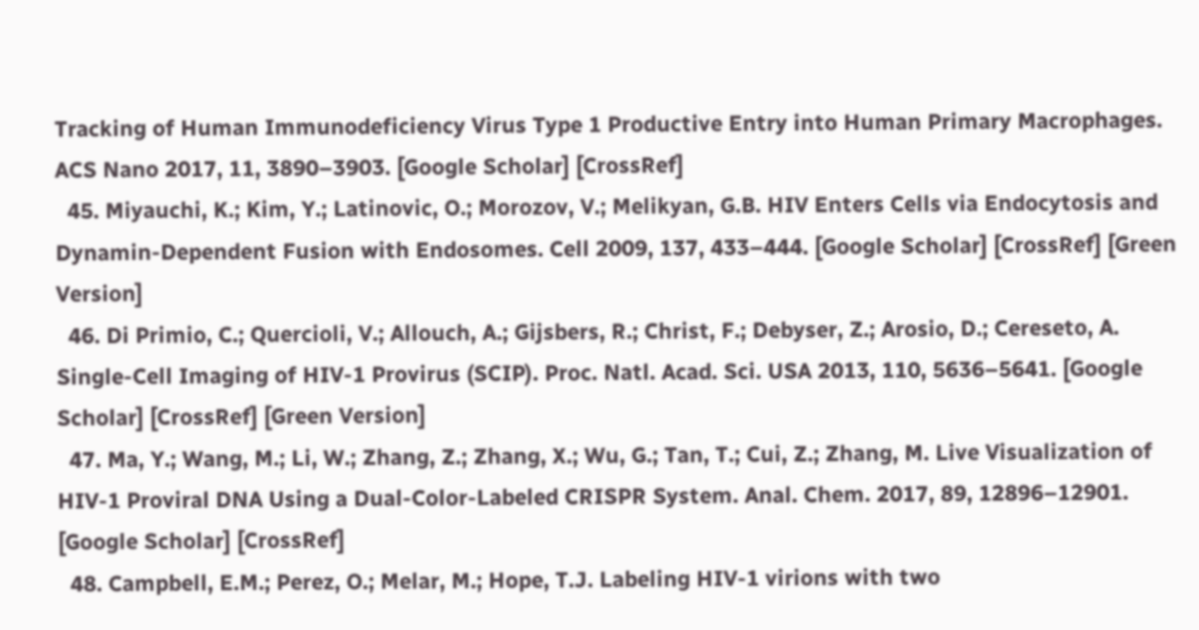Tracking of Human Immunodeficiency Virus Type 1 Productive Entry into Human Primary Macrophages. ACS Nano 2017, 11, 3890–3903. [Google Scholar] [CrossRef]
  45. Miyauchi, K.; Kim, Y.; Latinovic, O.; Morozov, V.; Melikyan, G.B. HIV Enters Cells via Endocytosis and Dynamin-Dependent Fusion with Endosomes. Cell 2009, 137, 433–444. [Google Scholar] [CrossRef] [Green Version]
  46. Di Primio, C.; Quercioli, V.; Allouch, A.; Gijsbers, R.; Christ, F.; Debyser, Z.; Arosio, D.; Cereseto, A. Single-Cell Imaging of HIV-1 Provirus (SCIP). Proc. Natl. Acad. Sci. USA 2013, 110, 5636–5641. [Google Scholar] [CrossRef] [Green Version]
  47. Ma, Y.; Wang, M.; Li, W.; Zhang, Z.; Zhang, X.; Wu, G.; Tan, T.; Cui, Z.; Zhang, M. Live Visualization of HIV-1 Proviral DNA Using a Dual-Color-Labeled CRISPR System. Anal. Chem. 2017, 89, 12896–12901. [Google Scholar] [CrossRef]
  48. Campbell, E.M.; Perez, O.; Melar, M.; Hope, T.J. Labeling HIV-1 virions with two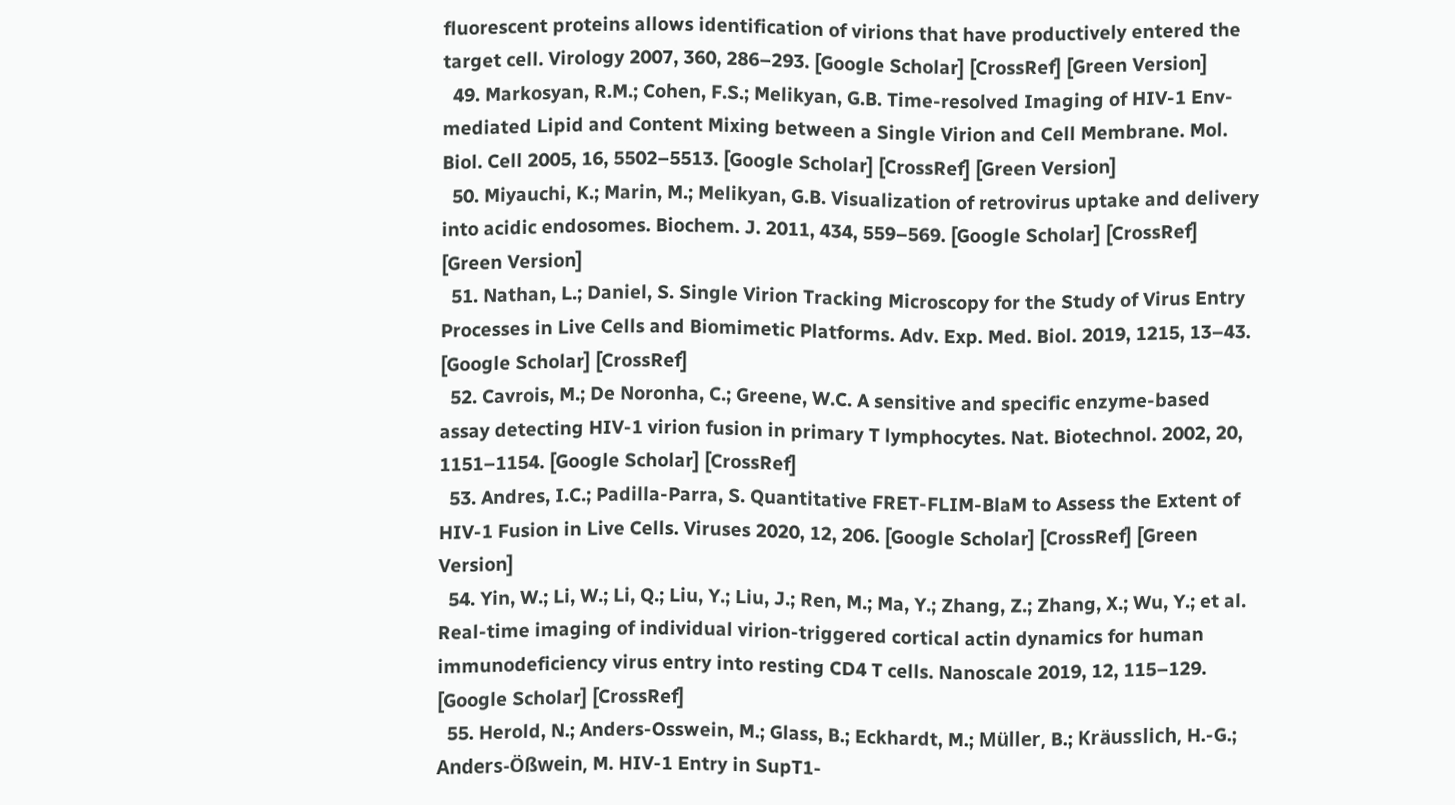fluorescent proteins allows identification of virions that have productively entered the target cell. Virology 2007, 360, 286–293. [Google Scholar] [CrossRef] [Green Version]
  49. Markosyan, R.M.; Cohen, F.S.; Melikyan, G.B. Time-resolved Imaging of HIV-1 Env-mediated Lipid and Content Mixing between a Single Virion and Cell Membrane. Mol. Biol. Cell 2005, 16, 5502–5513. [Google Scholar] [CrossRef] [Green Version]
  50. Miyauchi, K.; Marin, M.; Melikyan, G.B. Visualization of retrovirus uptake and delivery into acidic endosomes. Biochem. J. 2011, 434, 559–569. [Google Scholar] [CrossRef] [Green Version]
  51. Nathan, L.; Daniel, S. Single Virion Tracking Microscopy for the Study of Virus Entry Processes in Live Cells and Biomimetic Platforms. Adv. Exp. Med. Biol. 2019, 1215, 13–43. [Google Scholar] [CrossRef]
  52. Cavrois, M.; De Noronha, C.; Greene, W.C. A sensitive and specific enzyme-based assay detecting HIV-1 virion fusion in primary T lymphocytes. Nat. Biotechnol. 2002, 20, 1151–1154. [Google Scholar] [CrossRef]
  53. Andres, I.C.; Padilla-Parra, S. Quantitative FRET-FLIM-BlaM to Assess the Extent of HIV-1 Fusion in Live Cells. Viruses 2020, 12, 206. [Google Scholar] [CrossRef] [Green Version]
  54. Yin, W.; Li, W.; Li, Q.; Liu, Y.; Liu, J.; Ren, M.; Ma, Y.; Zhang, Z.; Zhang, X.; Wu, Y.; et al. Real-time imaging of individual virion-triggered cortical actin dynamics for human immunodeficiency virus entry into resting CD4 T cells. Nanoscale 2019, 12, 115–129. [Google Scholar] [CrossRef]
  55. Herold, N.; Anders-Osswein, M.; Glass, B.; Eckhardt, M.; Müller, B.; Kräusslich, H.-G.; Anders-Ößwein, M. HIV-1 Entry in SupT1-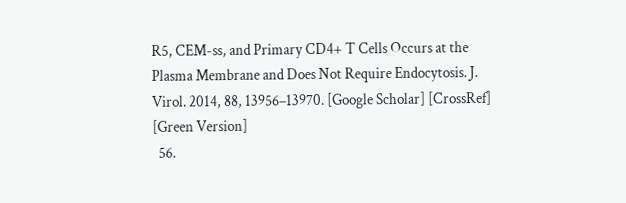R5, CEM-ss, and Primary CD4+ T Cells Occurs at the Plasma Membrane and Does Not Require Endocytosis. J. Virol. 2014, 88, 13956–13970. [Google Scholar] [CrossRef] [Green Version]
  56.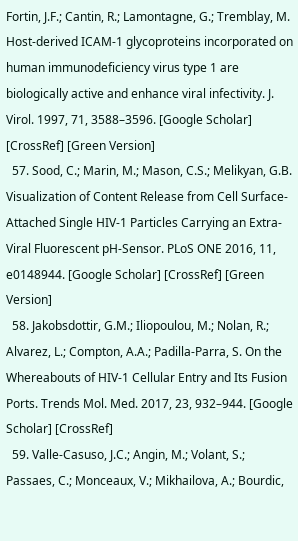Fortin, J.F.; Cantin, R.; Lamontagne, G.; Tremblay, M. Host-derived ICAM-1 glycoproteins incorporated on human immunodeficiency virus type 1 are biologically active and enhance viral infectivity. J. Virol. 1997, 71, 3588–3596. [Google Scholar] [CrossRef] [Green Version]
  57. Sood, C.; Marin, M.; Mason, C.S.; Melikyan, G.B. Visualization of Content Release from Cell Surface-Attached Single HIV-1 Particles Carrying an Extra-Viral Fluorescent pH-Sensor. PLoS ONE 2016, 11, e0148944. [Google Scholar] [CrossRef] [Green Version]
  58. Jakobsdottir, G.M.; Iliopoulou, M.; Nolan, R.; Alvarez, L.; Compton, A.A.; Padilla-Parra, S. On the Whereabouts of HIV-1 Cellular Entry and Its Fusion Ports. Trends Mol. Med. 2017, 23, 932–944. [Google Scholar] [CrossRef]
  59. Valle-Casuso, J.C.; Angin, M.; Volant, S.; Passaes, C.; Monceaux, V.; Mikhailova, A.; Bourdic,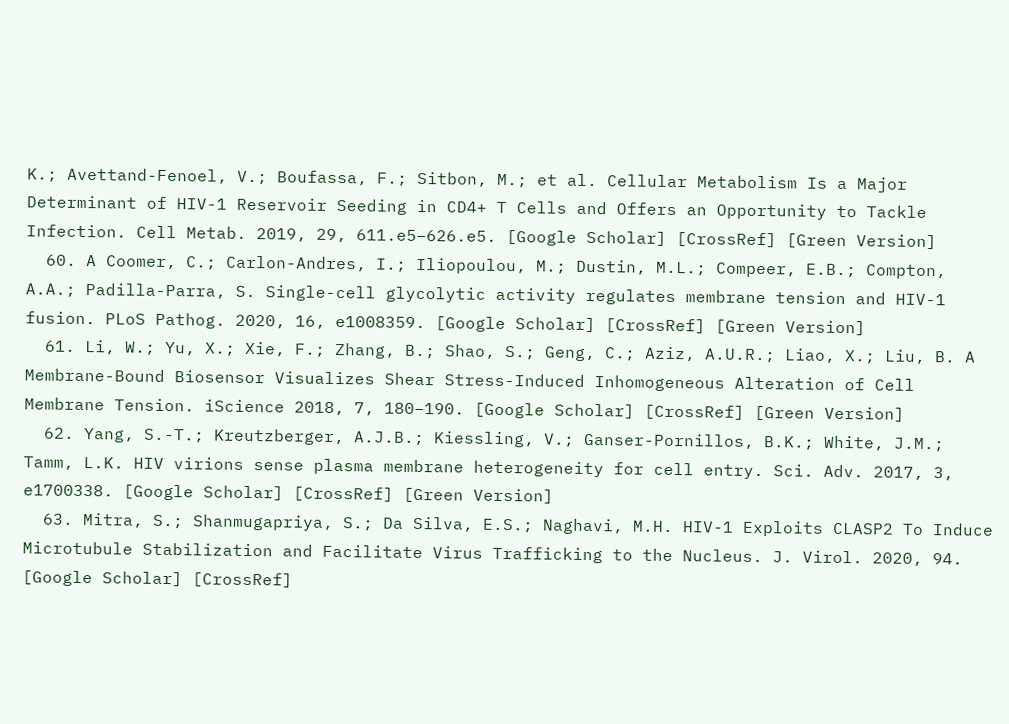K.; Avettand-Fenoel, V.; Boufassa, F.; Sitbon, M.; et al. Cellular Metabolism Is a Major Determinant of HIV-1 Reservoir Seeding in CD4+ T Cells and Offers an Opportunity to Tackle Infection. Cell Metab. 2019, 29, 611.e5–626.e5. [Google Scholar] [CrossRef] [Green Version]
  60. A Coomer, C.; Carlon-Andres, I.; Iliopoulou, M.; Dustin, M.L.; Compeer, E.B.; Compton, A.A.; Padilla-Parra, S. Single-cell glycolytic activity regulates membrane tension and HIV-1 fusion. PLoS Pathog. 2020, 16, e1008359. [Google Scholar] [CrossRef] [Green Version]
  61. Li, W.; Yu, X.; Xie, F.; Zhang, B.; Shao, S.; Geng, C.; Aziz, A.U.R.; Liao, X.; Liu, B. A Membrane-Bound Biosensor Visualizes Shear Stress-Induced Inhomogeneous Alteration of Cell Membrane Tension. iScience 2018, 7, 180–190. [Google Scholar] [CrossRef] [Green Version]
  62. Yang, S.-T.; Kreutzberger, A.J.B.; Kiessling, V.; Ganser-Pornillos, B.K.; White, J.M.; Tamm, L.K. HIV virions sense plasma membrane heterogeneity for cell entry. Sci. Adv. 2017, 3, e1700338. [Google Scholar] [CrossRef] [Green Version]
  63. Mitra, S.; Shanmugapriya, S.; Da Silva, E.S.; Naghavi, M.H. HIV-1 Exploits CLASP2 To Induce Microtubule Stabilization and Facilitate Virus Trafficking to the Nucleus. J. Virol. 2020, 94. [Google Scholar] [CrossRef]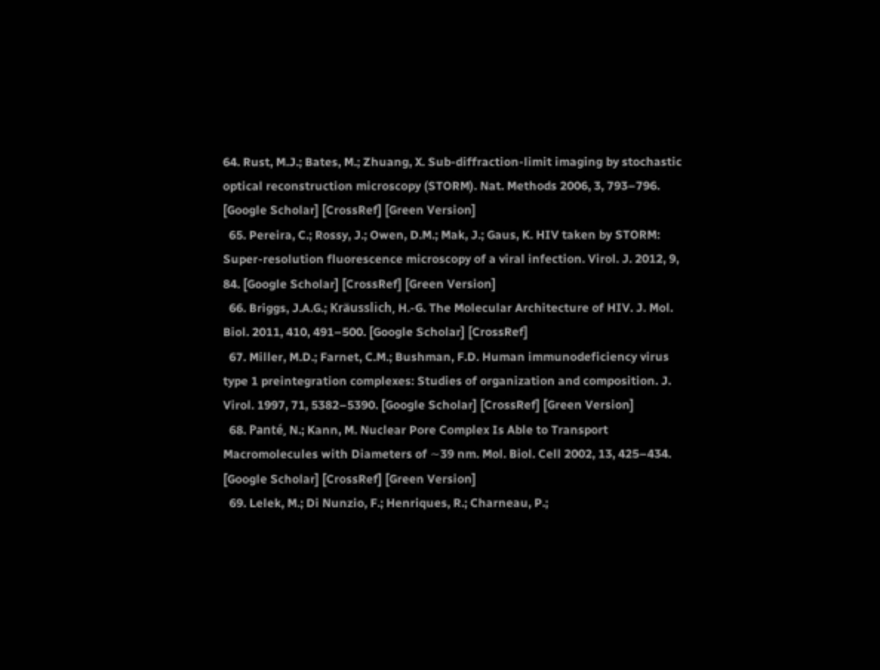64. Rust, M.J.; Bates, M.; Zhuang, X. Sub-diffraction-limit imaging by stochastic optical reconstruction microscopy (STORM). Nat. Methods 2006, 3, 793–796. [Google Scholar] [CrossRef] [Green Version]
  65. Pereira, C.; Rossy, J.; Owen, D.M.; Mak, J.; Gaus, K. HIV taken by STORM: Super-resolution fluorescence microscopy of a viral infection. Virol. J. 2012, 9, 84. [Google Scholar] [CrossRef] [Green Version]
  66. Briggs, J.A.G.; Kräusslich, H.-G. The Molecular Architecture of HIV. J. Mol. Biol. 2011, 410, 491–500. [Google Scholar] [CrossRef]
  67. Miller, M.D.; Farnet, C.M.; Bushman, F.D. Human immunodeficiency virus type 1 preintegration complexes: Studies of organization and composition. J. Virol. 1997, 71, 5382–5390. [Google Scholar] [CrossRef] [Green Version]
  68. Panté, N.; Kann, M. Nuclear Pore Complex Is Able to Transport Macromolecules with Diameters of ∼39 nm. Mol. Biol. Cell 2002, 13, 425–434. [Google Scholar] [CrossRef] [Green Version]
  69. Lelek, M.; Di Nunzio, F.; Henriques, R.; Charneau, P.;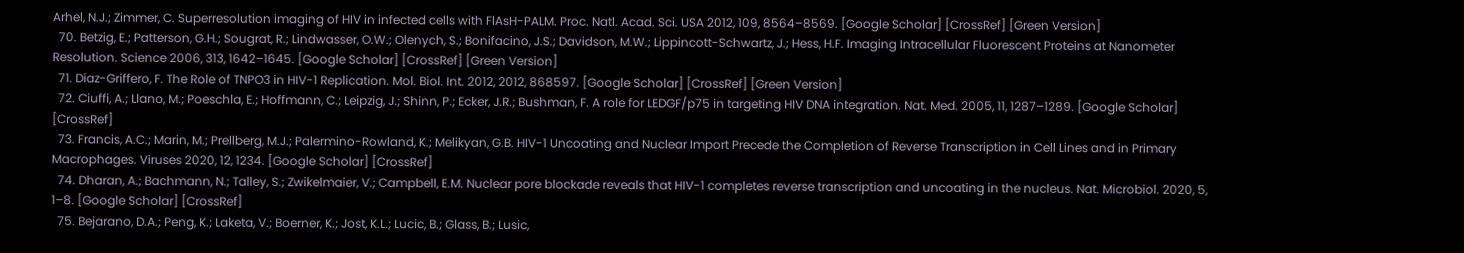Arhel, N.J.; Zimmer, C. Superresolution imaging of HIV in infected cells with FlAsH-PALM. Proc. Natl. Acad. Sci. USA 2012, 109, 8564–8569. [Google Scholar] [CrossRef] [Green Version]
  70. Betzig, E.; Patterson, G.H.; Sougrat, R.; Lindwasser, O.W.; Olenych, S.; Bonifacino, J.S.; Davidson, M.W.; Lippincott-Schwartz, J.; Hess, H.F. Imaging Intracellular Fluorescent Proteins at Nanometer Resolution. Science 2006, 313, 1642–1645. [Google Scholar] [CrossRef] [Green Version]
  71. Diaz-Griffero, F. The Role of TNPO3 in HIV-1 Replication. Mol. Biol. Int. 2012, 2012, 868597. [Google Scholar] [CrossRef] [Green Version]
  72. Ciuffi, A.; Llano, M.; Poeschla, E.; Hoffmann, C.; Leipzig, J.; Shinn, P.; Ecker, J.R.; Bushman, F. A role for LEDGF/p75 in targeting HIV DNA integration. Nat. Med. 2005, 11, 1287–1289. [Google Scholar] [CrossRef]
  73. Francis, A.C.; Marin, M.; Prellberg, M.J.; Palermino-Rowland, K.; Melikyan, G.B. HIV-1 Uncoating and Nuclear Import Precede the Completion of Reverse Transcription in Cell Lines and in Primary Macrophages. Viruses 2020, 12, 1234. [Google Scholar] [CrossRef]
  74. Dharan, A.; Bachmann, N.; Talley, S.; Zwikelmaier, V.; Campbell, E.M. Nuclear pore blockade reveals that HIV-1 completes reverse transcription and uncoating in the nucleus. Nat. Microbiol. 2020, 5, 1–8. [Google Scholar] [CrossRef]
  75. Bejarano, D.A.; Peng, K.; Laketa, V.; Boerner, K.; Jost, K.L.; Lucic, B.; Glass, B.; Lusic,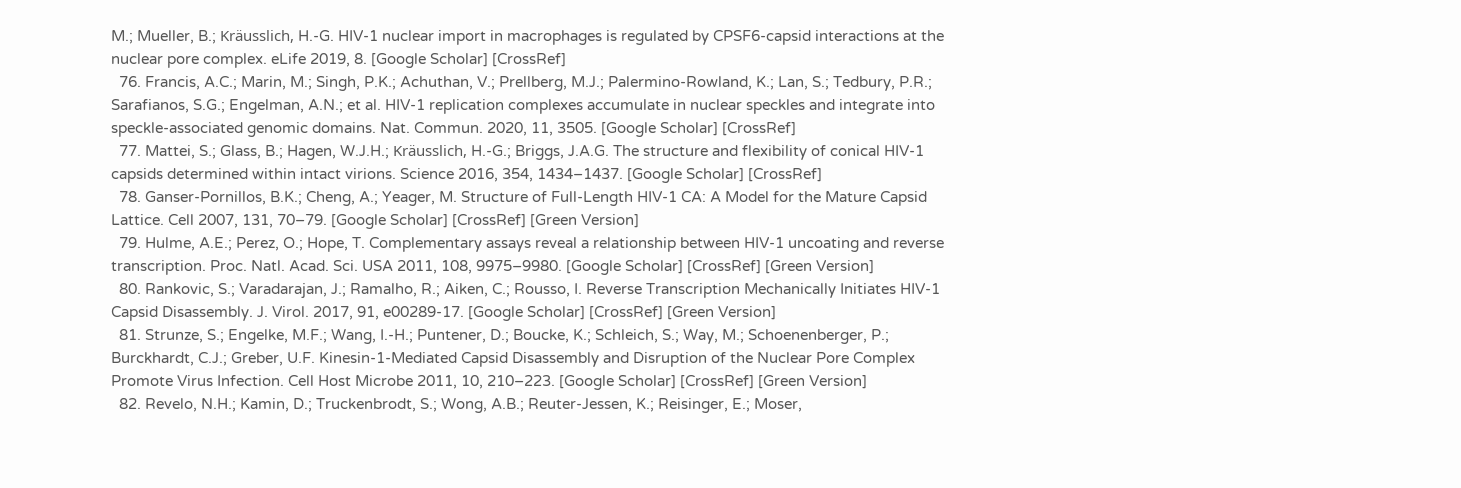M.; Mueller, B.; Kräusslich, H.-G. HIV-1 nuclear import in macrophages is regulated by CPSF6-capsid interactions at the nuclear pore complex. eLife 2019, 8. [Google Scholar] [CrossRef]
  76. Francis, A.C.; Marin, M.; Singh, P.K.; Achuthan, V.; Prellberg, M.J.; Palermino-Rowland, K.; Lan, S.; Tedbury, P.R.; Sarafianos, S.G.; Engelman, A.N.; et al. HIV-1 replication complexes accumulate in nuclear speckles and integrate into speckle-associated genomic domains. Nat. Commun. 2020, 11, 3505. [Google Scholar] [CrossRef]
  77. Mattei, S.; Glass, B.; Hagen, W.J.H.; Kräusslich, H.-G.; Briggs, J.A.G. The structure and flexibility of conical HIV-1 capsids determined within intact virions. Science 2016, 354, 1434–1437. [Google Scholar] [CrossRef]
  78. Ganser-Pornillos, B.K.; Cheng, A.; Yeager, M. Structure of Full-Length HIV-1 CA: A Model for the Mature Capsid Lattice. Cell 2007, 131, 70–79. [Google Scholar] [CrossRef] [Green Version]
  79. Hulme, A.E.; Perez, O.; Hope, T. Complementary assays reveal a relationship between HIV-1 uncoating and reverse transcription. Proc. Natl. Acad. Sci. USA 2011, 108, 9975–9980. [Google Scholar] [CrossRef] [Green Version]
  80. Rankovic, S.; Varadarajan, J.; Ramalho, R.; Aiken, C.; Rousso, I. Reverse Transcription Mechanically Initiates HIV-1 Capsid Disassembly. J. Virol. 2017, 91, e00289-17. [Google Scholar] [CrossRef] [Green Version]
  81. Strunze, S.; Engelke, M.F.; Wang, I.-H.; Puntener, D.; Boucke, K.; Schleich, S.; Way, M.; Schoenenberger, P.; Burckhardt, C.J.; Greber, U.F. Kinesin-1-Mediated Capsid Disassembly and Disruption of the Nuclear Pore Complex Promote Virus Infection. Cell Host Microbe 2011, 10, 210–223. [Google Scholar] [CrossRef] [Green Version]
  82. Revelo, N.H.; Kamin, D.; Truckenbrodt, S.; Wong, A.B.; Reuter-Jessen, K.; Reisinger, E.; Moser,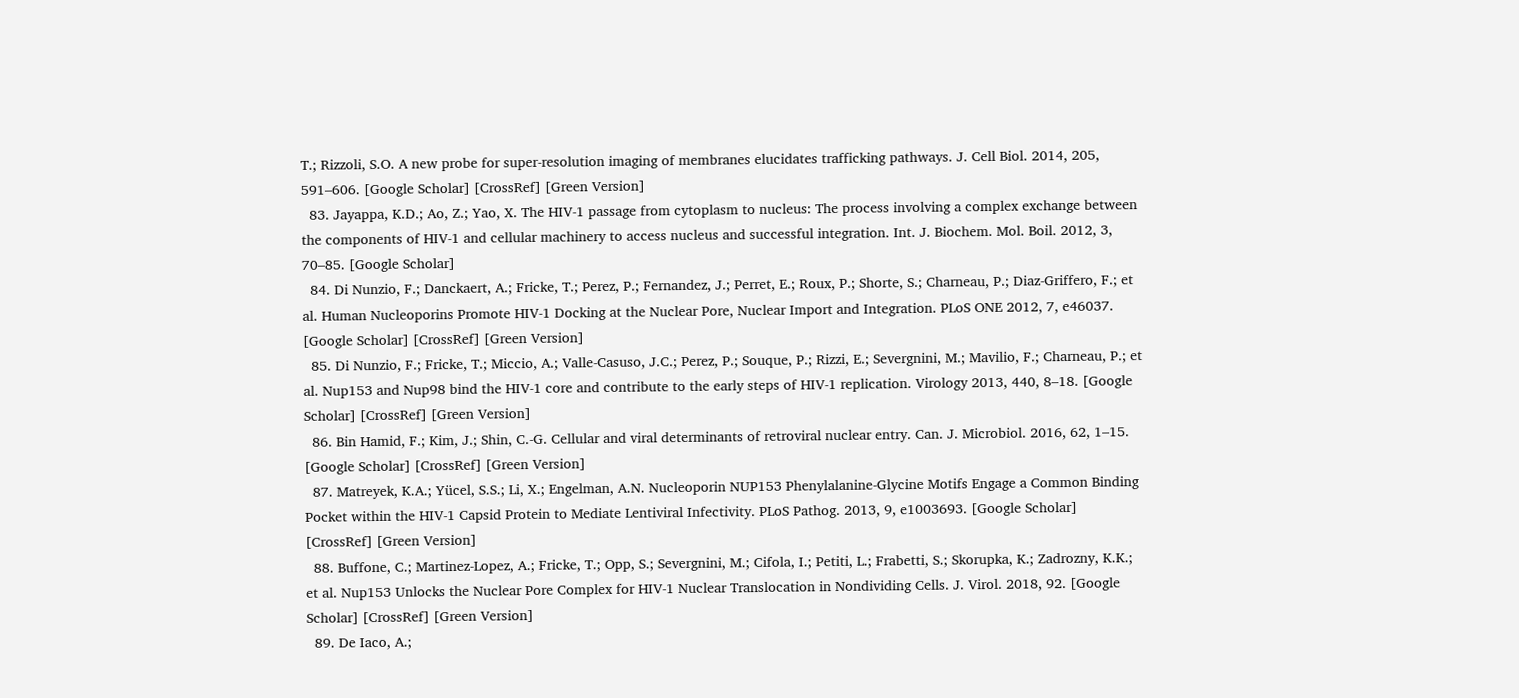T.; Rizzoli, S.O. A new probe for super-resolution imaging of membranes elucidates trafficking pathways. J. Cell Biol. 2014, 205, 591–606. [Google Scholar] [CrossRef] [Green Version]
  83. Jayappa, K.D.; Ao, Z.; Yao, X. The HIV-1 passage from cytoplasm to nucleus: The process involving a complex exchange between the components of HIV-1 and cellular machinery to access nucleus and successful integration. Int. J. Biochem. Mol. Boil. 2012, 3, 70–85. [Google Scholar]
  84. Di Nunzio, F.; Danckaert, A.; Fricke, T.; Perez, P.; Fernandez, J.; Perret, E.; Roux, P.; Shorte, S.; Charneau, P.; Diaz-Griffero, F.; et al. Human Nucleoporins Promote HIV-1 Docking at the Nuclear Pore, Nuclear Import and Integration. PLoS ONE 2012, 7, e46037. [Google Scholar] [CrossRef] [Green Version]
  85. Di Nunzio, F.; Fricke, T.; Miccio, A.; Valle-Casuso, J.C.; Perez, P.; Souque, P.; Rizzi, E.; Severgnini, M.; Mavilio, F.; Charneau, P.; et al. Nup153 and Nup98 bind the HIV-1 core and contribute to the early steps of HIV-1 replication. Virology 2013, 440, 8–18. [Google Scholar] [CrossRef] [Green Version]
  86. Bin Hamid, F.; Kim, J.; Shin, C.-G. Cellular and viral determinants of retroviral nuclear entry. Can. J. Microbiol. 2016, 62, 1–15. [Google Scholar] [CrossRef] [Green Version]
  87. Matreyek, K.A.; Yücel, S.S.; Li, X.; Engelman, A.N. Nucleoporin NUP153 Phenylalanine-Glycine Motifs Engage a Common Binding Pocket within the HIV-1 Capsid Protein to Mediate Lentiviral Infectivity. PLoS Pathog. 2013, 9, e1003693. [Google Scholar] [CrossRef] [Green Version]
  88. Buffone, C.; Martinez-Lopez, A.; Fricke, T.; Opp, S.; Severgnini, M.; Cifola, I.; Petiti, L.; Frabetti, S.; Skorupka, K.; Zadrozny, K.K.; et al. Nup153 Unlocks the Nuclear Pore Complex for HIV-1 Nuclear Translocation in Nondividing Cells. J. Virol. 2018, 92. [Google Scholar] [CrossRef] [Green Version]
  89. De Iaco, A.;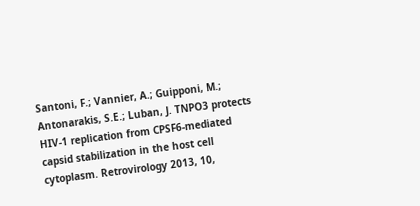Santoni, F.; Vannier, A.; Guipponi, M.; Antonarakis, S.E.; Luban, J. TNPO3 protects HIV-1 replication from CPSF6-mediated capsid stabilization in the host cell cytoplasm. Retrovirology 2013, 10,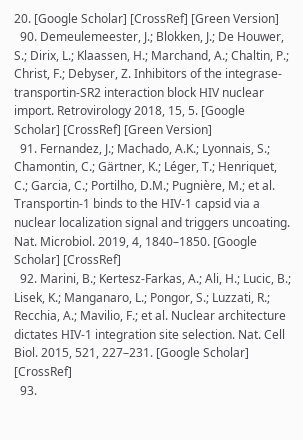20. [Google Scholar] [CrossRef] [Green Version]
  90. Demeulemeester, J.; Blokken, J.; De Houwer, S.; Dirix, L.; Klaassen, H.; Marchand, A.; Chaltin, P.; Christ, F.; Debyser, Z. Inhibitors of the integrase-transportin-SR2 interaction block HIV nuclear import. Retrovirology 2018, 15, 5. [Google Scholar] [CrossRef] [Green Version]
  91. Fernandez, J.; Machado, A.K.; Lyonnais, S.; Chamontin, C.; Gärtner, K.; Léger, T.; Henriquet, C.; Garcia, C.; Portilho, D.M.; Pugnière, M.; et al. Transportin-1 binds to the HIV-1 capsid via a nuclear localization signal and triggers uncoating. Nat. Microbiol. 2019, 4, 1840–1850. [Google Scholar] [CrossRef]
  92. Marini, B.; Kertesz-Farkas, A.; Ali, H.; Lucic, B.; Lisek, K.; Manganaro, L.; Pongor, S.; Luzzati, R.; Recchia, A.; Mavilio, F.; et al. Nuclear architecture dictates HIV-1 integration site selection. Nat. Cell Biol. 2015, 521, 227–231. [Google Scholar] [CrossRef]
  93.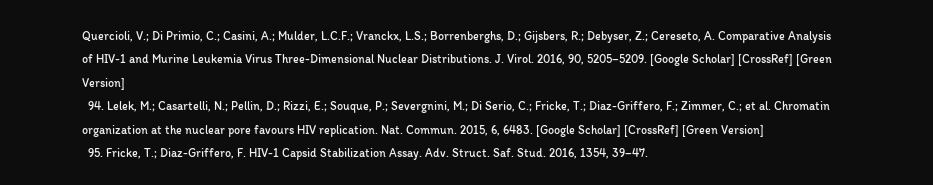Quercioli, V.; Di Primio, C.; Casini, A.; Mulder, L.C.F.; Vranckx, L.S.; Borrenberghs, D.; Gijsbers, R.; Debyser, Z.; Cereseto, A. Comparative Analysis of HIV-1 and Murine Leukemia Virus Three-Dimensional Nuclear Distributions. J. Virol. 2016, 90, 5205–5209. [Google Scholar] [CrossRef] [Green Version]
  94. Lelek, M.; Casartelli, N.; Pellin, D.; Rizzi, E.; Souque, P.; Severgnini, M.; Di Serio, C.; Fricke, T.; Diaz-Griffero, F.; Zimmer, C.; et al. Chromatin organization at the nuclear pore favours HIV replication. Nat. Commun. 2015, 6, 6483. [Google Scholar] [CrossRef] [Green Version]
  95. Fricke, T.; Diaz-Griffero, F. HIV-1 Capsid Stabilization Assay. Adv. Struct. Saf. Stud. 2016, 1354, 39–47.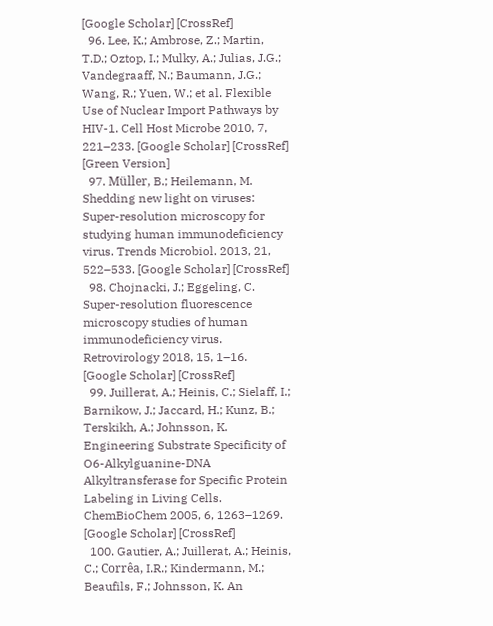[Google Scholar] [CrossRef]
  96. Lee, K.; Ambrose, Z.; Martin, T.D.; Oztop, I.; Mulky, A.; Julias, J.G.; Vandegraaff, N.; Baumann, J.G.; Wang, R.; Yuen, W.; et al. Flexible Use of Nuclear Import Pathways by HIV-1. Cell Host Microbe 2010, 7, 221–233. [Google Scholar] [CrossRef] [Green Version]
  97. Müller, B.; Heilemann, M. Shedding new light on viruses: Super-resolution microscopy for studying human immunodeficiency virus. Trends Microbiol. 2013, 21, 522–533. [Google Scholar] [CrossRef]
  98. Chojnacki, J.; Eggeling, C. Super-resolution fluorescence microscopy studies of human immunodeficiency virus. Retrovirology 2018, 15, 1–16. [Google Scholar] [CrossRef]
  99. Juillerat, A.; Heinis, C.; Sielaff, I.; Barnikow, J.; Jaccard, H.; Kunz, B.; Terskikh, A.; Johnsson, K. Engineering Substrate Specificity of O6-Alkylguanine-DNA Alkyltransferase for Specific Protein Labeling in Living Cells. ChemBioChem 2005, 6, 1263–1269. [Google Scholar] [CrossRef]
  100. Gautier, A.; Juillerat, A.; Heinis, C.; Corrêa, I.R.; Kindermann, M.; Beaufils, F.; Johnsson, K. An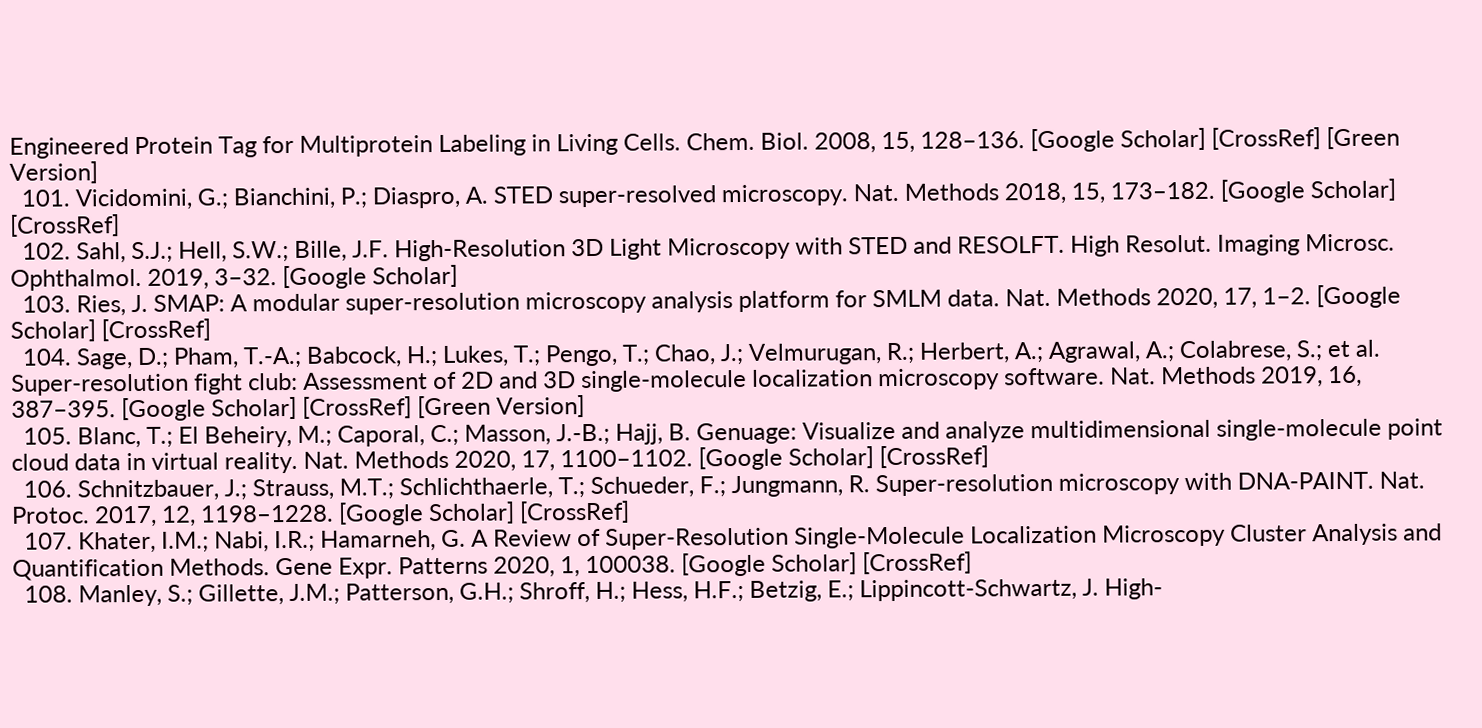Engineered Protein Tag for Multiprotein Labeling in Living Cells. Chem. Biol. 2008, 15, 128–136. [Google Scholar] [CrossRef] [Green Version]
  101. Vicidomini, G.; Bianchini, P.; Diaspro, A. STED super-resolved microscopy. Nat. Methods 2018, 15, 173–182. [Google Scholar] [CrossRef]
  102. Sahl, S.J.; Hell, S.W.; Bille, J.F. High-Resolution 3D Light Microscopy with STED and RESOLFT. High Resolut. Imaging Microsc. Ophthalmol. 2019, 3–32. [Google Scholar]
  103. Ries, J. SMAP: A modular super-resolution microscopy analysis platform for SMLM data. Nat. Methods 2020, 17, 1–2. [Google Scholar] [CrossRef]
  104. Sage, D.; Pham, T.-A.; Babcock, H.; Lukes, T.; Pengo, T.; Chao, J.; Velmurugan, R.; Herbert, A.; Agrawal, A.; Colabrese, S.; et al. Super-resolution fight club: Assessment of 2D and 3D single-molecule localization microscopy software. Nat. Methods 2019, 16, 387–395. [Google Scholar] [CrossRef] [Green Version]
  105. Blanc, T.; El Beheiry, M.; Caporal, C.; Masson, J.-B.; Hajj, B. Genuage: Visualize and analyze multidimensional single-molecule point cloud data in virtual reality. Nat. Methods 2020, 17, 1100–1102. [Google Scholar] [CrossRef]
  106. Schnitzbauer, J.; Strauss, M.T.; Schlichthaerle, T.; Schueder, F.; Jungmann, R. Super-resolution microscopy with DNA-PAINT. Nat. Protoc. 2017, 12, 1198–1228. [Google Scholar] [CrossRef]
  107. Khater, I.M.; Nabi, I.R.; Hamarneh, G. A Review of Super-Resolution Single-Molecule Localization Microscopy Cluster Analysis and Quantification Methods. Gene Expr. Patterns 2020, 1, 100038. [Google Scholar] [CrossRef]
  108. Manley, S.; Gillette, J.M.; Patterson, G.H.; Shroff, H.; Hess, H.F.; Betzig, E.; Lippincott-Schwartz, J. High-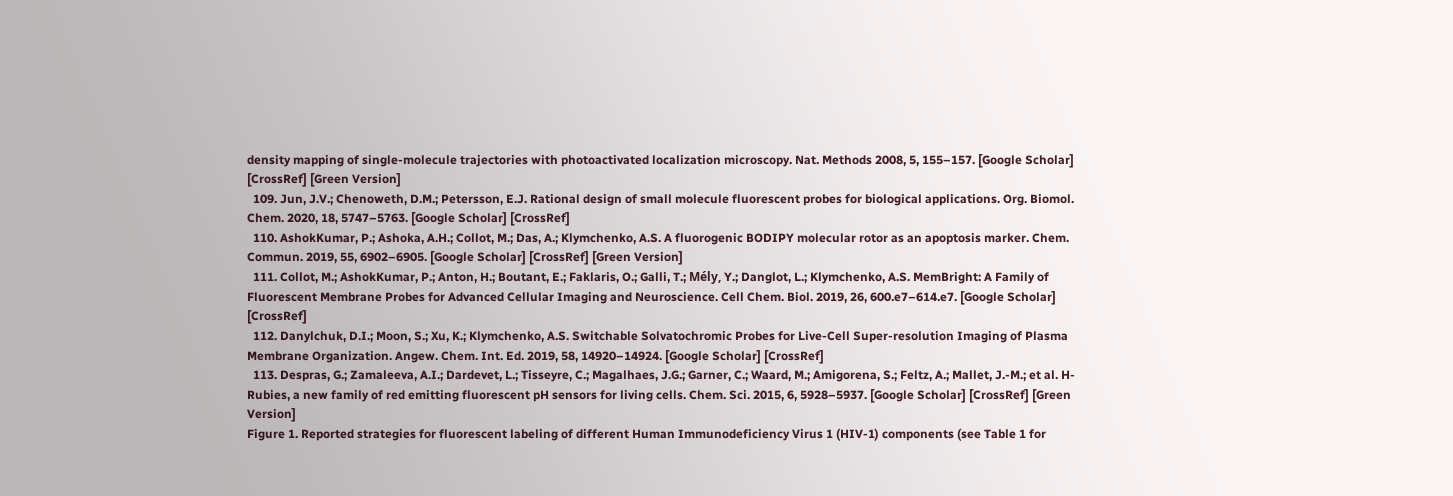density mapping of single-molecule trajectories with photoactivated localization microscopy. Nat. Methods 2008, 5, 155–157. [Google Scholar] [CrossRef] [Green Version]
  109. Jun, J.V.; Chenoweth, D.M.; Petersson, E.J. Rational design of small molecule fluorescent probes for biological applications. Org. Biomol. Chem. 2020, 18, 5747–5763. [Google Scholar] [CrossRef]
  110. AshokKumar, P.; Ashoka, A.H.; Collot, M.; Das, A.; Klymchenko, A.S. A fluorogenic BODIPY molecular rotor as an apoptosis marker. Chem. Commun. 2019, 55, 6902–6905. [Google Scholar] [CrossRef] [Green Version]
  111. Collot, M.; AshokKumar, P.; Anton, H.; Boutant, E.; Faklaris, O.; Galli, T.; Mély, Y.; Danglot, L.; Klymchenko, A.S. MemBright: A Family of Fluorescent Membrane Probes for Advanced Cellular Imaging and Neuroscience. Cell Chem. Biol. 2019, 26, 600.e7–614.e7. [Google Scholar] [CrossRef]
  112. Danylchuk, D.I.; Moon, S.; Xu, K.; Klymchenko, A.S. Switchable Solvatochromic Probes for Live-Cell Super-resolution Imaging of Plasma Membrane Organization. Angew. Chem. Int. Ed. 2019, 58, 14920–14924. [Google Scholar] [CrossRef]
  113. Despras, G.; Zamaleeva, A.I.; Dardevet, L.; Tisseyre, C.; Magalhaes, J.G.; Garner, C.; Waard, M.; Amigorena, S.; Feltz, A.; Mallet, J.-M.; et al. H-Rubies, a new family of red emitting fluorescent pH sensors for living cells. Chem. Sci. 2015, 6, 5928–5937. [Google Scholar] [CrossRef] [Green Version]
Figure 1. Reported strategies for fluorescent labeling of different Human Immunodeficiency Virus 1 (HIV-1) components (see Table 1 for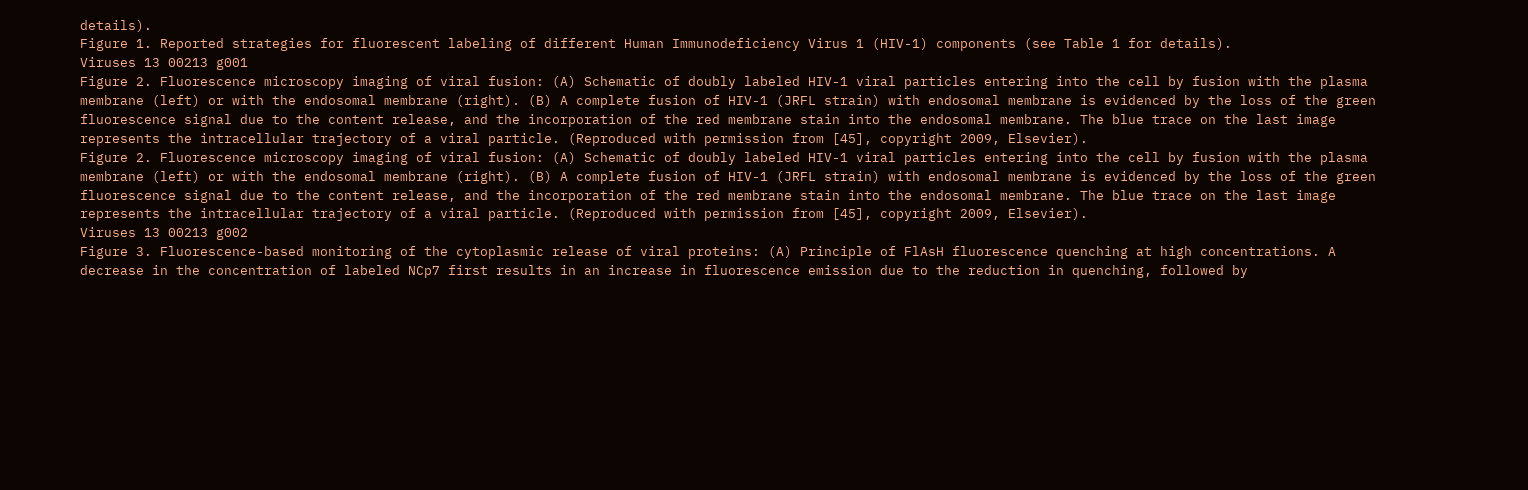details).
Figure 1. Reported strategies for fluorescent labeling of different Human Immunodeficiency Virus 1 (HIV-1) components (see Table 1 for details).
Viruses 13 00213 g001
Figure 2. Fluorescence microscopy imaging of viral fusion: (A) Schematic of doubly labeled HIV-1 viral particles entering into the cell by fusion with the plasma membrane (left) or with the endosomal membrane (right). (B) A complete fusion of HIV-1 (JRFL strain) with endosomal membrane is evidenced by the loss of the green fluorescence signal due to the content release, and the incorporation of the red membrane stain into the endosomal membrane. The blue trace on the last image represents the intracellular trajectory of a viral particle. (Reproduced with permission from [45], copyright 2009, Elsevier).
Figure 2. Fluorescence microscopy imaging of viral fusion: (A) Schematic of doubly labeled HIV-1 viral particles entering into the cell by fusion with the plasma membrane (left) or with the endosomal membrane (right). (B) A complete fusion of HIV-1 (JRFL strain) with endosomal membrane is evidenced by the loss of the green fluorescence signal due to the content release, and the incorporation of the red membrane stain into the endosomal membrane. The blue trace on the last image represents the intracellular trajectory of a viral particle. (Reproduced with permission from [45], copyright 2009, Elsevier).
Viruses 13 00213 g002
Figure 3. Fluorescence-based monitoring of the cytoplasmic release of viral proteins: (A) Principle of FlAsH fluorescence quenching at high concentrations. A decrease in the concentration of labeled NCp7 first results in an increase in fluorescence emission due to the reduction in quenching, followed by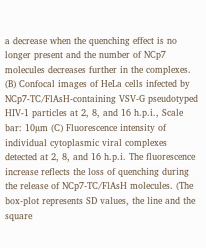a decrease when the quenching effect is no longer present and the number of NCp7 molecules decreases further in the complexes. (B) Confocal images of HeLa cells infected by NCp7-TC/FlAsH-containing VSV-G pseudotyped HIV-1 particles at 2, 8, and 16 h.p.i., Scale bar: 10µm (C) Fluorescence intensity of individual cytoplasmic viral complexes detected at 2, 8, and 16 h.p.i. The fluorescence increase reflects the loss of quenching during the release of NCp7-TC/FlAsH molecules. (The box-plot represents SD values, the line and the square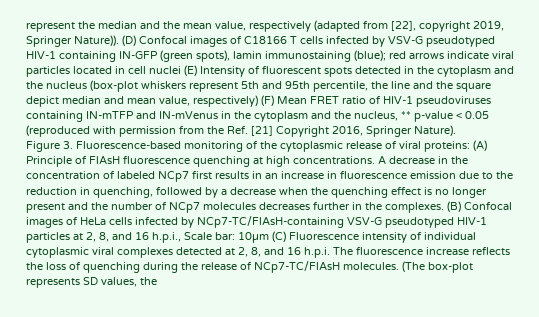represent the median and the mean value, respectively (adapted from [22], copyright 2019, Springer Nature)). (D) Confocal images of C18166 T cells infected by VSV-G pseudotyped HIV-1 containing IN-GFP (green spots), lamin immunostaining (blue); red arrows indicate viral particles located in cell nuclei (E) Intensity of fluorescent spots detected in the cytoplasm and the nucleus (box-plot whiskers represent 5th and 95th percentile, the line and the square depict median and mean value, respectively) (F) Mean FRET ratio of HIV-1 pseudoviruses containing IN-mTFP and IN-mVenus in the cytoplasm and the nucleus, ** p-value < 0.05 (reproduced with permission from the Ref. [21] Copyright 2016, Springer Nature).
Figure 3. Fluorescence-based monitoring of the cytoplasmic release of viral proteins: (A) Principle of FlAsH fluorescence quenching at high concentrations. A decrease in the concentration of labeled NCp7 first results in an increase in fluorescence emission due to the reduction in quenching, followed by a decrease when the quenching effect is no longer present and the number of NCp7 molecules decreases further in the complexes. (B) Confocal images of HeLa cells infected by NCp7-TC/FlAsH-containing VSV-G pseudotyped HIV-1 particles at 2, 8, and 16 h.p.i., Scale bar: 10µm (C) Fluorescence intensity of individual cytoplasmic viral complexes detected at 2, 8, and 16 h.p.i. The fluorescence increase reflects the loss of quenching during the release of NCp7-TC/FlAsH molecules. (The box-plot represents SD values, the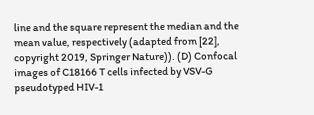line and the square represent the median and the mean value, respectively (adapted from [22], copyright 2019, Springer Nature)). (D) Confocal images of C18166 T cells infected by VSV-G pseudotyped HIV-1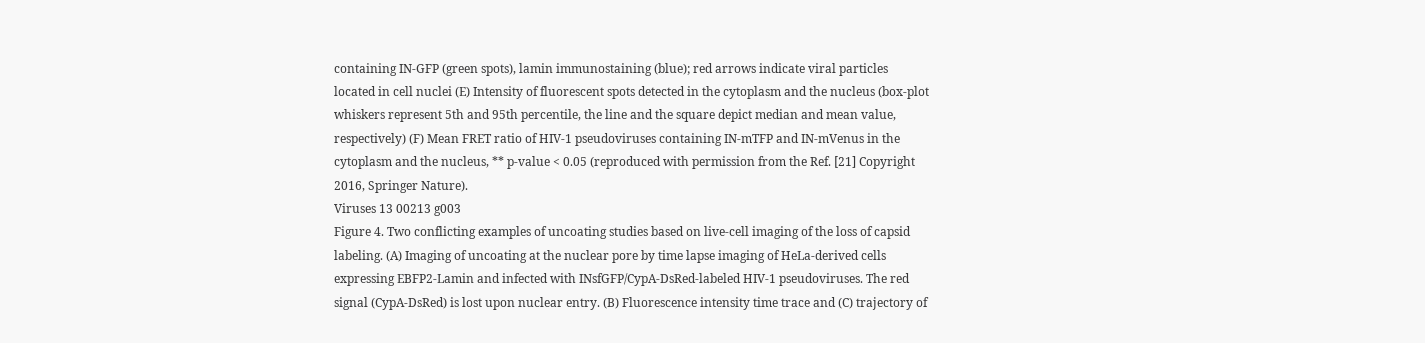containing IN-GFP (green spots), lamin immunostaining (blue); red arrows indicate viral particles located in cell nuclei (E) Intensity of fluorescent spots detected in the cytoplasm and the nucleus (box-plot whiskers represent 5th and 95th percentile, the line and the square depict median and mean value, respectively) (F) Mean FRET ratio of HIV-1 pseudoviruses containing IN-mTFP and IN-mVenus in the cytoplasm and the nucleus, ** p-value < 0.05 (reproduced with permission from the Ref. [21] Copyright 2016, Springer Nature).
Viruses 13 00213 g003
Figure 4. Two conflicting examples of uncoating studies based on live-cell imaging of the loss of capsid labeling. (A) Imaging of uncoating at the nuclear pore by time lapse imaging of HeLa-derived cells expressing EBFP2-Lamin and infected with INsfGFP/CypA-DsRed-labeled HIV-1 pseudoviruses. The red signal (CypA-DsRed) is lost upon nuclear entry. (B) Fluorescence intensity time trace and (C) trajectory of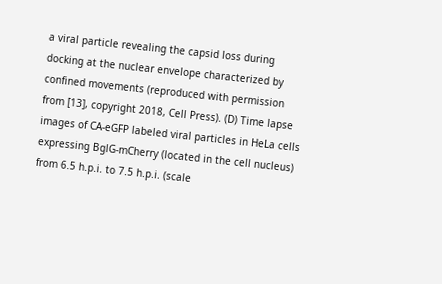a viral particle revealing the capsid loss during docking at the nuclear envelope characterized by confined movements (reproduced with permission from [13], copyright 2018, Cell Press). (D) Time lapse images of CA-eGFP labeled viral particles in HeLa cells expressing BglG-mCherry (located in the cell nucleus) from 6.5 h.p.i. to 7.5 h.p.i. (scale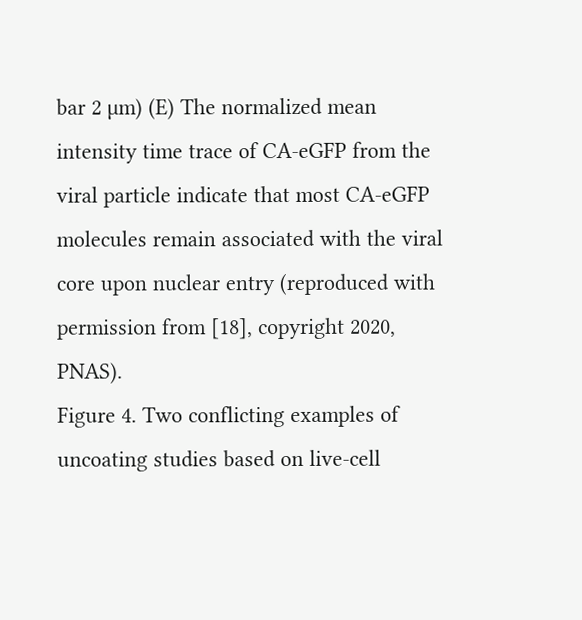bar 2 µm) (E) The normalized mean intensity time trace of CA-eGFP from the viral particle indicate that most CA-eGFP molecules remain associated with the viral core upon nuclear entry (reproduced with permission from [18], copyright 2020, PNAS).
Figure 4. Two conflicting examples of uncoating studies based on live-cell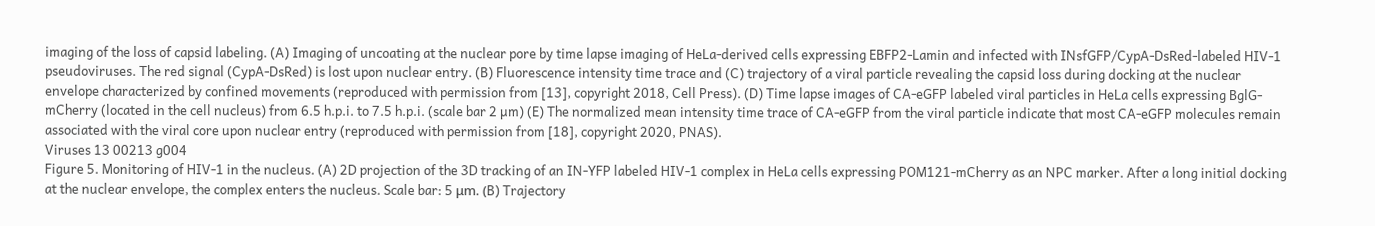imaging of the loss of capsid labeling. (A) Imaging of uncoating at the nuclear pore by time lapse imaging of HeLa-derived cells expressing EBFP2-Lamin and infected with INsfGFP/CypA-DsRed-labeled HIV-1 pseudoviruses. The red signal (CypA-DsRed) is lost upon nuclear entry. (B) Fluorescence intensity time trace and (C) trajectory of a viral particle revealing the capsid loss during docking at the nuclear envelope characterized by confined movements (reproduced with permission from [13], copyright 2018, Cell Press). (D) Time lapse images of CA-eGFP labeled viral particles in HeLa cells expressing BglG-mCherry (located in the cell nucleus) from 6.5 h.p.i. to 7.5 h.p.i. (scale bar 2 µm) (E) The normalized mean intensity time trace of CA-eGFP from the viral particle indicate that most CA-eGFP molecules remain associated with the viral core upon nuclear entry (reproduced with permission from [18], copyright 2020, PNAS).
Viruses 13 00213 g004
Figure 5. Monitoring of HIV-1 in the nucleus. (A) 2D projection of the 3D tracking of an IN-YFP labeled HIV-1 complex in HeLa cells expressing POM121-mCherry as an NPC marker. After a long initial docking at the nuclear envelope, the complex enters the nucleus. Scale bar: 5 μm. (B) Trajectory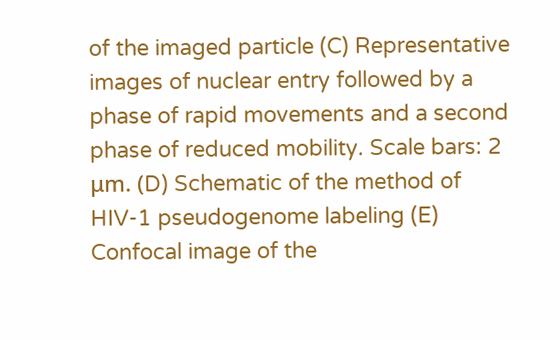of the imaged particle (C) Representative images of nuclear entry followed by a phase of rapid movements and a second phase of reduced mobility. Scale bars: 2 μm. (D) Schematic of the method of HIV-1 pseudogenome labeling (E) Confocal image of the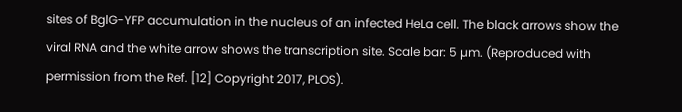sites of BglG-YFP accumulation in the nucleus of an infected HeLa cell. The black arrows show the viral RNA and the white arrow shows the transcription site. Scale bar: 5 µm. (Reproduced with permission from the Ref. [12] Copyright 2017, PLOS).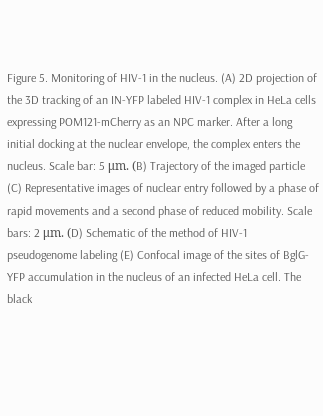Figure 5. Monitoring of HIV-1 in the nucleus. (A) 2D projection of the 3D tracking of an IN-YFP labeled HIV-1 complex in HeLa cells expressing POM121-mCherry as an NPC marker. After a long initial docking at the nuclear envelope, the complex enters the nucleus. Scale bar: 5 μm. (B) Trajectory of the imaged particle (C) Representative images of nuclear entry followed by a phase of rapid movements and a second phase of reduced mobility. Scale bars: 2 μm. (D) Schematic of the method of HIV-1 pseudogenome labeling (E) Confocal image of the sites of BglG-YFP accumulation in the nucleus of an infected HeLa cell. The black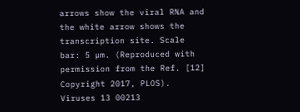arrows show the viral RNA and the white arrow shows the transcription site. Scale bar: 5 µm. (Reproduced with permission from the Ref. [12] Copyright 2017, PLOS).
Viruses 13 00213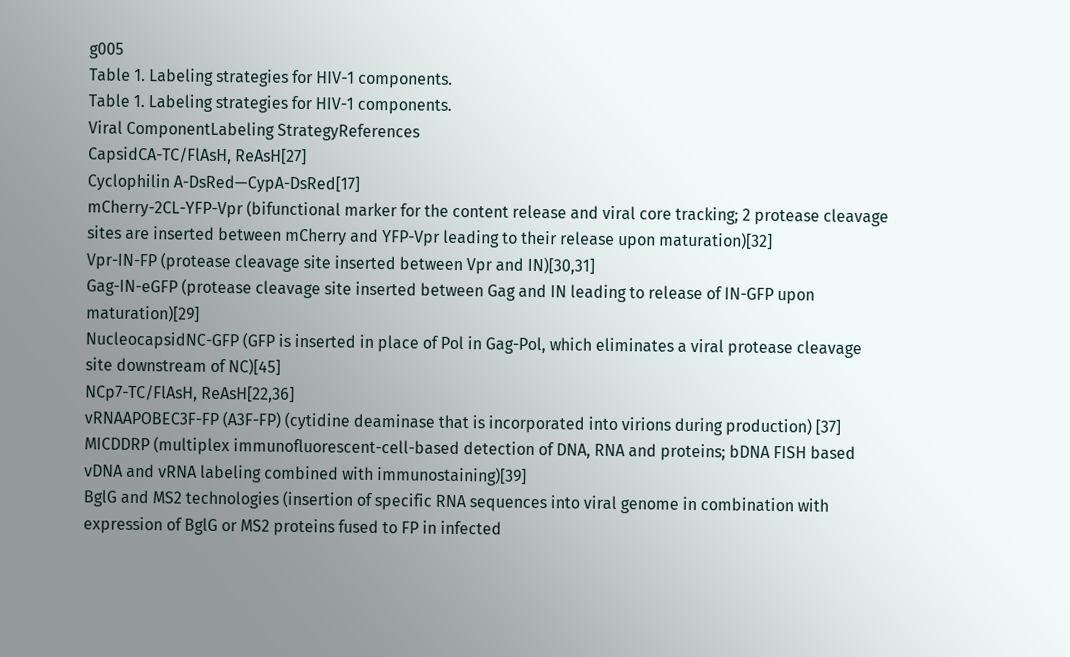g005
Table 1. Labeling strategies for HIV-1 components.
Table 1. Labeling strategies for HIV-1 components.
Viral ComponentLabeling StrategyReferences
CapsidCA-TC/FlAsH, ReAsH[27]
Cyclophilin A-DsRed—CypA-DsRed[17]
mCherry-2CL-YFP-Vpr (bifunctional marker for the content release and viral core tracking; 2 protease cleavage sites are inserted between mCherry and YFP-Vpr leading to their release upon maturation)[32]
Vpr-IN-FP (protease cleavage site inserted between Vpr and IN)[30,31]
Gag-IN-eGFP (protease cleavage site inserted between Gag and IN leading to release of IN-GFP upon maturation)[29]
NucleocapsidNC-GFP (GFP is inserted in place of Pol in Gag-Pol, which eliminates a viral protease cleavage site downstream of NC)[45]
NCp7-TC/FlAsH, ReAsH[22,36]
vRNAAPOBEC3F-FP (A3F-FP) (cytidine deaminase that is incorporated into virions during production) [37]
MICDDRP (multiplex immunofluorescent-cell-based detection of DNA, RNA and proteins; bDNA FISH based vDNA and vRNA labeling combined with immunostaining)[39]
BglG and MS2 technologies (insertion of specific RNA sequences into viral genome in combination with expression of BglG or MS2 proteins fused to FP in infected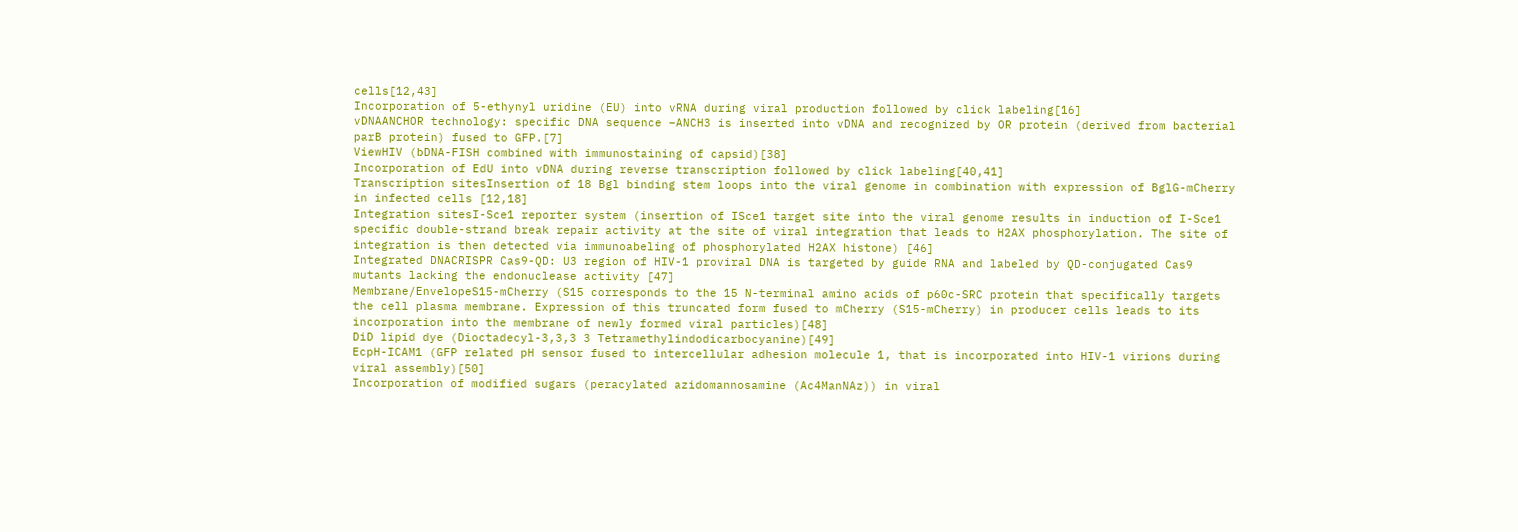cells[12,43]
Incorporation of 5-ethynyl uridine (EU) into vRNA during viral production followed by click labeling[16]
vDNAANCHOR technology: specific DNA sequence –ANCH3 is inserted into vDNA and recognized by OR protein (derived from bacterial parB protein) fused to GFP.[7]
ViewHIV (bDNA-FISH combined with immunostaining of capsid)[38]
Incorporation of EdU into vDNA during reverse transcription followed by click labeling[40,41]
Transcription sitesInsertion of 18 Bgl binding stem loops into the viral genome in combination with expression of BglG-mCherry in infected cells [12,18]
Integration sitesI-Sce1 reporter system (insertion of ISce1 target site into the viral genome results in induction of I-Sce1 specific double-strand break repair activity at the site of viral integration that leads to H2AX phosphorylation. The site of integration is then detected via immunoabeling of phosphorylated H2AX histone) [46]
Integrated DNACRISPR Cas9-QD: U3 region of HIV-1 proviral DNA is targeted by guide RNA and labeled by QD-conjugated Cas9 mutants lacking the endonuclease activity [47]
Membrane/EnvelopeS15-mCherry (S15 corresponds to the 15 N-terminal amino acids of p60c-SRC protein that specifically targets the cell plasma membrane. Expression of this truncated form fused to mCherry (S15-mCherry) in producer cells leads to its incorporation into the membrane of newly formed viral particles)[48]
DiD lipid dye (Dioctadecyl-3,3,3 3 Tetramethylindodicarbocyanine)[49]
EcpH-ICAM1 (GFP related pH sensor fused to intercellular adhesion molecule 1, that is incorporated into HIV-1 virions during viral assembly)[50]
Incorporation of modified sugars (peracylated azidomannosamine (Ac4ManNAz)) in viral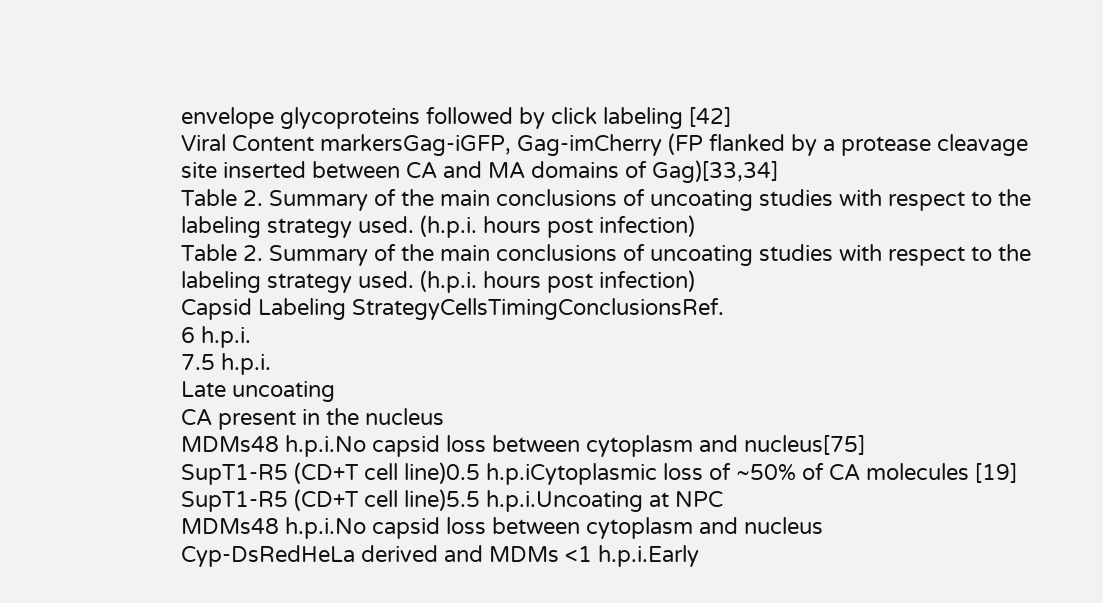envelope glycoproteins followed by click labeling [42]
Viral Content markersGag-iGFP, Gag-imCherry (FP flanked by a protease cleavage site inserted between CA and MA domains of Gag)[33,34]
Table 2. Summary of the main conclusions of uncoating studies with respect to the labeling strategy used. (h.p.i. hours post infection)
Table 2. Summary of the main conclusions of uncoating studies with respect to the labeling strategy used. (h.p.i. hours post infection)
Capsid Labeling StrategyCellsTimingConclusionsRef.
6 h.p.i.
7.5 h.p.i.
Late uncoating
CA present in the nucleus
MDMs48 h.p.i.No capsid loss between cytoplasm and nucleus[75]
SupT1-R5 (CD+T cell line)0.5 h.p.iCytoplasmic loss of ~50% of CA molecules [19]
SupT1-R5 (CD+T cell line)5.5 h.p.i.Uncoating at NPC
MDMs48 h.p.i.No capsid loss between cytoplasm and nucleus
Cyp-DsRedHeLa derived and MDMs <1 h.p.i.Early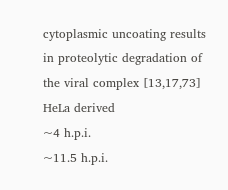cytoplasmic uncoating results in proteolytic degradation of the viral complex [13,17,73]
HeLa derived
~4 h.p.i.
~11.5 h.p.i.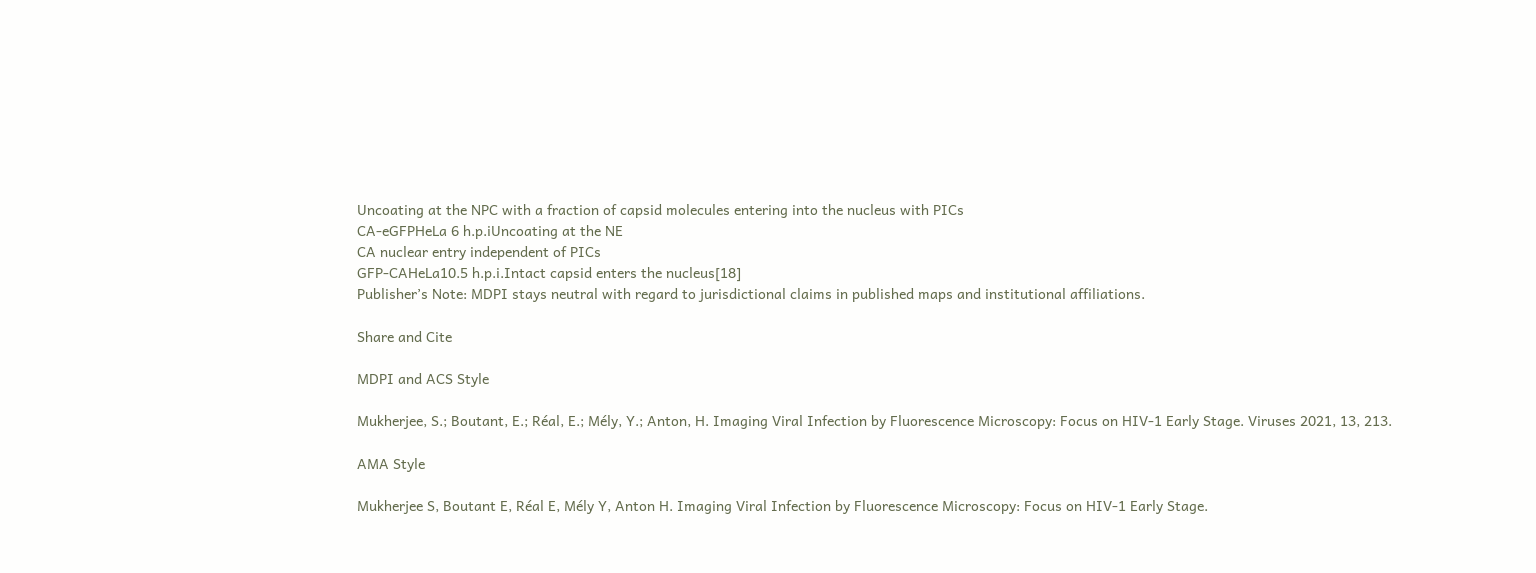Uncoating at the NPC with a fraction of capsid molecules entering into the nucleus with PICs
CA-eGFPHeLa 6 h.p.iUncoating at the NE
CA nuclear entry independent of PICs
GFP-CAHeLa10.5 h.p.i.Intact capsid enters the nucleus[18]
Publisher’s Note: MDPI stays neutral with regard to jurisdictional claims in published maps and institutional affiliations.

Share and Cite

MDPI and ACS Style

Mukherjee, S.; Boutant, E.; Réal, E.; Mély, Y.; Anton, H. Imaging Viral Infection by Fluorescence Microscopy: Focus on HIV-1 Early Stage. Viruses 2021, 13, 213.

AMA Style

Mukherjee S, Boutant E, Réal E, Mély Y, Anton H. Imaging Viral Infection by Fluorescence Microscopy: Focus on HIV-1 Early Stage.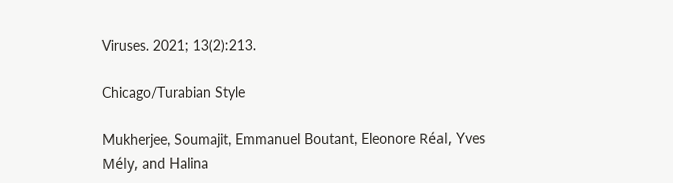Viruses. 2021; 13(2):213.

Chicago/Turabian Style

Mukherjee, Soumajit, Emmanuel Boutant, Eleonore Réal, Yves Mély, and Halina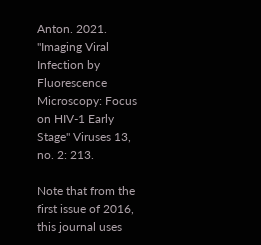Anton. 2021. "Imaging Viral Infection by Fluorescence Microscopy: Focus on HIV-1 Early Stage" Viruses 13, no. 2: 213.

Note that from the first issue of 2016, this journal uses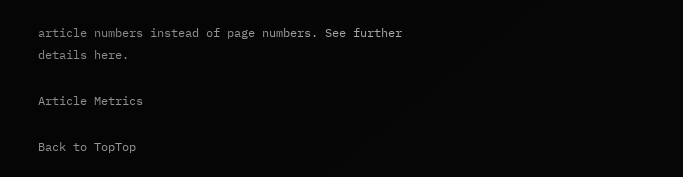article numbers instead of page numbers. See further details here.

Article Metrics

Back to TopTop